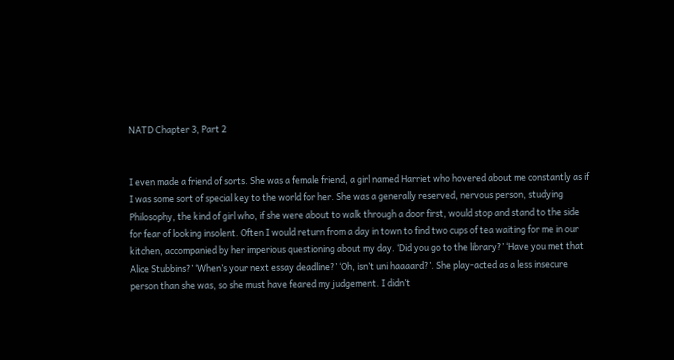NATD Chapter 3, Part 2


I even made a friend of sorts. She was a female friend, a girl named Harriet who hovered about me constantly as if I was some sort of special key to the world for her. She was a generally reserved, nervous person, studying Philosophy, the kind of girl who, if she were about to walk through a door first, would stop and stand to the side for fear of looking insolent. Often I would return from a day in town to find two cups of tea waiting for me in our kitchen, accompanied by her imperious questioning about my day. ‘Did you go to the library?’ ‘Have you met that Alice Stubbins?’ ‘When’s your next essay deadline?’ ‘Oh, isn’t uni haaaard?’. She play-acted as a less insecure person than she was, so she must have feared my judgement. I didn’t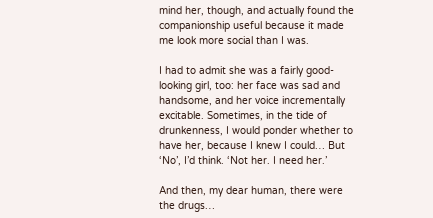mind her, though, and actually found the companionship useful because it made me look more social than I was.

I had to admit she was a fairly good-looking girl, too: her face was sad and handsome, and her voice incrementally excitable. Sometimes, in the tide of drunkenness, I would ponder whether to have her, because I knew I could… But ‘No’, I’d think. ‘Not her. I need her.’

And then, my dear human, there were the drugs…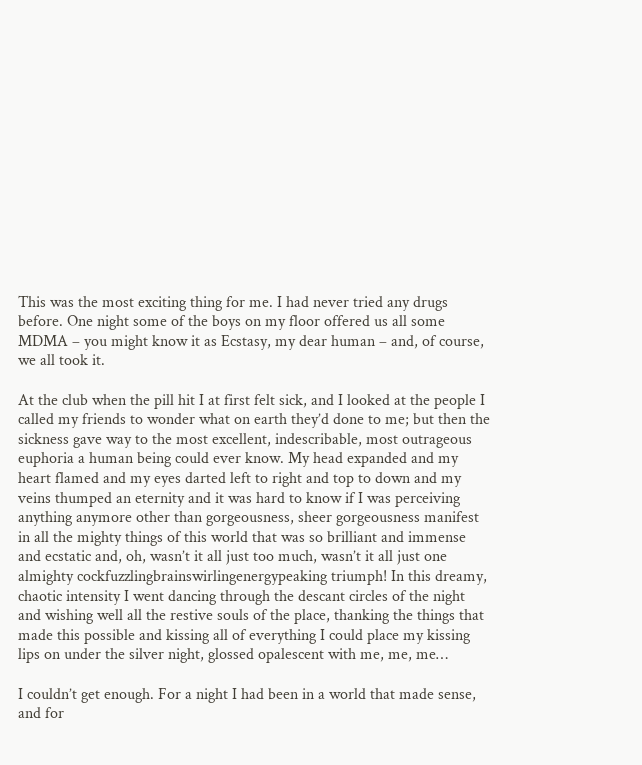This was the most exciting thing for me. I had never tried any drugs before. One night some of the boys on my floor offered us all some MDMA – you might know it as Ecstasy, my dear human – and, of course, we all took it.

At the club when the pill hit I at first felt sick, and I looked at the people I called my friends to wonder what on earth they’d done to me; but then the sickness gave way to the most excellent, indescribable, most outrageous euphoria a human being could ever know. My head expanded and my heart flamed and my eyes darted left to right and top to down and my veins thumped an eternity and it was hard to know if I was perceiving anything anymore other than gorgeousness, sheer gorgeousness manifest in all the mighty things of this world that was so brilliant and immense and ecstatic and, oh, wasn’t it all just too much, wasn’t it all just one almighty cockfuzzlingbrainswirlingenergypeaking triumph! In this dreamy, chaotic intensity I went dancing through the descant circles of the night and wishing well all the restive souls of the place, thanking the things that made this possible and kissing all of everything I could place my kissing lips on under the silver night, glossed opalescent with me, me, me…

I couldn’t get enough. For a night I had been in a world that made sense, and for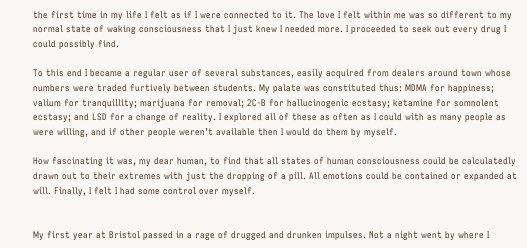the first time in my life I felt as if I were connected to it. The love I felt within me was so different to my normal state of waking consciousness that I just knew I needed more. I proceeded to seek out every drug I could possibly find.

To this end I became a regular user of several substances, easily acquired from dealers around town whose numbers were traded furtively between students. My palate was constituted thus: MDMA for happiness; valium for tranquillity; marijuana for removal; 2C-B for hallucinogenic ecstasy; ketamine for somnolent ecstasy; and LSD for a change of reality. I explored all of these as often as I could with as many people as were willing, and if other people weren’t available then I would do them by myself.

How fascinating it was, my dear human, to find that all states of human consciousness could be calculatedly drawn out to their extremes with just the dropping of a pill. All emotions could be contained or expanded at will. Finally, I felt I had some control over myself.


My first year at Bristol passed in a rage of drugged and drunken impulses. Not a night went by where I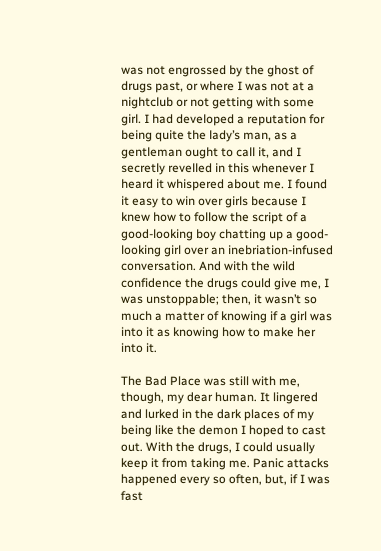was not engrossed by the ghost of drugs past, or where I was not at a nightclub or not getting with some girl. I had developed a reputation for being quite the lady’s man, as a gentleman ought to call it, and I secretly revelled in this whenever I heard it whispered about me. I found it easy to win over girls because I knew how to follow the script of a good-looking boy chatting up a good-looking girl over an inebriation-infused conversation. And with the wild confidence the drugs could give me, I was unstoppable; then, it wasn’t so much a matter of knowing if a girl was into it as knowing how to make her into it.

The Bad Place was still with me, though, my dear human. It lingered and lurked in the dark places of my being like the demon I hoped to cast out. With the drugs, I could usually keep it from taking me. Panic attacks happened every so often, but, if I was fast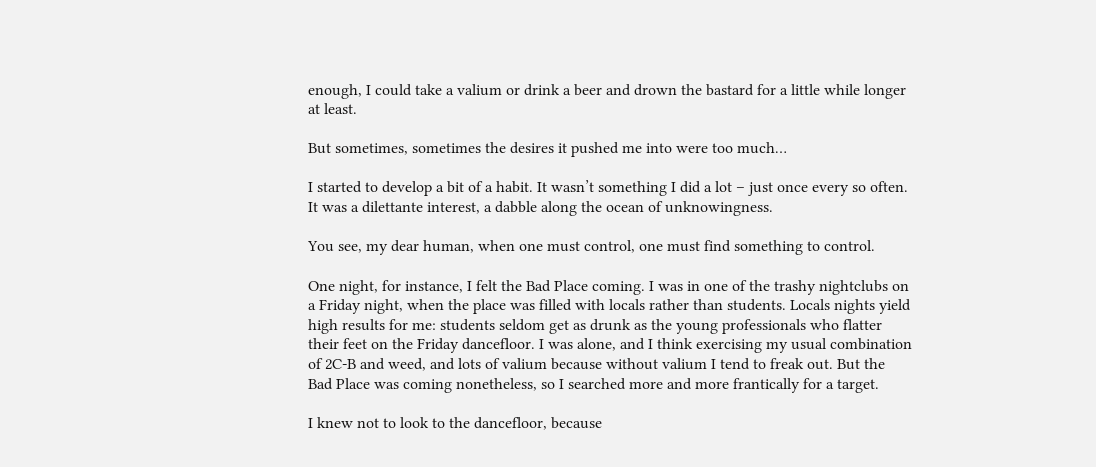enough, I could take a valium or drink a beer and drown the bastard for a little while longer at least.

But sometimes, sometimes the desires it pushed me into were too much…

I started to develop a bit of a habit. It wasn’t something I did a lot – just once every so often. It was a dilettante interest, a dabble along the ocean of unknowingness.

You see, my dear human, when one must control, one must find something to control.

One night, for instance, I felt the Bad Place coming. I was in one of the trashy nightclubs on a Friday night, when the place was filled with locals rather than students. Locals nights yield high results for me: students seldom get as drunk as the young professionals who flatter their feet on the Friday dancefloor. I was alone, and I think exercising my usual combination of 2C-B and weed, and lots of valium because without valium I tend to freak out. But the Bad Place was coming nonetheless, so I searched more and more frantically for a target.

I knew not to look to the dancefloor, because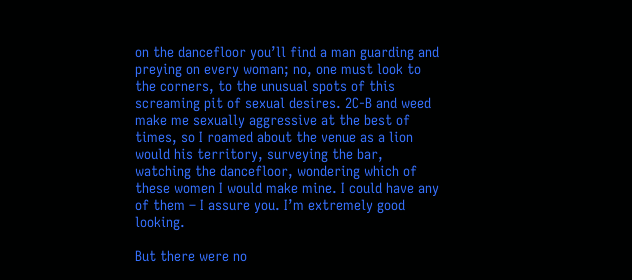on the dancefloor you’ll find a man guarding and preying on every woman; no, one must look to the corners, to the unusual spots of this screaming pit of sexual desires. 2C-B and weed make me sexually aggressive at the best of times, so I roamed about the venue as a lion would his territory, surveying the bar, watching the dancefloor, wondering which of these women I would make mine. I could have any of them – I assure you. I’m extremely good looking.

But there were no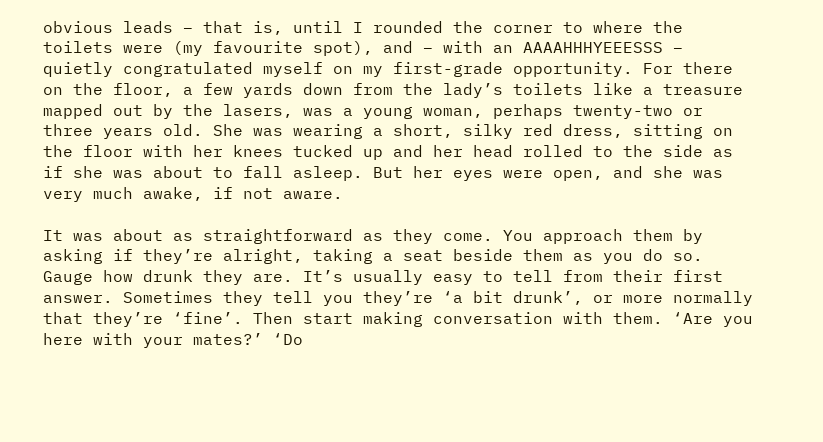obvious leads – that is, until I rounded the corner to where the toilets were (my favourite spot), and – with an AAAAHHHYEEESSS – quietly congratulated myself on my first-grade opportunity. For there on the floor, a few yards down from the lady’s toilets like a treasure mapped out by the lasers, was a young woman, perhaps twenty-two or three years old. She was wearing a short, silky red dress, sitting on the floor with her knees tucked up and her head rolled to the side as if she was about to fall asleep. But her eyes were open, and she was very much awake, if not aware.

It was about as straightforward as they come. You approach them by asking if they’re alright, taking a seat beside them as you do so. Gauge how drunk they are. It’s usually easy to tell from their first answer. Sometimes they tell you they’re ‘a bit drunk’, or more normally that they’re ‘fine’. Then start making conversation with them. ‘Are you here with your mates?’ ‘Do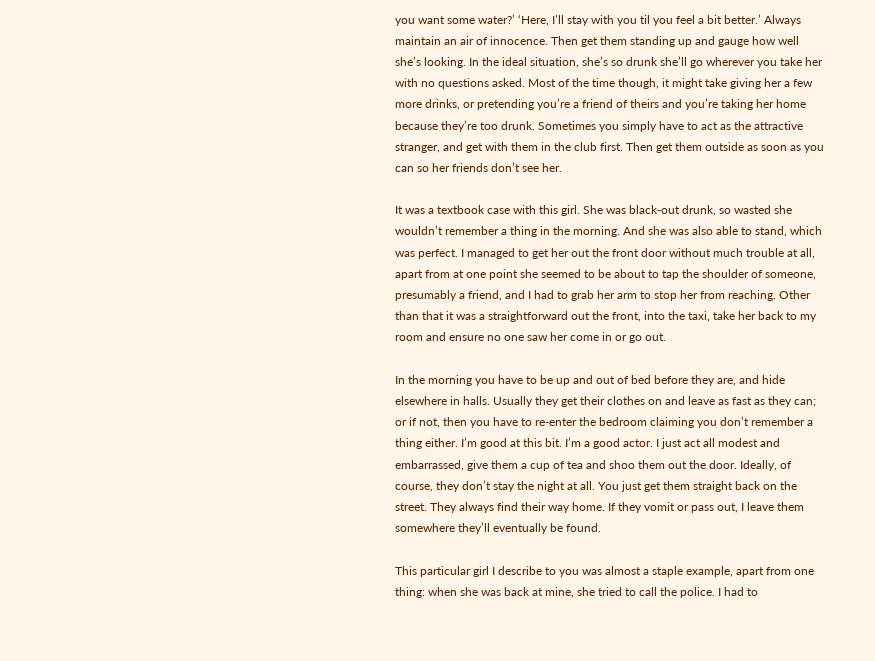you want some water?’ ‘Here, I’ll stay with you til you feel a bit better.’ Always maintain an air of innocence. Then get them standing up and gauge how well she’s looking. In the ideal situation, she’s so drunk she’ll go wherever you take her with no questions asked. Most of the time though, it might take giving her a few more drinks, or pretending you’re a friend of theirs and you’re taking her home because they’re too drunk. Sometimes you simply have to act as the attractive stranger, and get with them in the club first. Then get them outside as soon as you can so her friends don’t see her.

It was a textbook case with this girl. She was black-out drunk, so wasted she wouldn’t remember a thing in the morning. And she was also able to stand, which was perfect. I managed to get her out the front door without much trouble at all, apart from at one point she seemed to be about to tap the shoulder of someone, presumably a friend, and I had to grab her arm to stop her from reaching. Other than that it was a straightforward out the front, into the taxi, take her back to my room and ensure no one saw her come in or go out.

In the morning you have to be up and out of bed before they are, and hide elsewhere in halls. Usually they get their clothes on and leave as fast as they can; or if not, then you have to re-enter the bedroom claiming you don’t remember a thing either. I’m good at this bit. I’m a good actor. I just act all modest and embarrassed, give them a cup of tea and shoo them out the door. Ideally, of course, they don’t stay the night at all. You just get them straight back on the street. They always find their way home. If they vomit or pass out, I leave them somewhere they’ll eventually be found.

This particular girl I describe to you was almost a staple example, apart from one thing: when she was back at mine, she tried to call the police. I had to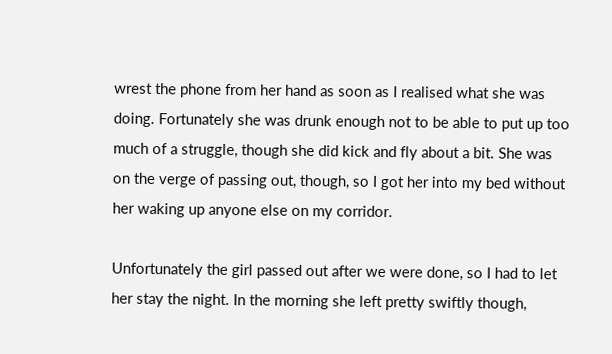wrest the phone from her hand as soon as I realised what she was doing. Fortunately she was drunk enough not to be able to put up too much of a struggle, though she did kick and fly about a bit. She was on the verge of passing out, though, so I got her into my bed without her waking up anyone else on my corridor.

Unfortunately the girl passed out after we were done, so I had to let her stay the night. In the morning she left pretty swiftly though,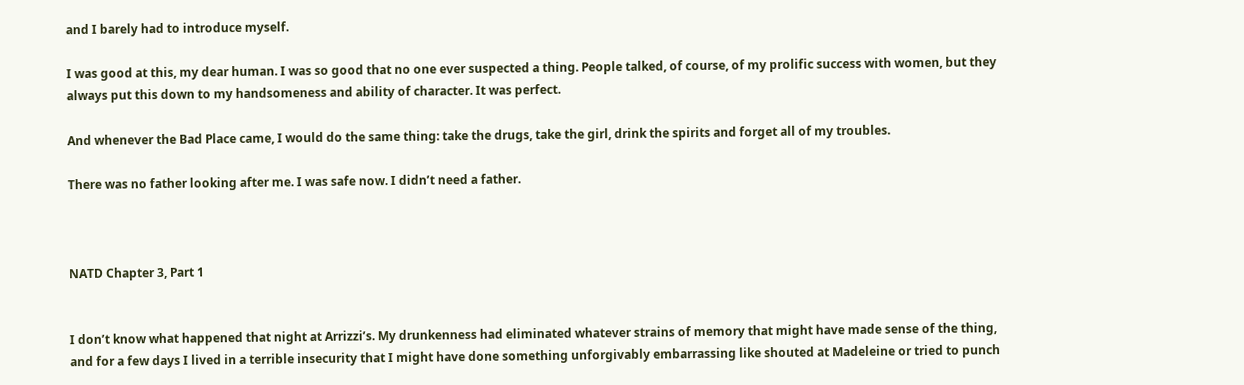and I barely had to introduce myself.

I was good at this, my dear human. I was so good that no one ever suspected a thing. People talked, of course, of my prolific success with women, but they always put this down to my handsomeness and ability of character. It was perfect.

And whenever the Bad Place came, I would do the same thing: take the drugs, take the girl, drink the spirits and forget all of my troubles.

There was no father looking after me. I was safe now. I didn’t need a father.



NATD Chapter 3, Part 1


I don’t know what happened that night at Arrizzi’s. My drunkenness had eliminated whatever strains of memory that might have made sense of the thing, and for a few days I lived in a terrible insecurity that I might have done something unforgivably embarrassing like shouted at Madeleine or tried to punch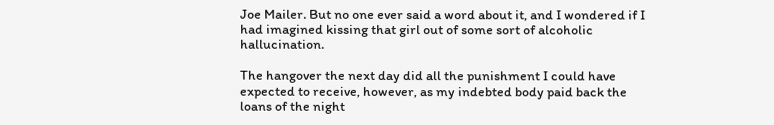Joe Mailer. But no one ever said a word about it, and I wondered if I had imagined kissing that girl out of some sort of alcoholic hallucination.

The hangover the next day did all the punishment I could have expected to receive, however, as my indebted body paid back the loans of the night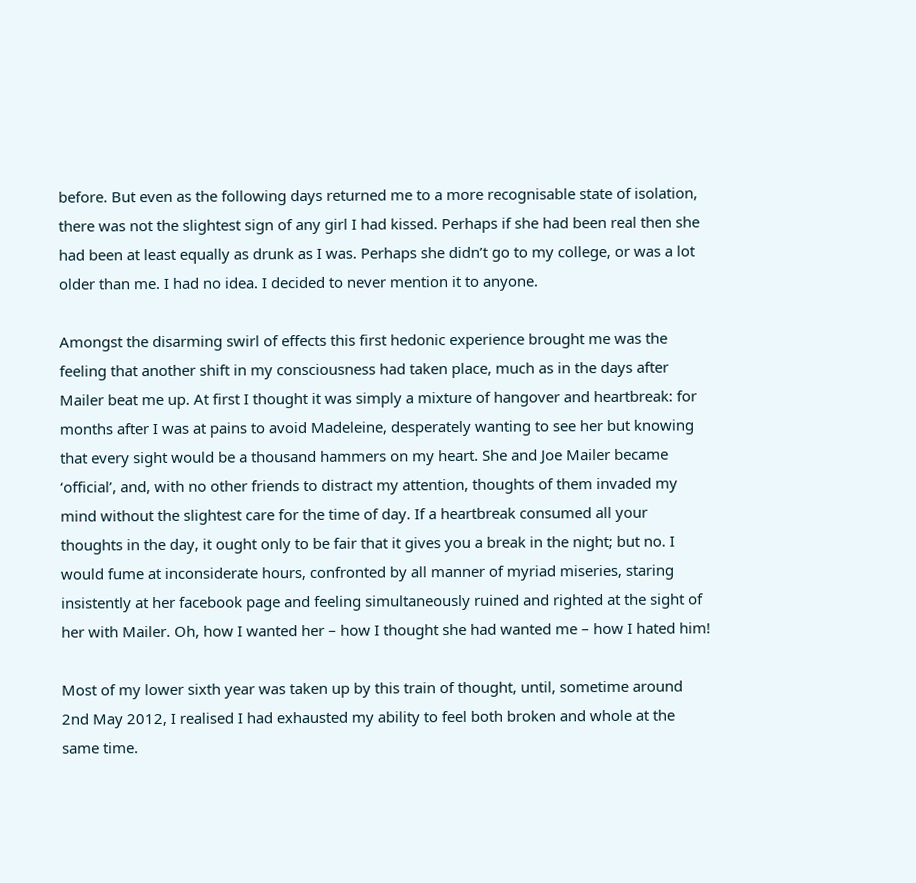before. But even as the following days returned me to a more recognisable state of isolation, there was not the slightest sign of any girl I had kissed. Perhaps if she had been real then she had been at least equally as drunk as I was. Perhaps she didn’t go to my college, or was a lot older than me. I had no idea. I decided to never mention it to anyone.

Amongst the disarming swirl of effects this first hedonic experience brought me was the feeling that another shift in my consciousness had taken place, much as in the days after Mailer beat me up. At first I thought it was simply a mixture of hangover and heartbreak: for months after I was at pains to avoid Madeleine, desperately wanting to see her but knowing that every sight would be a thousand hammers on my heart. She and Joe Mailer became ‘official’, and, with no other friends to distract my attention, thoughts of them invaded my mind without the slightest care for the time of day. If a heartbreak consumed all your thoughts in the day, it ought only to be fair that it gives you a break in the night; but no. I would fume at inconsiderate hours, confronted by all manner of myriad miseries, staring insistently at her facebook page and feeling simultaneously ruined and righted at the sight of her with Mailer. Oh, how I wanted her – how I thought she had wanted me – how I hated him!

Most of my lower sixth year was taken up by this train of thought, until, sometime around 2nd May 2012, I realised I had exhausted my ability to feel both broken and whole at the same time.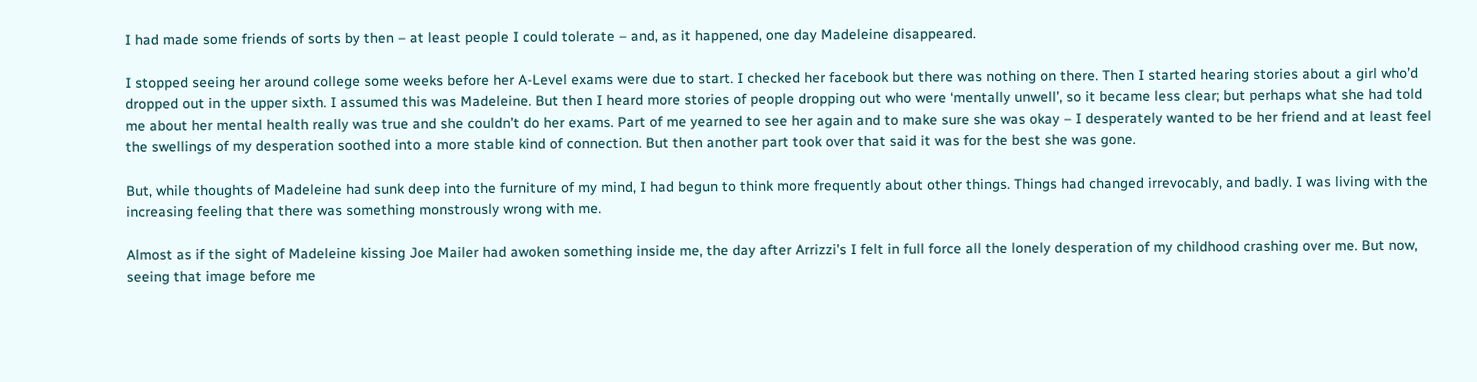I had made some friends of sorts by then – at least people I could tolerate – and, as it happened, one day Madeleine disappeared.

I stopped seeing her around college some weeks before her A-Level exams were due to start. I checked her facebook but there was nothing on there. Then I started hearing stories about a girl who’d dropped out in the upper sixth. I assumed this was Madeleine. But then I heard more stories of people dropping out who were ‘mentally unwell’, so it became less clear; but perhaps what she had told me about her mental health really was true and she couldn’t do her exams. Part of me yearned to see her again and to make sure she was okay – I desperately wanted to be her friend and at least feel the swellings of my desperation soothed into a more stable kind of connection. But then another part took over that said it was for the best she was gone.

But, while thoughts of Madeleine had sunk deep into the furniture of my mind, I had begun to think more frequently about other things. Things had changed irrevocably, and badly. I was living with the increasing feeling that there was something monstrously wrong with me.

Almost as if the sight of Madeleine kissing Joe Mailer had awoken something inside me, the day after Arrizzi’s I felt in full force all the lonely desperation of my childhood crashing over me. But now, seeing that image before me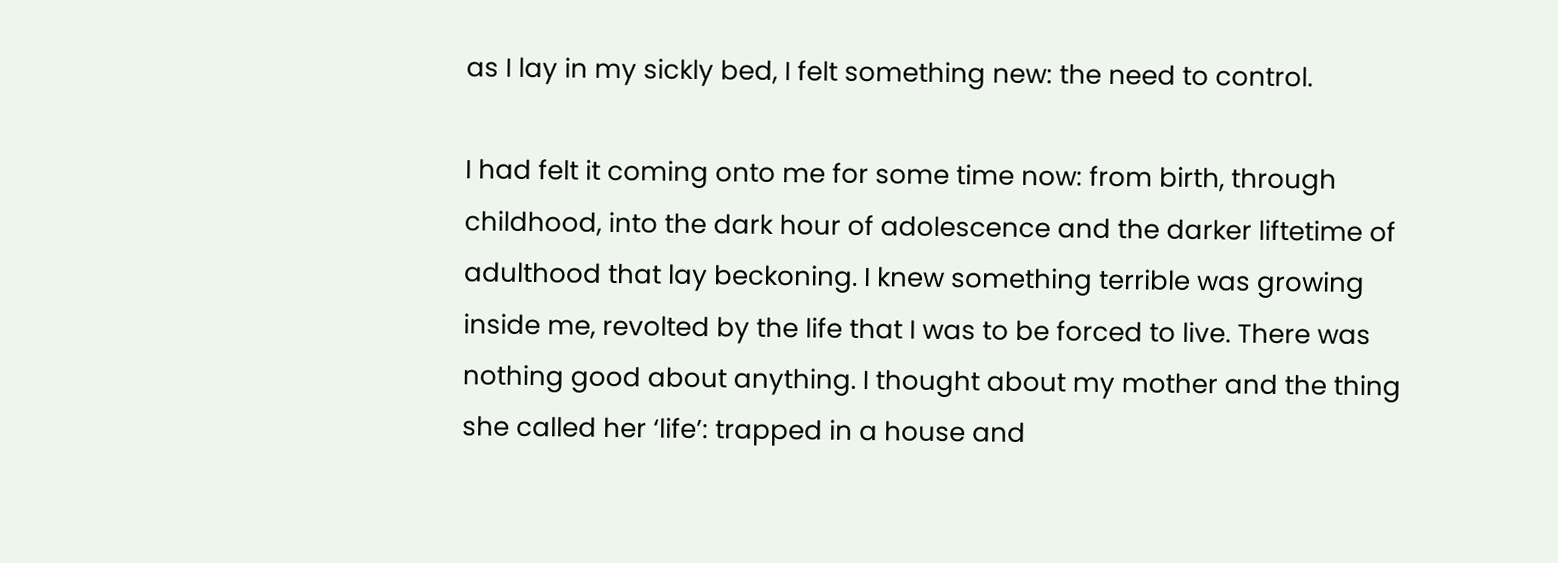as I lay in my sickly bed, I felt something new: the need to control.

I had felt it coming onto me for some time now: from birth, through childhood, into the dark hour of adolescence and the darker liftetime of adulthood that lay beckoning. I knew something terrible was growing inside me, revolted by the life that I was to be forced to live. There was nothing good about anything. I thought about my mother and the thing she called her ‘life’: trapped in a house and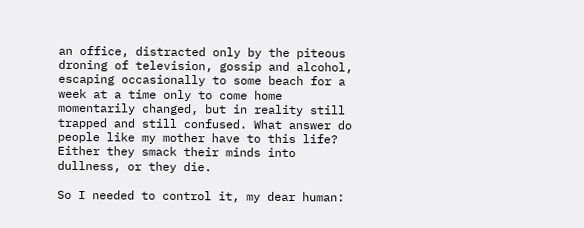an office, distracted only by the piteous droning of television, gossip and alcohol, escaping occasionally to some beach for a week at a time only to come home momentarily changed, but in reality still trapped and still confused. What answer do people like my mother have to this life? Either they smack their minds into dullness, or they die.

So I needed to control it, my dear human: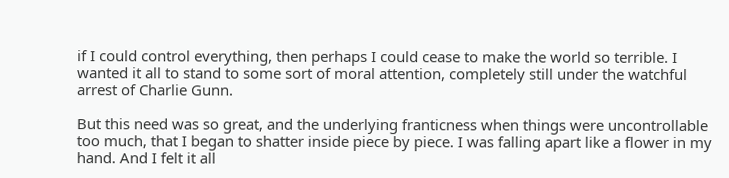if I could control everything, then perhaps I could cease to make the world so terrible. I wanted it all to stand to some sort of moral attention, completely still under the watchful arrest of Charlie Gunn.

But this need was so great, and the underlying franticness when things were uncontrollable too much, that I began to shatter inside piece by piece. I was falling apart like a flower in my hand. And I felt it all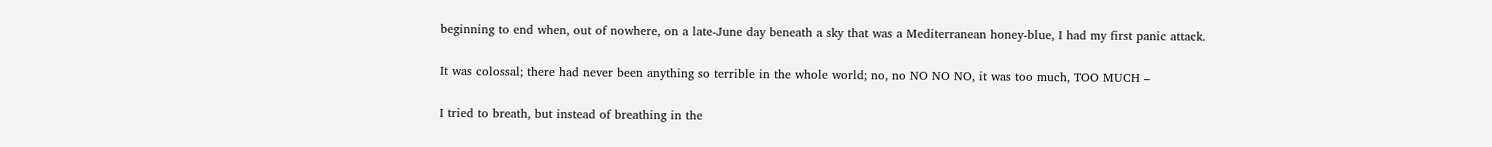beginning to end when, out of nowhere, on a late-June day beneath a sky that was a Mediterranean honey-blue, I had my first panic attack.

It was colossal; there had never been anything so terrible in the whole world; no, no NO NO NO, it was too much, TOO MUCH –

I tried to breath, but instead of breathing in the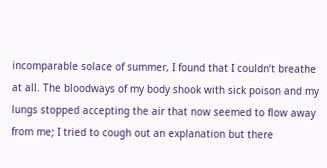incomparable solace of summer, I found that I couldn’t breathe at all. The bloodways of my body shook with sick poison and my lungs stopped accepting the air that now seemed to flow away from me; I tried to cough out an explanation but there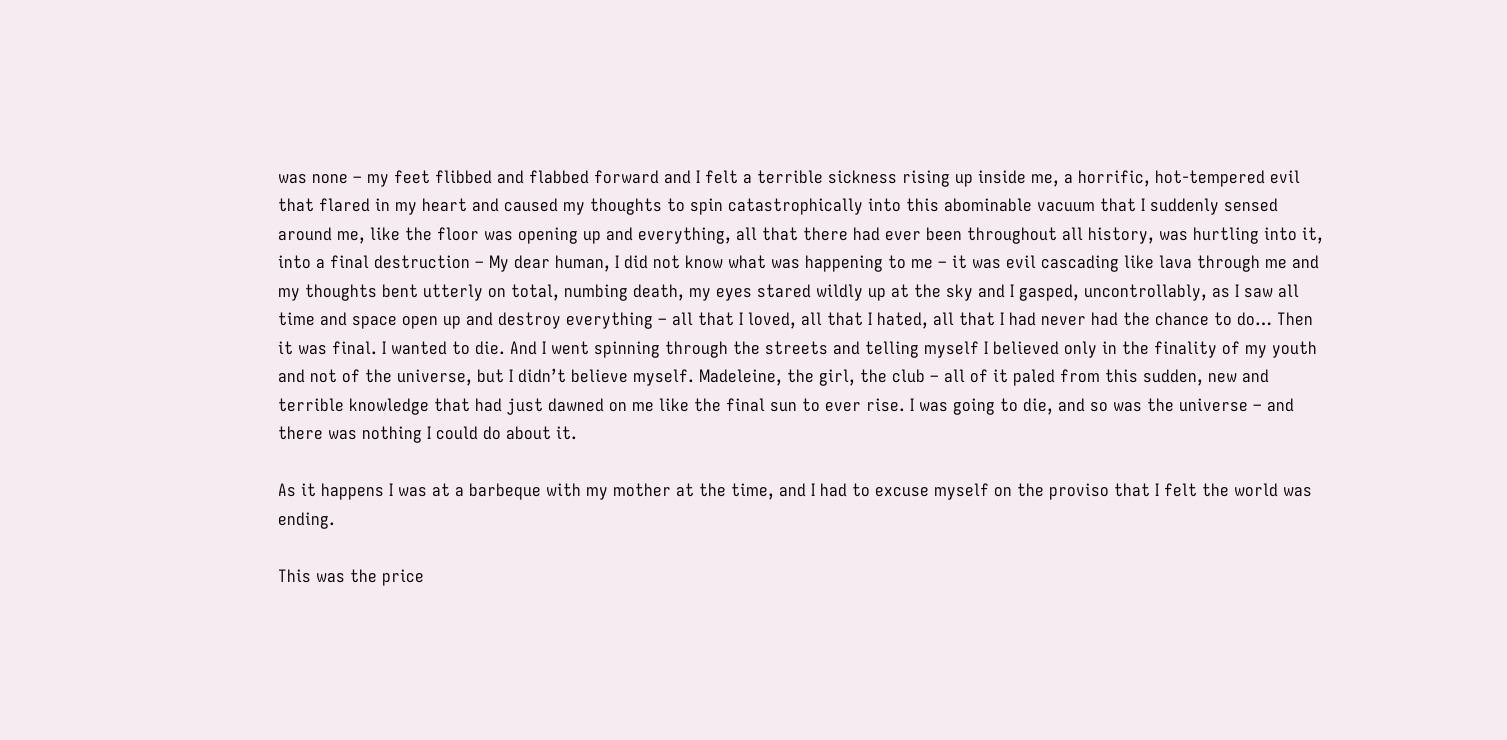was none – my feet flibbed and flabbed forward and I felt a terrible sickness rising up inside me, a horrific, hot-tempered evil that flared in my heart and caused my thoughts to spin catastrophically into this abominable vacuum that I suddenly sensed around me, like the floor was opening up and everything, all that there had ever been throughout all history, was hurtling into it, into a final destruction – My dear human, I did not know what was happening to me – it was evil cascading like lava through me and my thoughts bent utterly on total, numbing death, my eyes stared wildly up at the sky and I gasped, uncontrollably, as I saw all time and space open up and destroy everything – all that I loved, all that I hated, all that I had never had the chance to do… Then it was final. I wanted to die. And I went spinning through the streets and telling myself I believed only in the finality of my youth and not of the universe, but I didn’t believe myself. Madeleine, the girl, the club – all of it paled from this sudden, new and terrible knowledge that had just dawned on me like the final sun to ever rise. I was going to die, and so was the universe – and there was nothing I could do about it.

As it happens I was at a barbeque with my mother at the time, and I had to excuse myself on the proviso that I felt the world was ending.

This was the price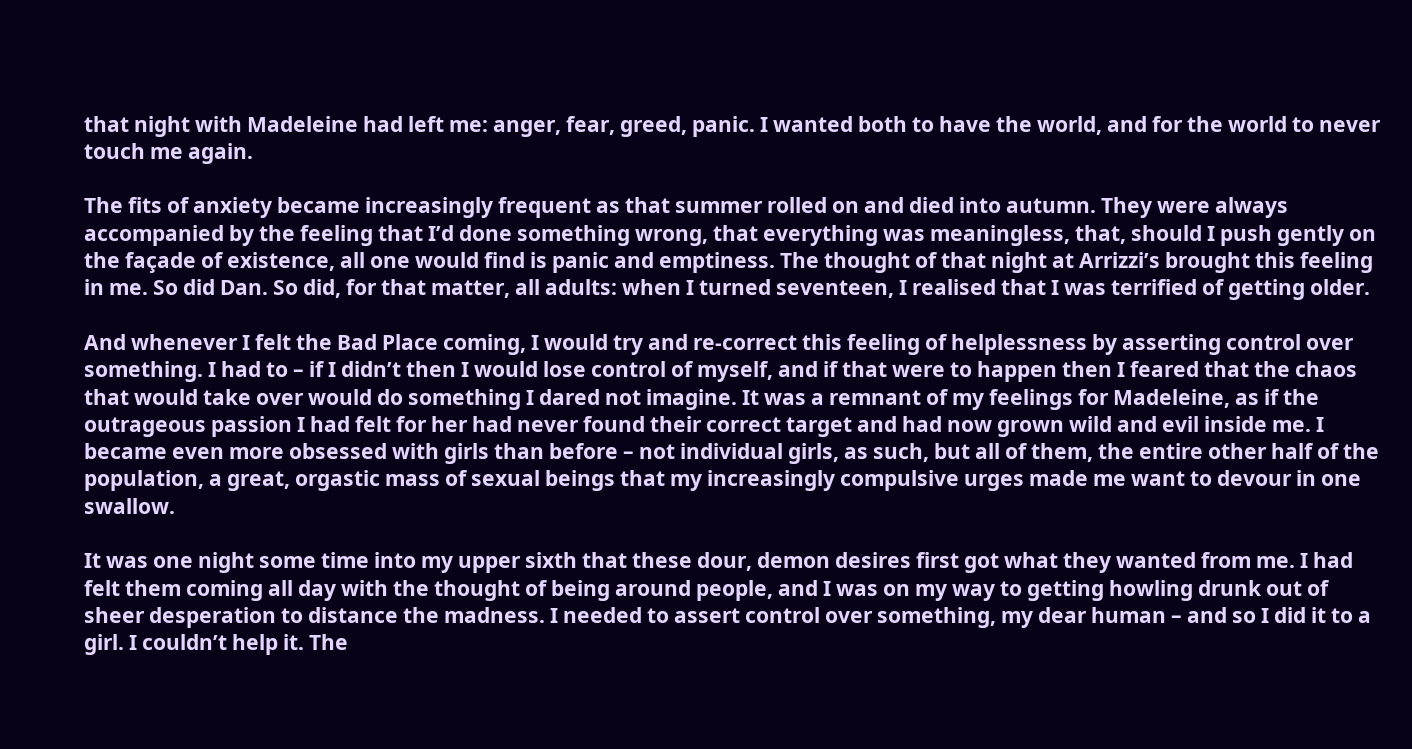that night with Madeleine had left me: anger, fear, greed, panic. I wanted both to have the world, and for the world to never touch me again.

The fits of anxiety became increasingly frequent as that summer rolled on and died into autumn. They were always accompanied by the feeling that I’d done something wrong, that everything was meaningless, that, should I push gently on the façade of existence, all one would find is panic and emptiness. The thought of that night at Arrizzi’s brought this feeling in me. So did Dan. So did, for that matter, all adults: when I turned seventeen, I realised that I was terrified of getting older.

And whenever I felt the Bad Place coming, I would try and re-correct this feeling of helplessness by asserting control over something. I had to – if I didn’t then I would lose control of myself, and if that were to happen then I feared that the chaos that would take over would do something I dared not imagine. It was a remnant of my feelings for Madeleine, as if the outrageous passion I had felt for her had never found their correct target and had now grown wild and evil inside me. I became even more obsessed with girls than before – not individual girls, as such, but all of them, the entire other half of the population, a great, orgastic mass of sexual beings that my increasingly compulsive urges made me want to devour in one swallow.

It was one night some time into my upper sixth that these dour, demon desires first got what they wanted from me. I had felt them coming all day with the thought of being around people, and I was on my way to getting howling drunk out of sheer desperation to distance the madness. I needed to assert control over something, my dear human – and so I did it to a girl. I couldn’t help it. The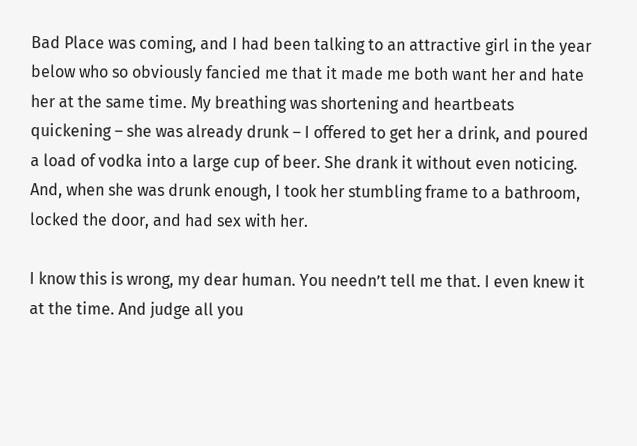Bad Place was coming, and I had been talking to an attractive girl in the year below who so obviously fancied me that it made me both want her and hate her at the same time. My breathing was shortening and heartbeats quickening – she was already drunk – I offered to get her a drink, and poured a load of vodka into a large cup of beer. She drank it without even noticing. And, when she was drunk enough, I took her stumbling frame to a bathroom, locked the door, and had sex with her.

I know this is wrong, my dear human. You needn’t tell me that. I even knew it at the time. And judge all you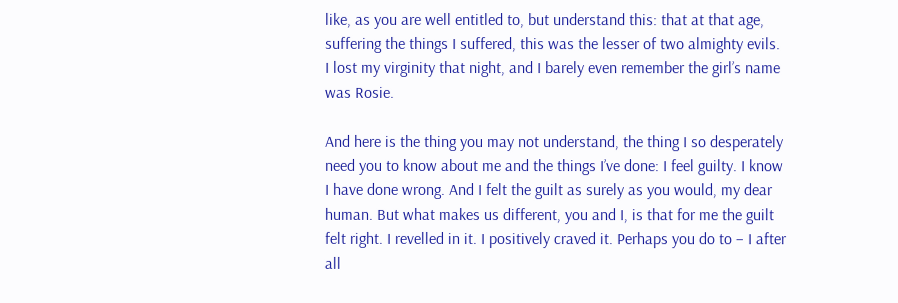like, as you are well entitled to, but understand this: that at that age, suffering the things I suffered, this was the lesser of two almighty evils. I lost my virginity that night, and I barely even remember the girl’s name was Rosie.

And here is the thing you may not understand, the thing I so desperately need you to know about me and the things I’ve done: I feel guilty. I know I have done wrong. And I felt the guilt as surely as you would, my dear human. But what makes us different, you and I, is that for me the guilt felt right. I revelled in it. I positively craved it. Perhaps you do to – I after all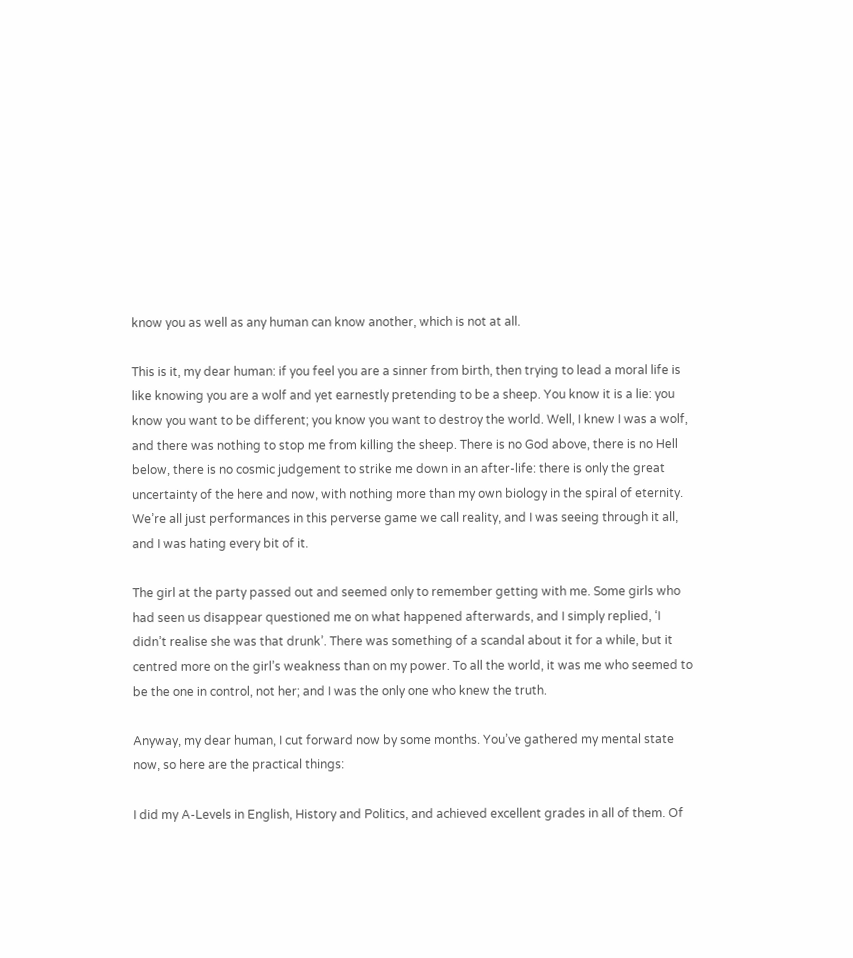know you as well as any human can know another, which is not at all.

This is it, my dear human: if you feel you are a sinner from birth, then trying to lead a moral life is like knowing you are a wolf and yet earnestly pretending to be a sheep. You know it is a lie: you know you want to be different; you know you want to destroy the world. Well, I knew I was a wolf, and there was nothing to stop me from killing the sheep. There is no God above, there is no Hell below, there is no cosmic judgement to strike me down in an after-life: there is only the great uncertainty of the here and now, with nothing more than my own biology in the spiral of eternity. We’re all just performances in this perverse game we call reality, and I was seeing through it all, and I was hating every bit of it.

The girl at the party passed out and seemed only to remember getting with me. Some girls who had seen us disappear questioned me on what happened afterwards, and I simply replied, ‘I didn’t realise she was that drunk’. There was something of a scandal about it for a while, but it centred more on the girl’s weakness than on my power. To all the world, it was me who seemed to be the one in control, not her; and I was the only one who knew the truth.

Anyway, my dear human, I cut forward now by some months. You’ve gathered my mental state now, so here are the practical things:

I did my A-Levels in English, History and Politics, and achieved excellent grades in all of them. Of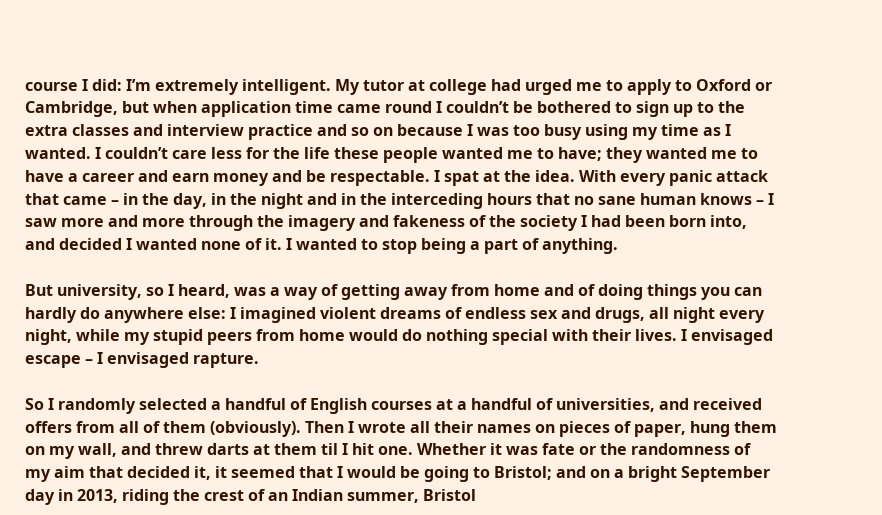course I did: I’m extremely intelligent. My tutor at college had urged me to apply to Oxford or Cambridge, but when application time came round I couldn’t be bothered to sign up to the extra classes and interview practice and so on because I was too busy using my time as I wanted. I couldn’t care less for the life these people wanted me to have; they wanted me to have a career and earn money and be respectable. I spat at the idea. With every panic attack that came – in the day, in the night and in the interceding hours that no sane human knows – I saw more and more through the imagery and fakeness of the society I had been born into, and decided I wanted none of it. I wanted to stop being a part of anything.

But university, so I heard, was a way of getting away from home and of doing things you can hardly do anywhere else: I imagined violent dreams of endless sex and drugs, all night every night, while my stupid peers from home would do nothing special with their lives. I envisaged escape – I envisaged rapture.

So I randomly selected a handful of English courses at a handful of universities, and received offers from all of them (obviously). Then I wrote all their names on pieces of paper, hung them on my wall, and threw darts at them til I hit one. Whether it was fate or the randomness of my aim that decided it, it seemed that I would be going to Bristol; and on a bright September day in 2013, riding the crest of an Indian summer, Bristol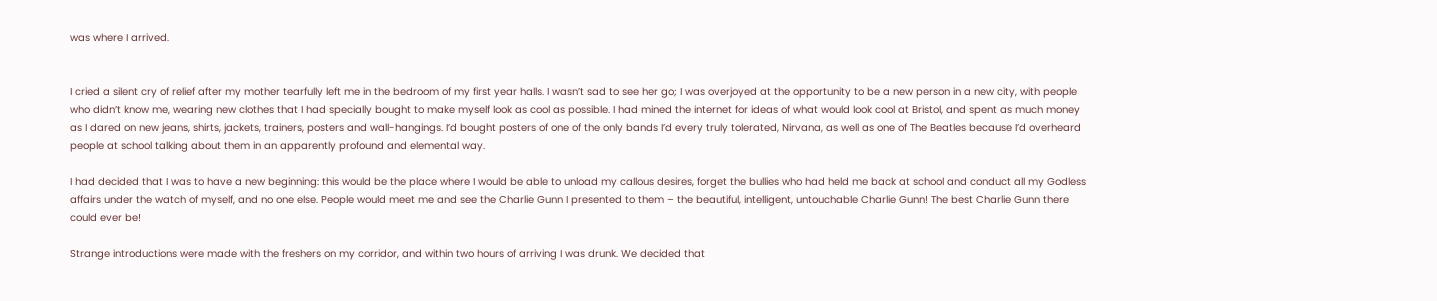was where I arrived.


I cried a silent cry of relief after my mother tearfully left me in the bedroom of my first year halls. I wasn’t sad to see her go; I was overjoyed at the opportunity to be a new person in a new city, with people who didn’t know me, wearing new clothes that I had specially bought to make myself look as cool as possible. I had mined the internet for ideas of what would look cool at Bristol, and spent as much money as I dared on new jeans, shirts, jackets, trainers, posters and wall-hangings. I’d bought posters of one of the only bands I’d every truly tolerated, Nirvana, as well as one of The Beatles because I’d overheard people at school talking about them in an apparently profound and elemental way.

I had decided that I was to have a new beginning: this would be the place where I would be able to unload my callous desires, forget the bullies who had held me back at school and conduct all my Godless affairs under the watch of myself, and no one else. People would meet me and see the Charlie Gunn I presented to them – the beautiful, intelligent, untouchable Charlie Gunn! The best Charlie Gunn there could ever be!

Strange introductions were made with the freshers on my corridor, and within two hours of arriving I was drunk. We decided that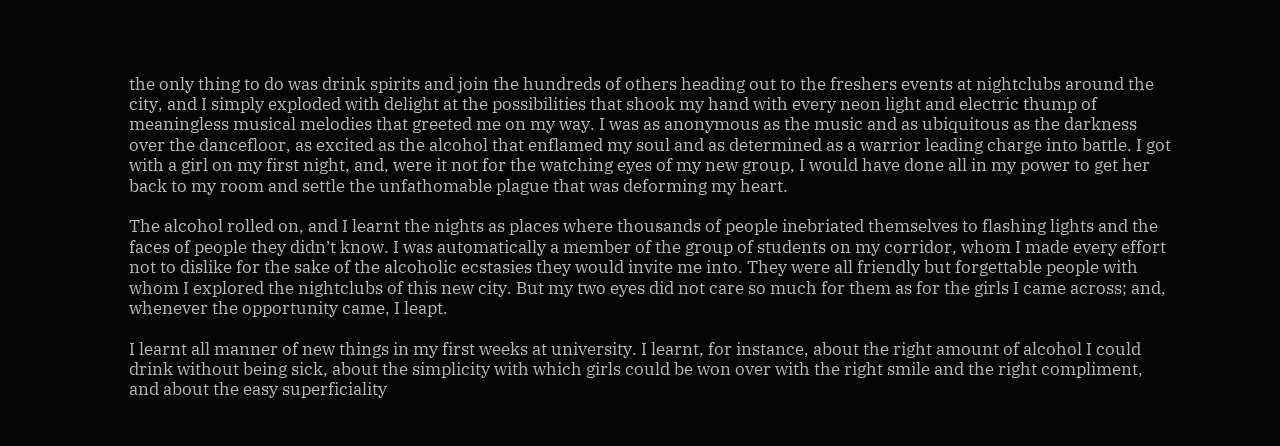the only thing to do was drink spirits and join the hundreds of others heading out to the freshers events at nightclubs around the city, and I simply exploded with delight at the possibilities that shook my hand with every neon light and electric thump of meaningless musical melodies that greeted me on my way. I was as anonymous as the music and as ubiquitous as the darkness over the dancefloor, as excited as the alcohol that enflamed my soul and as determined as a warrior leading charge into battle. I got with a girl on my first night, and, were it not for the watching eyes of my new group, I would have done all in my power to get her back to my room and settle the unfathomable plague that was deforming my heart.

The alcohol rolled on, and I learnt the nights as places where thousands of people inebriated themselves to flashing lights and the faces of people they didn’t know. I was automatically a member of the group of students on my corridor, whom I made every effort not to dislike for the sake of the alcoholic ecstasies they would invite me into. They were all friendly but forgettable people with whom I explored the nightclubs of this new city. But my two eyes did not care so much for them as for the girls I came across; and, whenever the opportunity came, I leapt.

I learnt all manner of new things in my first weeks at university. I learnt, for instance, about the right amount of alcohol I could drink without being sick, about the simplicity with which girls could be won over with the right smile and the right compliment, and about the easy superficiality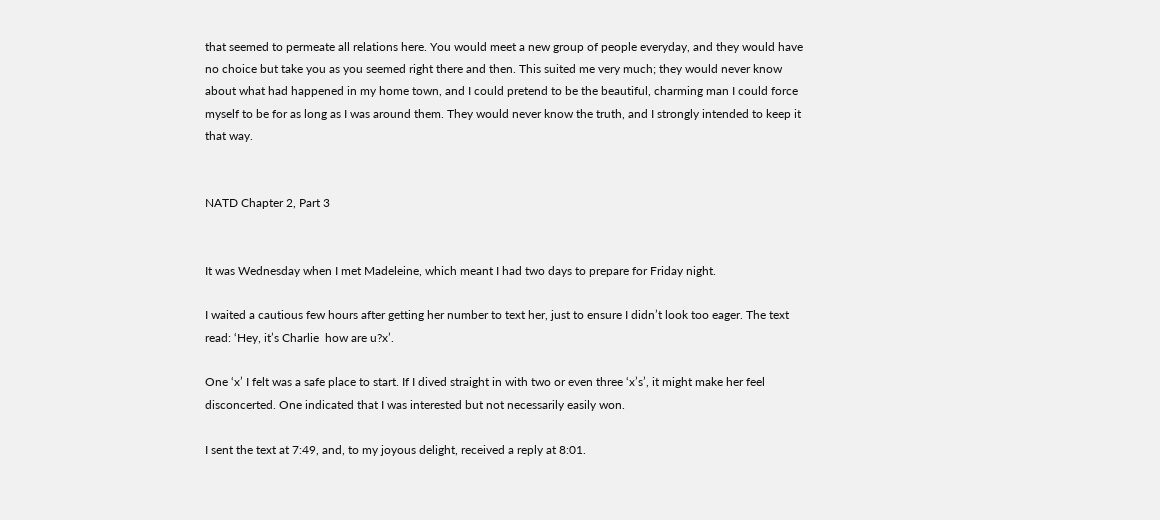that seemed to permeate all relations here. You would meet a new group of people everyday, and they would have no choice but take you as you seemed right there and then. This suited me very much; they would never know about what had happened in my home town, and I could pretend to be the beautiful, charming man I could force myself to be for as long as I was around them. They would never know the truth, and I strongly intended to keep it that way.


NATD Chapter 2, Part 3


It was Wednesday when I met Madeleine, which meant I had two days to prepare for Friday night.

I waited a cautious few hours after getting her number to text her, just to ensure I didn’t look too eager. The text read: ‘Hey, it’s Charlie  how are u?x’.

One ‘x’ I felt was a safe place to start. If I dived straight in with two or even three ‘x’s’, it might make her feel disconcerted. One indicated that I was interested but not necessarily easily won.

I sent the text at 7:49, and, to my joyous delight, received a reply at 8:01.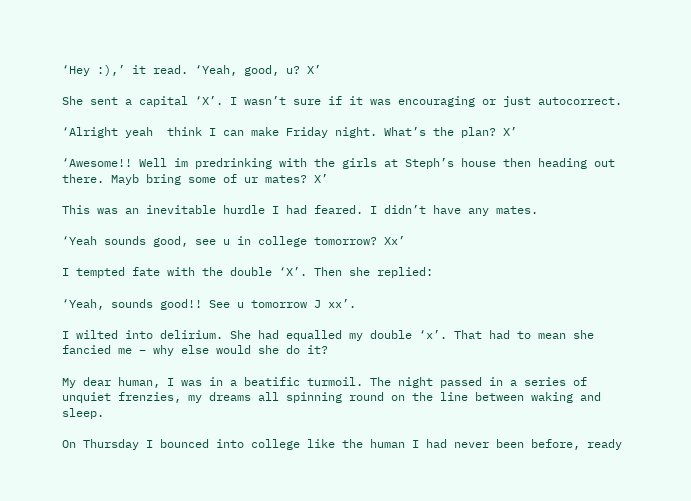‘Hey :),’ it read. ‘Yeah, good, u? X’

She sent a capital ‘X’. I wasn’t sure if it was encouraging or just autocorrect.

‘Alright yeah  think I can make Friday night. What’s the plan? X’

‘Awesome!! Well im predrinking with the girls at Steph’s house then heading out there. Mayb bring some of ur mates? X’

This was an inevitable hurdle I had feared. I didn’t have any mates.

‘Yeah sounds good, see u in college tomorrow? Xx’

I tempted fate with the double ‘X’. Then she replied:

‘Yeah, sounds good!! See u tomorrow J xx’.

I wilted into delirium. She had equalled my double ‘x’. That had to mean she fancied me – why else would she do it?

My dear human, I was in a beatific turmoil. The night passed in a series of unquiet frenzies, my dreams all spinning round on the line between waking and sleep.

On Thursday I bounced into college like the human I had never been before, ready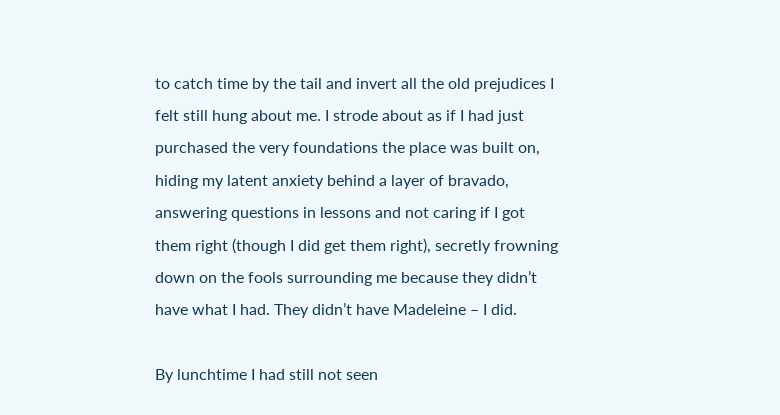to catch time by the tail and invert all the old prejudices I felt still hung about me. I strode about as if I had just purchased the very foundations the place was built on, hiding my latent anxiety behind a layer of bravado, answering questions in lessons and not caring if I got them right (though I did get them right), secretly frowning down on the fools surrounding me because they didn’t have what I had. They didn’t have Madeleine – I did.

By lunchtime I had still not seen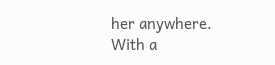her anywhere. With a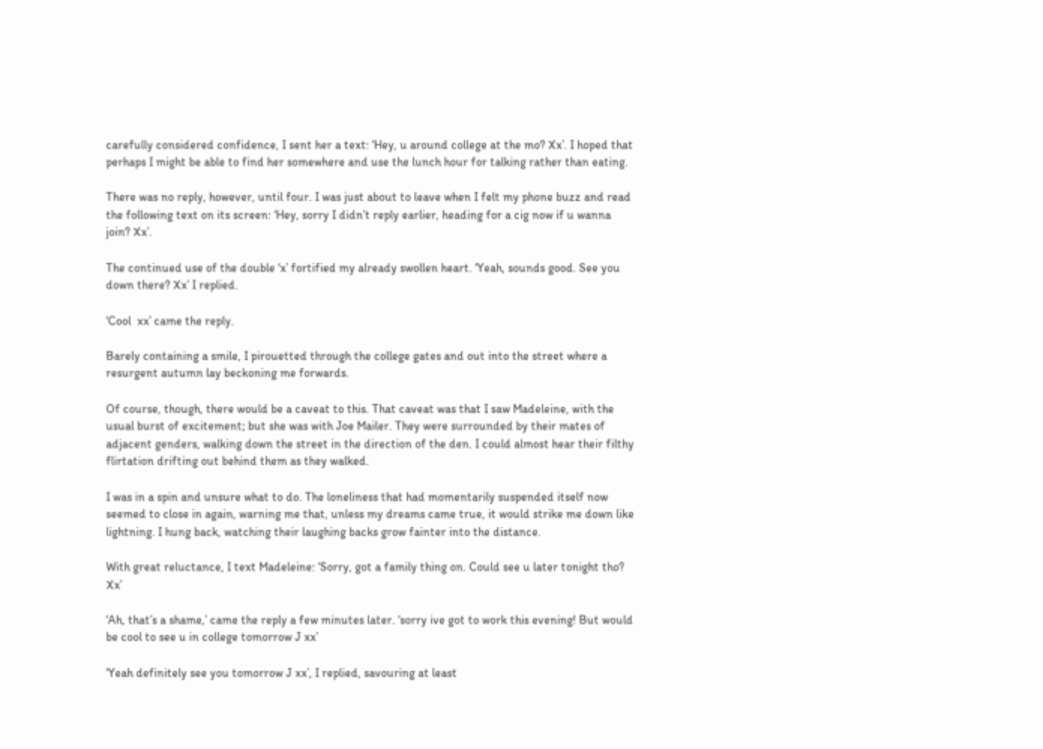carefully considered confidence, I sent her a text: ‘Hey, u around college at the mo? Xx’. I hoped that perhaps I might be able to find her somewhere and use the lunch hour for talking rather than eating.

There was no reply, however, until four. I was just about to leave when I felt my phone buzz and read the following text on its screen: ‘Hey, sorry I didn’t reply earlier, heading for a cig now if u wanna join? Xx’.

The continued use of the double ‘x’ fortified my already swollen heart. ‘Yeah, sounds good. See you down there? Xx’ I replied.

‘Cool  xx’ came the reply.

Barely containing a smile, I pirouetted through the college gates and out into the street where a resurgent autumn lay beckoning me forwards.

Of course, though, there would be a caveat to this. That caveat was that I saw Madeleine, with the usual burst of excitement; but she was with Joe Mailer. They were surrounded by their mates of adjacent genders, walking down the street in the direction of the den. I could almost hear their filthy flirtation drifting out behind them as they walked.

I was in a spin and unsure what to do. The loneliness that had momentarily suspended itself now seemed to close in again, warning me that, unless my dreams came true, it would strike me down like lightning. I hung back, watching their laughing backs grow fainter into the distance.

With great reluctance, I text Madeleine: ‘Sorry, got a family thing on. Could see u later tonight tho? Xx’

‘Ah, that’s a shame,’ came the reply a few minutes later. ‘sorry ive got to work this evening! But would be cool to see u in college tomorrow J xx’

‘Yeah definitely see you tomorrow J xx’, I replied, savouring at least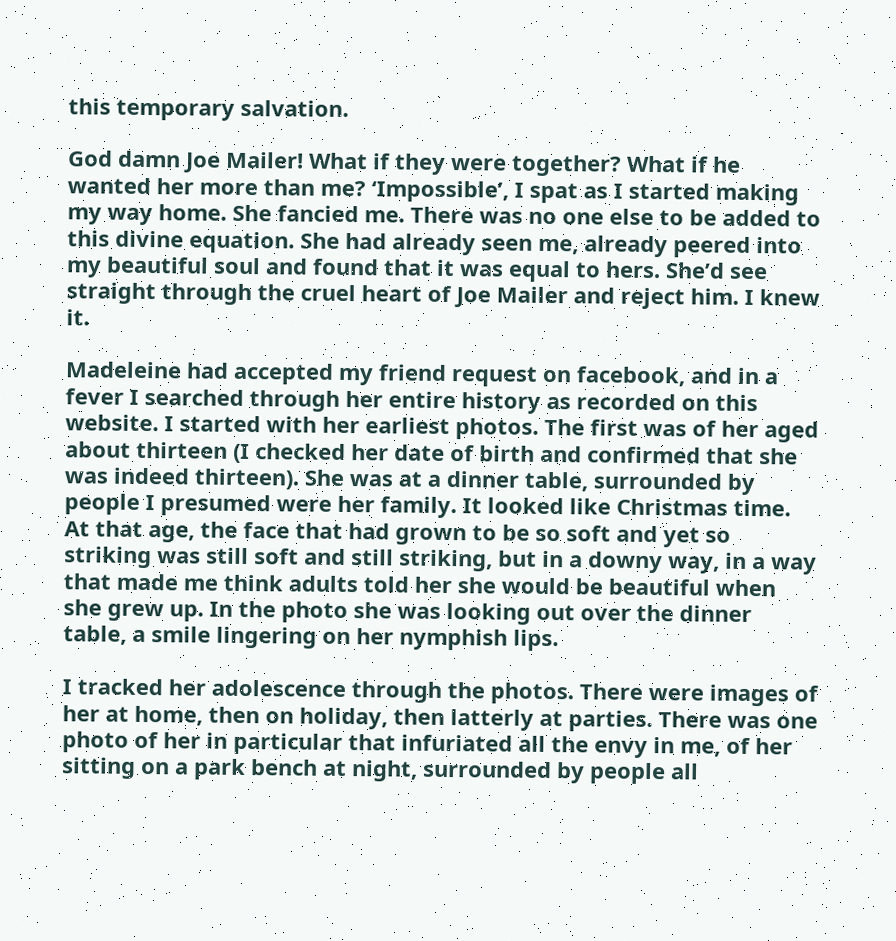this temporary salvation.

God damn Joe Mailer! What if they were together? What if he wanted her more than me? ‘Impossible’, I spat as I started making my way home. She fancied me. There was no one else to be added to this divine equation. She had already seen me, already peered into my beautiful soul and found that it was equal to hers. She’d see straight through the cruel heart of Joe Mailer and reject him. I knew it.

Madeleine had accepted my friend request on facebook, and in a fever I searched through her entire history as recorded on this website. I started with her earliest photos. The first was of her aged about thirteen (I checked her date of birth and confirmed that she was indeed thirteen). She was at a dinner table, surrounded by people I presumed were her family. It looked like Christmas time. At that age, the face that had grown to be so soft and yet so striking was still soft and still striking, but in a downy way, in a way that made me think adults told her she would be beautiful when she grew up. In the photo she was looking out over the dinner table, a smile lingering on her nymphish lips.

I tracked her adolescence through the photos. There were images of her at home, then on holiday, then latterly at parties. There was one photo of her in particular that infuriated all the envy in me, of her sitting on a park bench at night, surrounded by people all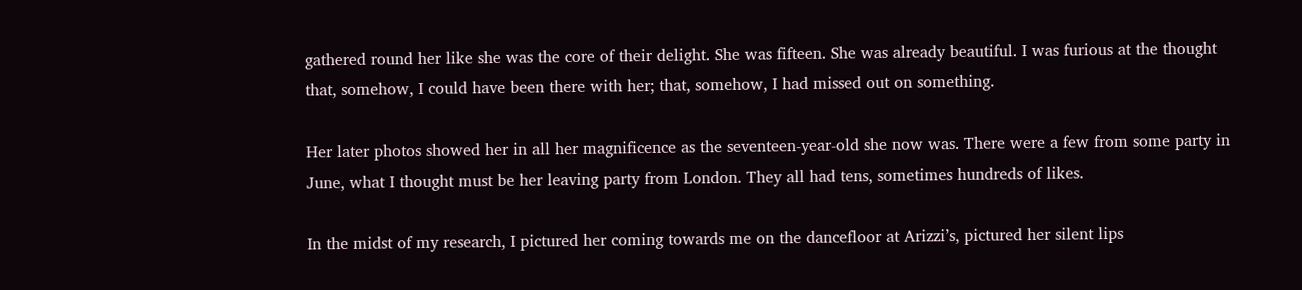gathered round her like she was the core of their delight. She was fifteen. She was already beautiful. I was furious at the thought that, somehow, I could have been there with her; that, somehow, I had missed out on something.

Her later photos showed her in all her magnificence as the seventeen-year-old she now was. There were a few from some party in June, what I thought must be her leaving party from London. They all had tens, sometimes hundreds of likes.

In the midst of my research, I pictured her coming towards me on the dancefloor at Arizzi’s, pictured her silent lips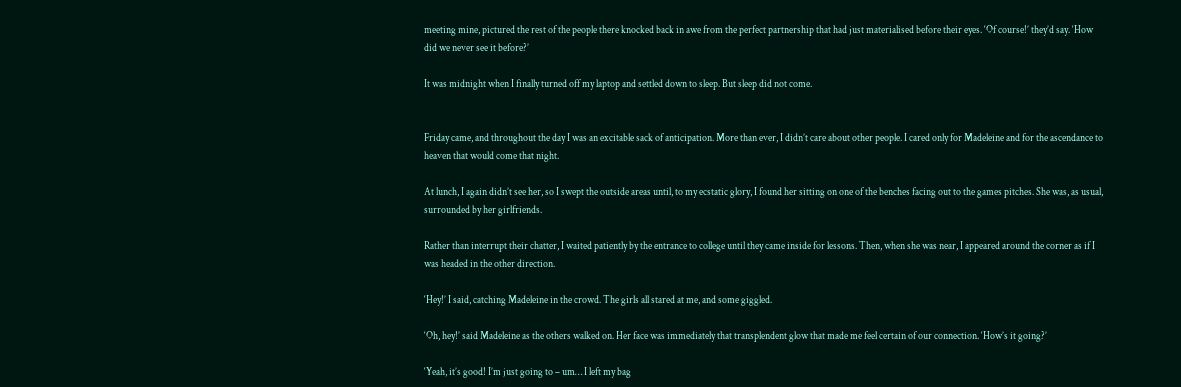meeting mine, pictured the rest of the people there knocked back in awe from the perfect partnership that had just materialised before their eyes. ‘Of course!’ they’d say. ‘How did we never see it before?’

It was midnight when I finally turned off my laptop and settled down to sleep. But sleep did not come.


Friday came, and throughout the day I was an excitable sack of anticipation. More than ever, I didn’t care about other people. I cared only for Madeleine and for the ascendance to heaven that would come that night.

At lunch, I again didn’t see her, so I swept the outside areas until, to my ecstatic glory, I found her sitting on one of the benches facing out to the games pitches. She was, as usual, surrounded by her girlfriends.

Rather than interrupt their chatter, I waited patiently by the entrance to college until they came inside for lessons. Then, when she was near, I appeared around the corner as if I was headed in the other direction.

‘Hey!’ I said, catching Madeleine in the crowd. The girls all stared at me, and some giggled.

‘Oh, hey!’ said Madeleine as the others walked on. Her face was immediately that transplendent glow that made me feel certain of our connection. ‘How’s it going?’

‘Yeah, it’s good! I’m just going to – um… I left my bag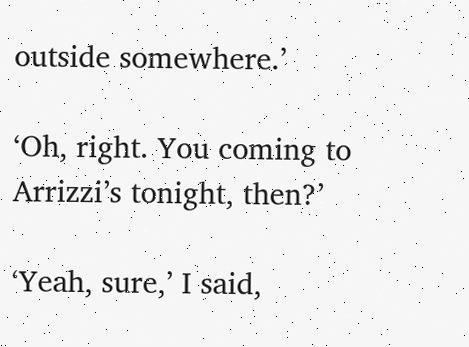outside somewhere.’

‘Oh, right. You coming to Arrizzi’s tonight, then?’

‘Yeah, sure,’ I said,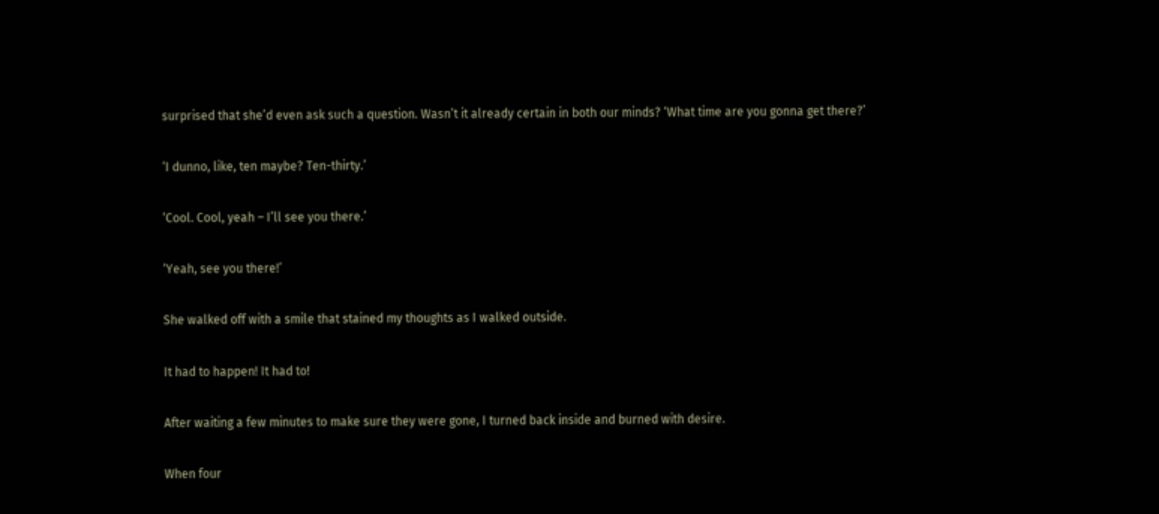surprised that she’d even ask such a question. Wasn’t it already certain in both our minds? ‘What time are you gonna get there?’

‘I dunno, like, ten maybe? Ten-thirty.’

‘Cool. Cool, yeah – I’ll see you there.’

‘Yeah, see you there!’

She walked off with a smile that stained my thoughts as I walked outside.

It had to happen! It had to!

After waiting a few minutes to make sure they were gone, I turned back inside and burned with desire.

When four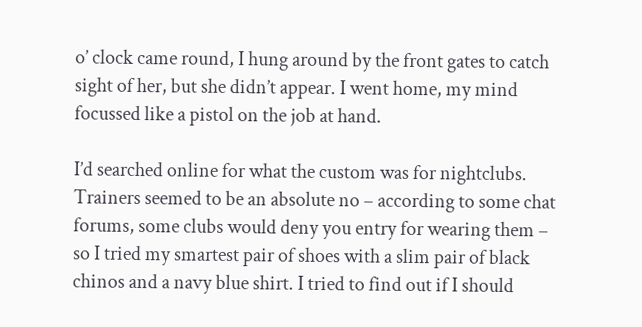o’ clock came round, I hung around by the front gates to catch sight of her, but she didn’t appear. I went home, my mind focussed like a pistol on the job at hand.

I’d searched online for what the custom was for nightclubs. Trainers seemed to be an absolute no – according to some chat forums, some clubs would deny you entry for wearing them – so I tried my smartest pair of shoes with a slim pair of black chinos and a navy blue shirt. I tried to find out if I should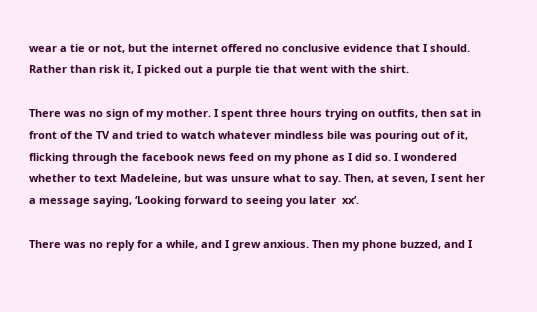wear a tie or not, but the internet offered no conclusive evidence that I should. Rather than risk it, I picked out a purple tie that went with the shirt.

There was no sign of my mother. I spent three hours trying on outfits, then sat in front of the TV and tried to watch whatever mindless bile was pouring out of it, flicking through the facebook news feed on my phone as I did so. I wondered whether to text Madeleine, but was unsure what to say. Then, at seven, I sent her a message saying, ‘Looking forward to seeing you later  xx’.

There was no reply for a while, and I grew anxious. Then my phone buzzed, and I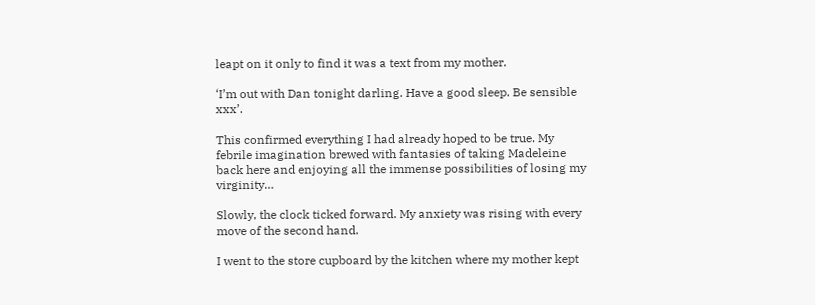leapt on it only to find it was a text from my mother.

‘I’m out with Dan tonight darling. Have a good sleep. Be sensible xxx’.

This confirmed everything I had already hoped to be true. My febrile imagination brewed with fantasies of taking Madeleine back here and enjoying all the immense possibilities of losing my virginity…

Slowly, the clock ticked forward. My anxiety was rising with every move of the second hand.

I went to the store cupboard by the kitchen where my mother kept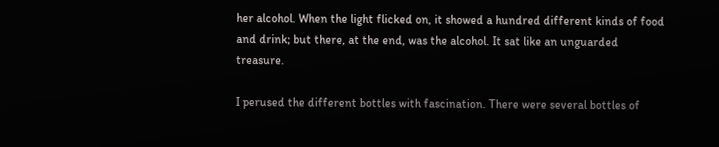her alcohol. When the light flicked on, it showed a hundred different kinds of food and drink; but there, at the end, was the alcohol. It sat like an unguarded treasure.

I perused the different bottles with fascination. There were several bottles of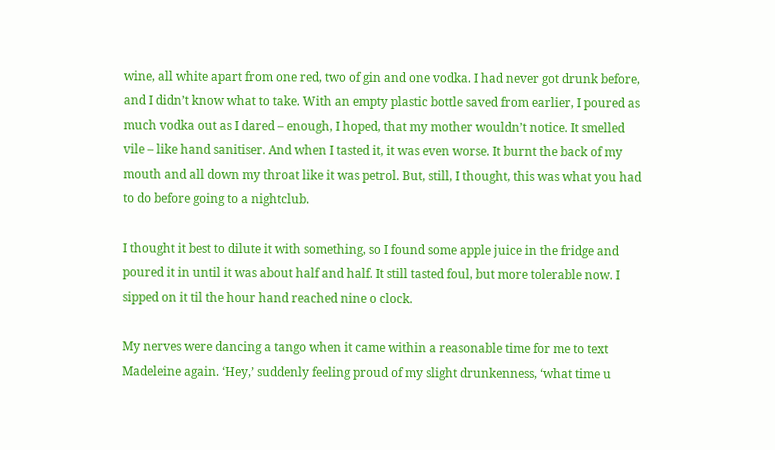wine, all white apart from one red, two of gin and one vodka. I had never got drunk before, and I didn’t know what to take. With an empty plastic bottle saved from earlier, I poured as much vodka out as I dared – enough, I hoped, that my mother wouldn’t notice. It smelled vile – like hand sanitiser. And when I tasted it, it was even worse. It burnt the back of my mouth and all down my throat like it was petrol. But, still, I thought, this was what you had to do before going to a nightclub.

I thought it best to dilute it with something, so I found some apple juice in the fridge and poured it in until it was about half and half. It still tasted foul, but more tolerable now. I sipped on it til the hour hand reached nine o clock.

My nerves were dancing a tango when it came within a reasonable time for me to text Madeleine again. ‘Hey,’ suddenly feeling proud of my slight drunkenness, ‘what time u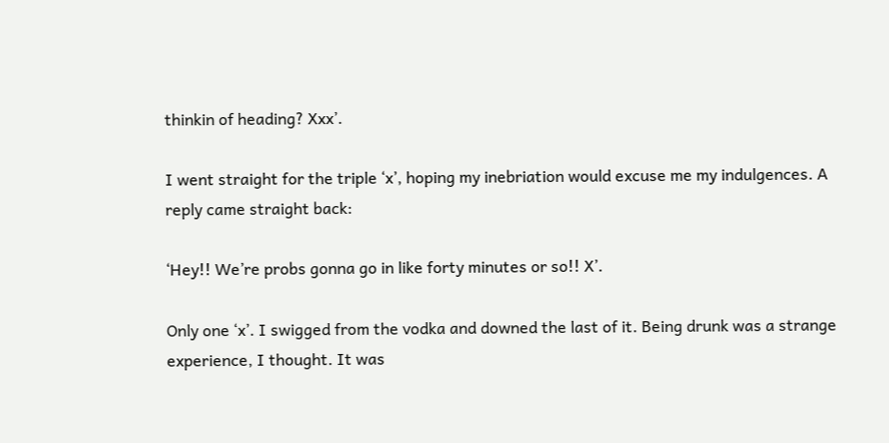thinkin of heading? Xxx’.

I went straight for the triple ‘x’, hoping my inebriation would excuse me my indulgences. A reply came straight back:

‘Hey!! We’re probs gonna go in like forty minutes or so!! X’.

Only one ‘x’. I swigged from the vodka and downed the last of it. Being drunk was a strange experience, I thought. It was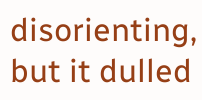disorienting, but it dulled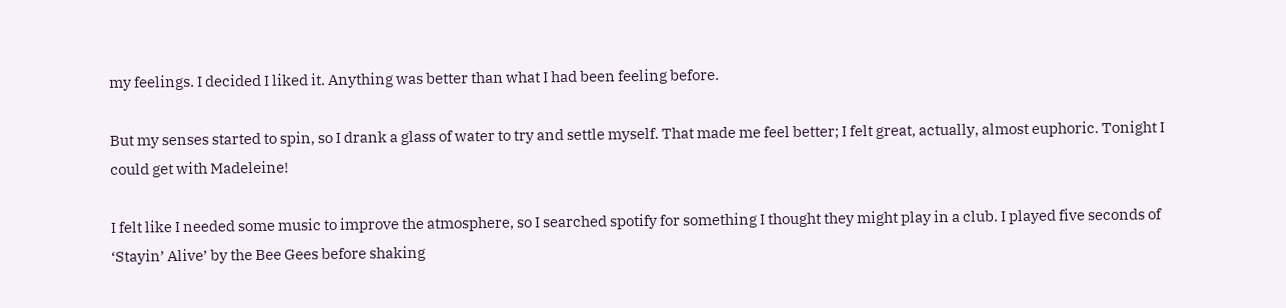my feelings. I decided I liked it. Anything was better than what I had been feeling before.

But my senses started to spin, so I drank a glass of water to try and settle myself. That made me feel better; I felt great, actually, almost euphoric. Tonight I could get with Madeleine!

I felt like I needed some music to improve the atmosphere, so I searched spotify for something I thought they might play in a club. I played five seconds of ‘Stayin’ Alive’ by the Bee Gees before shaking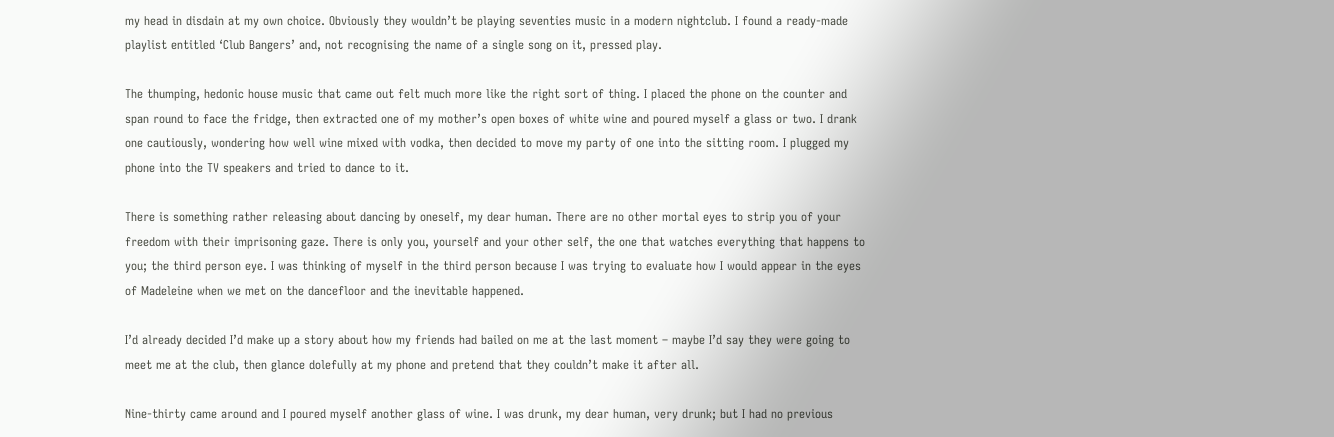my head in disdain at my own choice. Obviously they wouldn’t be playing seventies music in a modern nightclub. I found a ready-made playlist entitled ‘Club Bangers’ and, not recognising the name of a single song on it, pressed play.

The thumping, hedonic house music that came out felt much more like the right sort of thing. I placed the phone on the counter and span round to face the fridge, then extracted one of my mother’s open boxes of white wine and poured myself a glass or two. I drank one cautiously, wondering how well wine mixed with vodka, then decided to move my party of one into the sitting room. I plugged my phone into the TV speakers and tried to dance to it.

There is something rather releasing about dancing by oneself, my dear human. There are no other mortal eyes to strip you of your freedom with their imprisoning gaze. There is only you, yourself and your other self, the one that watches everything that happens to you; the third person eye. I was thinking of myself in the third person because I was trying to evaluate how I would appear in the eyes of Madeleine when we met on the dancefloor and the inevitable happened.

I’d already decided I’d make up a story about how my friends had bailed on me at the last moment – maybe I’d say they were going to meet me at the club, then glance dolefully at my phone and pretend that they couldn’t make it after all.

Nine-thirty came around and I poured myself another glass of wine. I was drunk, my dear human, very drunk; but I had no previous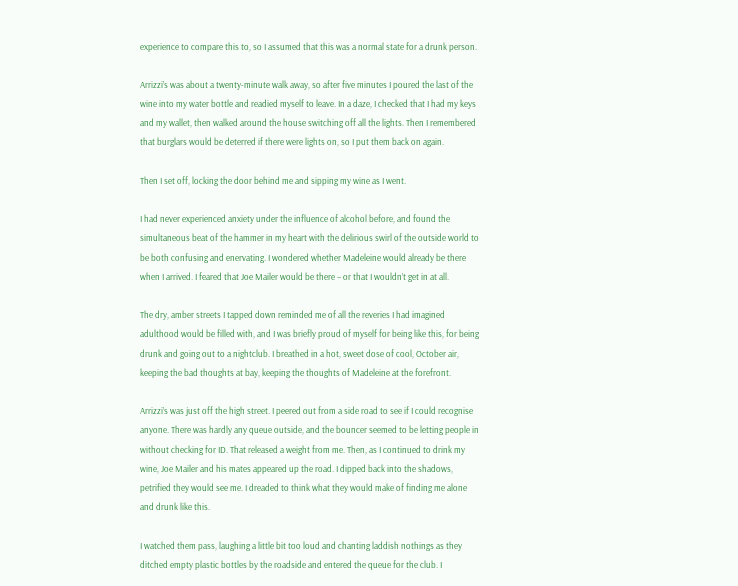experience to compare this to, so I assumed that this was a normal state for a drunk person.

Arrizzi’s was about a twenty-minute walk away, so after five minutes I poured the last of the wine into my water bottle and readied myself to leave. In a daze, I checked that I had my keys and my wallet, then walked around the house switching off all the lights. Then I remembered that burglars would be deterred if there were lights on, so I put them back on again.

Then I set off, locking the door behind me and sipping my wine as I went.

I had never experienced anxiety under the influence of alcohol before, and found the simultaneous beat of the hammer in my heart with the delirious swirl of the outside world to be both confusing and enervating. I wondered whether Madeleine would already be there when I arrived. I feared that Joe Mailer would be there – or that I wouldn’t get in at all.

The dry, amber streets I tapped down reminded me of all the reveries I had imagined adulthood would be filled with, and I was briefly proud of myself for being like this, for being drunk and going out to a nightclub. I breathed in a hot, sweet dose of cool, October air, keeping the bad thoughts at bay, keeping the thoughts of Madeleine at the forefront.

Arrizzi’s was just off the high street. I peered out from a side road to see if I could recognise anyone. There was hardly any queue outside, and the bouncer seemed to be letting people in without checking for ID. That released a weight from me. Then, as I continued to drink my wine, Joe Mailer and his mates appeared up the road. I dipped back into the shadows, petrified they would see me. I dreaded to think what they would make of finding me alone and drunk like this.

I watched them pass, laughing a little bit too loud and chanting laddish nothings as they ditched empty plastic bottles by the roadside and entered the queue for the club. I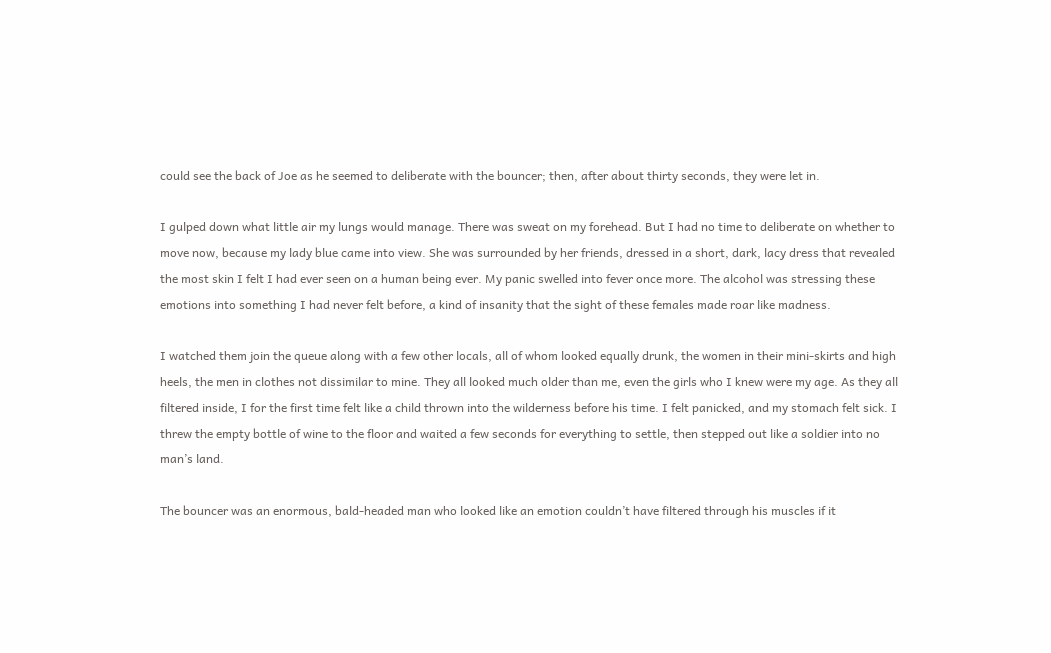could see the back of Joe as he seemed to deliberate with the bouncer; then, after about thirty seconds, they were let in.

I gulped down what little air my lungs would manage. There was sweat on my forehead. But I had no time to deliberate on whether to move now, because my lady blue came into view. She was surrounded by her friends, dressed in a short, dark, lacy dress that revealed the most skin I felt I had ever seen on a human being ever. My panic swelled into fever once more. The alcohol was stressing these emotions into something I had never felt before, a kind of insanity that the sight of these females made roar like madness.

I watched them join the queue along with a few other locals, all of whom looked equally drunk, the women in their mini-skirts and high heels, the men in clothes not dissimilar to mine. They all looked much older than me, even the girls who I knew were my age. As they all filtered inside, I for the first time felt like a child thrown into the wilderness before his time. I felt panicked, and my stomach felt sick. I threw the empty bottle of wine to the floor and waited a few seconds for everything to settle, then stepped out like a soldier into no man’s land.

The bouncer was an enormous, bald-headed man who looked like an emotion couldn’t have filtered through his muscles if it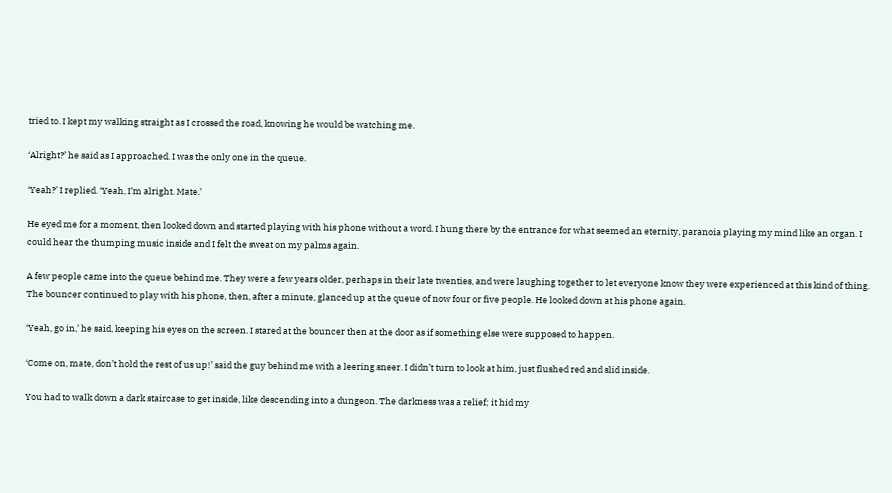tried to. I kept my walking straight as I crossed the road, knowing he would be watching me.

‘Alright?’ he said as I approached. I was the only one in the queue.

‘Yeah?’ I replied. ‘Yeah, I’m alright. Mate.’

He eyed me for a moment, then looked down and started playing with his phone without a word. I hung there by the entrance for what seemed an eternity, paranoia playing my mind like an organ. I could hear the thumping music inside and I felt the sweat on my palms again.

A few people came into the queue behind me. They were a few years older, perhaps in their late twenties, and were laughing together to let everyone know they were experienced at this kind of thing. The bouncer continued to play with his phone, then, after a minute, glanced up at the queue of now four or five people. He looked down at his phone again.

‘Yeah, go in,’ he said, keeping his eyes on the screen. I stared at the bouncer then at the door as if something else were supposed to happen.

‘Come on, mate, don’t hold the rest of us up!’ said the guy behind me with a leering sneer. I didn’t turn to look at him, just flushed red and slid inside.

You had to walk down a dark staircase to get inside, like descending into a dungeon. The darkness was a relief; it hid my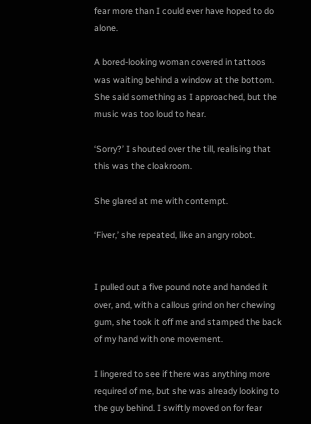fear more than I could ever have hoped to do alone.

A bored-looking woman covered in tattoos was waiting behind a window at the bottom. She said something as I approached, but the music was too loud to hear.

‘Sorry?’ I shouted over the till, realising that this was the cloakroom.

She glared at me with contempt.

‘Fiver,’ she repeated, like an angry robot.


I pulled out a five pound note and handed it over, and, with a callous grind on her chewing gum, she took it off me and stamped the back of my hand with one movement.

I lingered to see if there was anything more required of me, but she was already looking to the guy behind. I swiftly moved on for fear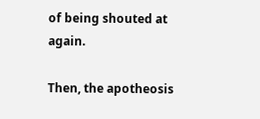of being shouted at again.

Then, the apotheosis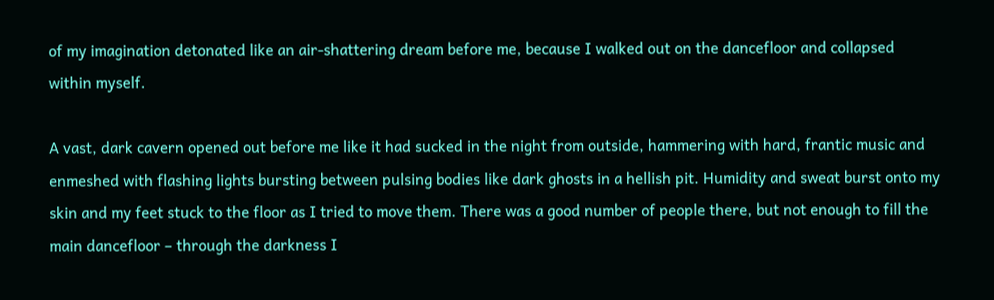of my imagination detonated like an air-shattering dream before me, because I walked out on the dancefloor and collapsed within myself.

A vast, dark cavern opened out before me like it had sucked in the night from outside, hammering with hard, frantic music and enmeshed with flashing lights bursting between pulsing bodies like dark ghosts in a hellish pit. Humidity and sweat burst onto my skin and my feet stuck to the floor as I tried to move them. There was a good number of people there, but not enough to fill the main dancefloor – through the darkness I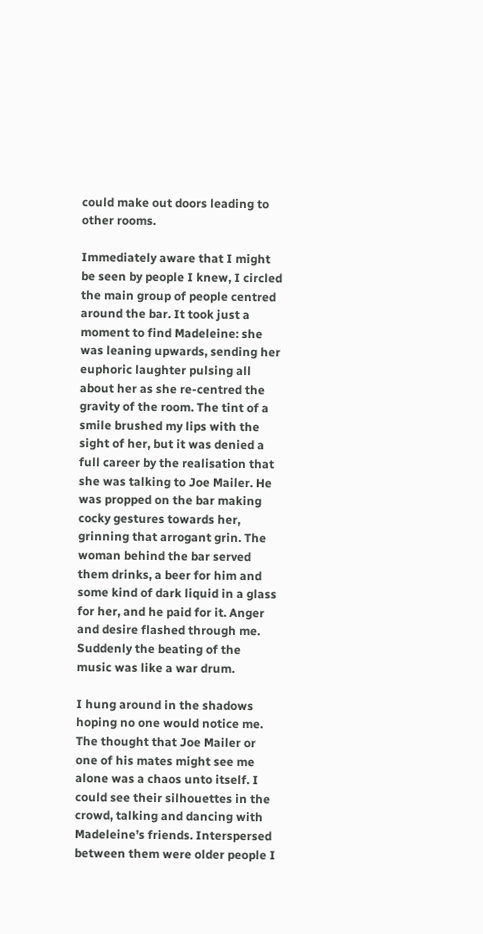could make out doors leading to other rooms.

Immediately aware that I might be seen by people I knew, I circled the main group of people centred around the bar. It took just a moment to find Madeleine: she was leaning upwards, sending her euphoric laughter pulsing all about her as she re-centred the gravity of the room. The tint of a smile brushed my lips with the sight of her, but it was denied a full career by the realisation that she was talking to Joe Mailer. He was propped on the bar making cocky gestures towards her, grinning that arrogant grin. The woman behind the bar served them drinks, a beer for him and some kind of dark liquid in a glass for her, and he paid for it. Anger and desire flashed through me. Suddenly the beating of the music was like a war drum.

I hung around in the shadows hoping no one would notice me. The thought that Joe Mailer or one of his mates might see me alone was a chaos unto itself. I could see their silhouettes in the crowd, talking and dancing with Madeleine’s friends. Interspersed between them were older people I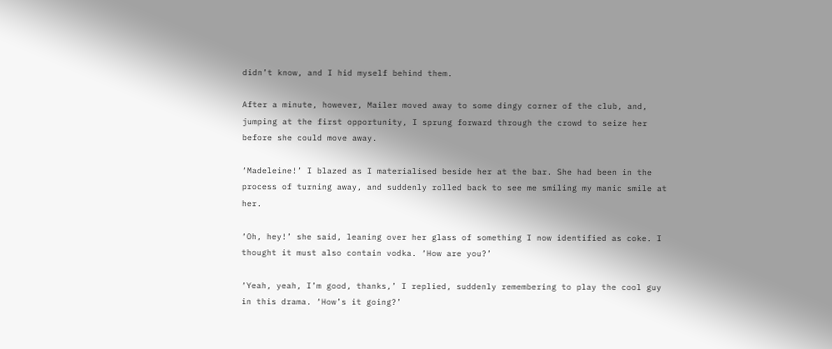didn’t know, and I hid myself behind them.

After a minute, however, Mailer moved away to some dingy corner of the club, and, jumping at the first opportunity, I sprung forward through the crowd to seize her before she could move away.

‘Madeleine!’ I blazed as I materialised beside her at the bar. She had been in the process of turning away, and suddenly rolled back to see me smiling my manic smile at her.

‘Oh, hey!’ she said, leaning over her glass of something I now identified as coke. I thought it must also contain vodka. ‘How are you?’

‘Yeah, yeah, I’m good, thanks,’ I replied, suddenly remembering to play the cool guy in this drama. ‘How’s it going?’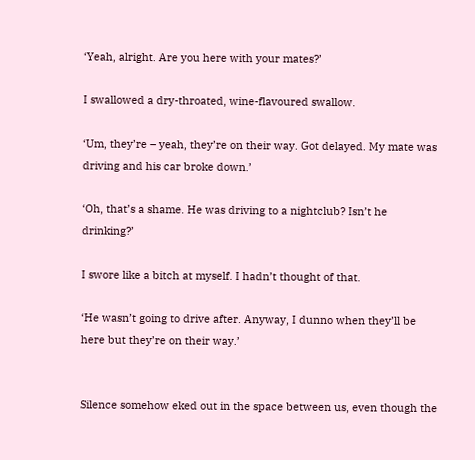‘Yeah, alright. Are you here with your mates?’

I swallowed a dry-throated, wine-flavoured swallow.

‘Um, they’re – yeah, they’re on their way. Got delayed. My mate was driving and his car broke down.’

‘Oh, that’s a shame. He was driving to a nightclub? Isn’t he drinking?’

I swore like a bitch at myself. I hadn’t thought of that.

‘He wasn’t going to drive after. Anyway, I dunno when they’ll be here but they’re on their way.’


Silence somehow eked out in the space between us, even though the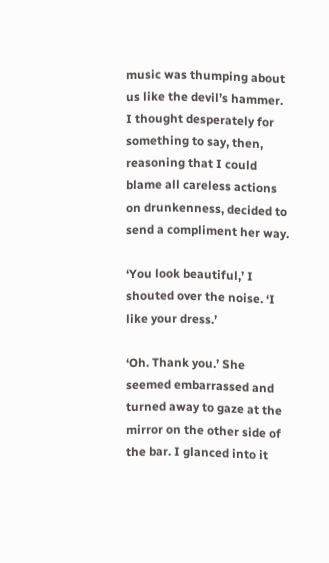music was thumping about us like the devil’s hammer. I thought desperately for something to say, then, reasoning that I could blame all careless actions on drunkenness, decided to send a compliment her way.

‘You look beautiful,’ I shouted over the noise. ‘I like your dress.’

‘Oh. Thank you.’ She seemed embarrassed and turned away to gaze at the mirror on the other side of the bar. I glanced into it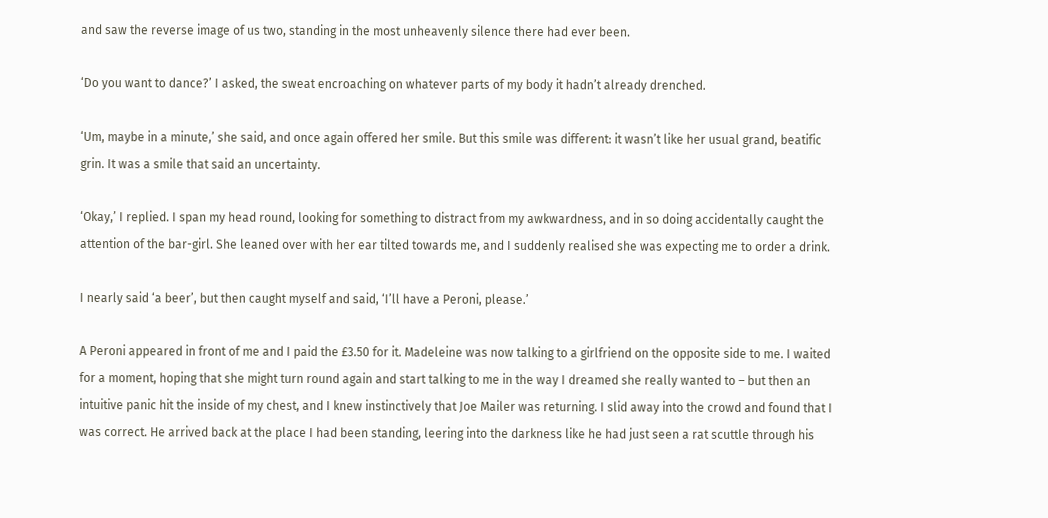and saw the reverse image of us two, standing in the most unheavenly silence there had ever been.

‘Do you want to dance?’ I asked, the sweat encroaching on whatever parts of my body it hadn’t already drenched.

‘Um, maybe in a minute,’ she said, and once again offered her smile. But this smile was different: it wasn’t like her usual grand, beatific grin. It was a smile that said an uncertainty.

‘Okay,’ I replied. I span my head round, looking for something to distract from my awkwardness, and in so doing accidentally caught the attention of the bar-girl. She leaned over with her ear tilted towards me, and I suddenly realised she was expecting me to order a drink.

I nearly said ‘a beer’, but then caught myself and said, ‘I’ll have a Peroni, please.’

A Peroni appeared in front of me and I paid the £3.50 for it. Madeleine was now talking to a girlfriend on the opposite side to me. I waited for a moment, hoping that she might turn round again and start talking to me in the way I dreamed she really wanted to – but then an intuitive panic hit the inside of my chest, and I knew instinctively that Joe Mailer was returning. I slid away into the crowd and found that I was correct. He arrived back at the place I had been standing, leering into the darkness like he had just seen a rat scuttle through his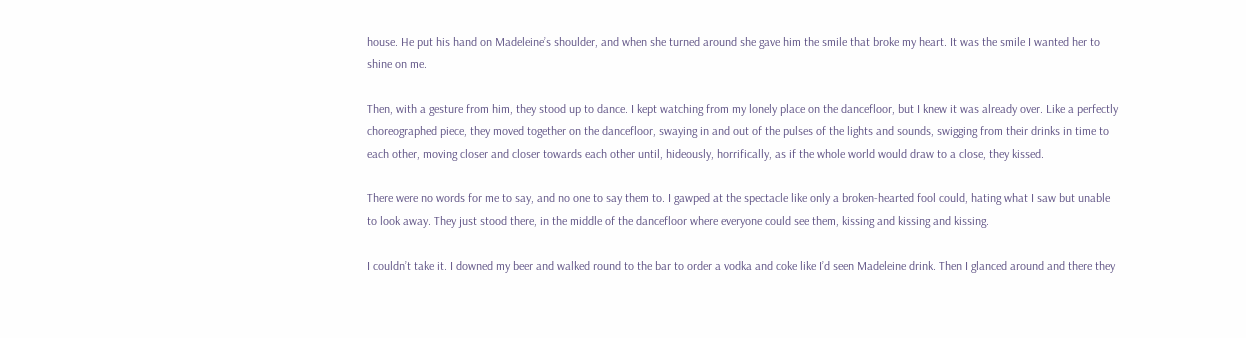house. He put his hand on Madeleine’s shoulder, and when she turned around she gave him the smile that broke my heart. It was the smile I wanted her to shine on me.

Then, with a gesture from him, they stood up to dance. I kept watching from my lonely place on the dancefloor, but I knew it was already over. Like a perfectly choreographed piece, they moved together on the dancefloor, swaying in and out of the pulses of the lights and sounds, swigging from their drinks in time to each other, moving closer and closer towards each other until, hideously, horrifically, as if the whole world would draw to a close, they kissed.

There were no words for me to say, and no one to say them to. I gawped at the spectacle like only a broken-hearted fool could, hating what I saw but unable to look away. They just stood there, in the middle of the dancefloor where everyone could see them, kissing and kissing and kissing.

I couldn’t take it. I downed my beer and walked round to the bar to order a vodka and coke like I’d seen Madeleine drink. Then I glanced around and there they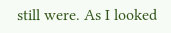still were. As I looked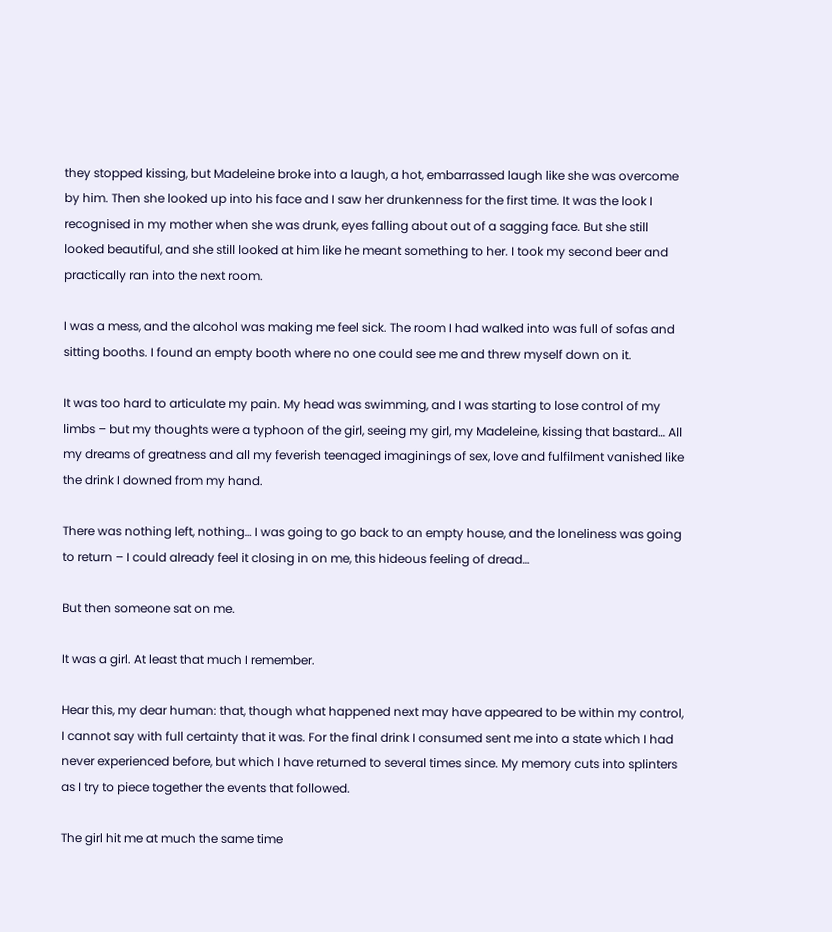they stopped kissing, but Madeleine broke into a laugh, a hot, embarrassed laugh like she was overcome by him. Then she looked up into his face and I saw her drunkenness for the first time. It was the look I recognised in my mother when she was drunk, eyes falling about out of a sagging face. But she still looked beautiful, and she still looked at him like he meant something to her. I took my second beer and practically ran into the next room.

I was a mess, and the alcohol was making me feel sick. The room I had walked into was full of sofas and sitting booths. I found an empty booth where no one could see me and threw myself down on it.

It was too hard to articulate my pain. My head was swimming, and I was starting to lose control of my limbs – but my thoughts were a typhoon of the girl, seeing my girl, my Madeleine, kissing that bastard… All my dreams of greatness and all my feverish teenaged imaginings of sex, love and fulfilment vanished like the drink I downed from my hand.

There was nothing left, nothing… I was going to go back to an empty house, and the loneliness was going to return – I could already feel it closing in on me, this hideous feeling of dread…

But then someone sat on me.

It was a girl. At least that much I remember.

Hear this, my dear human: that, though what happened next may have appeared to be within my control, I cannot say with full certainty that it was. For the final drink I consumed sent me into a state which I had never experienced before, but which I have returned to several times since. My memory cuts into splinters as I try to piece together the events that followed.

The girl hit me at much the same time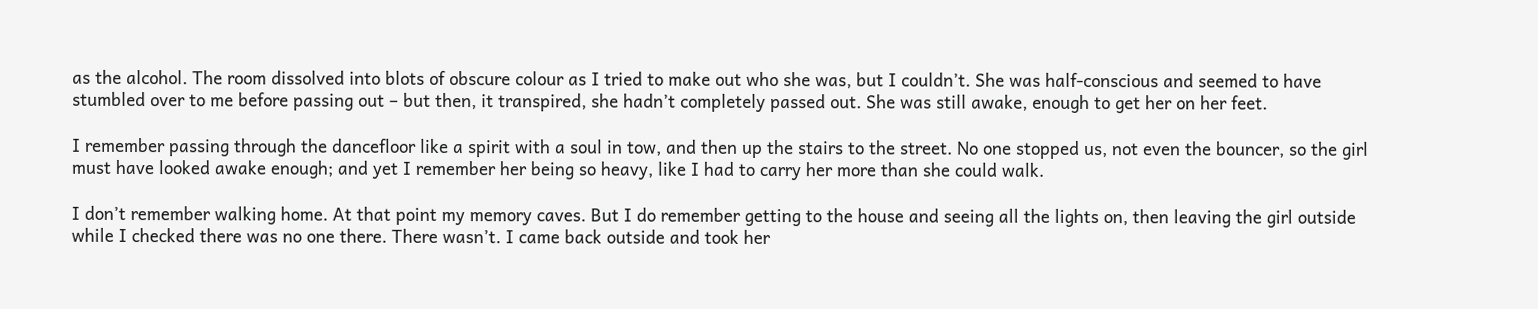as the alcohol. The room dissolved into blots of obscure colour as I tried to make out who she was, but I couldn’t. She was half-conscious and seemed to have stumbled over to me before passing out – but then, it transpired, she hadn’t completely passed out. She was still awake, enough to get her on her feet.

I remember passing through the dancefloor like a spirit with a soul in tow, and then up the stairs to the street. No one stopped us, not even the bouncer, so the girl must have looked awake enough; and yet I remember her being so heavy, like I had to carry her more than she could walk.

I don’t remember walking home. At that point my memory caves. But I do remember getting to the house and seeing all the lights on, then leaving the girl outside while I checked there was no one there. There wasn’t. I came back outside and took her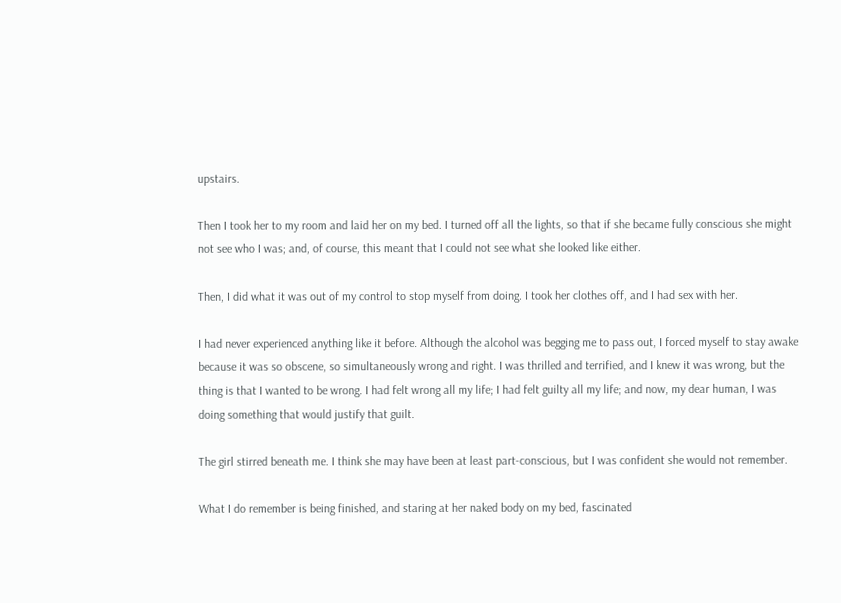upstairs.

Then I took her to my room and laid her on my bed. I turned off all the lights, so that if she became fully conscious she might not see who I was; and, of course, this meant that I could not see what she looked like either.

Then, I did what it was out of my control to stop myself from doing. I took her clothes off, and I had sex with her.

I had never experienced anything like it before. Although the alcohol was begging me to pass out, I forced myself to stay awake because it was so obscene, so simultaneously wrong and right. I was thrilled and terrified, and I knew it was wrong, but the thing is that I wanted to be wrong. I had felt wrong all my life; I had felt guilty all my life; and now, my dear human, I was doing something that would justify that guilt.

The girl stirred beneath me. I think she may have been at least part-conscious, but I was confident she would not remember.

What I do remember is being finished, and staring at her naked body on my bed, fascinated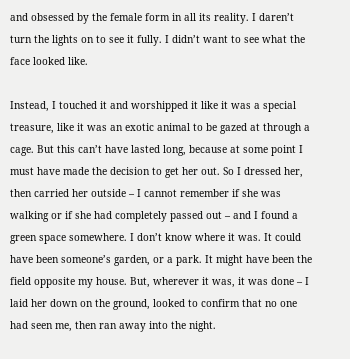and obsessed by the female form in all its reality. I daren’t turn the lights on to see it fully. I didn’t want to see what the face looked like.

Instead, I touched it and worshipped it like it was a special treasure, like it was an exotic animal to be gazed at through a cage. But this can’t have lasted long, because at some point I must have made the decision to get her out. So I dressed her, then carried her outside – I cannot remember if she was walking or if she had completely passed out – and I found a green space somewhere. I don’t know where it was. It could have been someone’s garden, or a park. It might have been the field opposite my house. But, wherever it was, it was done – I laid her down on the ground, looked to confirm that no one had seen me, then ran away into the night.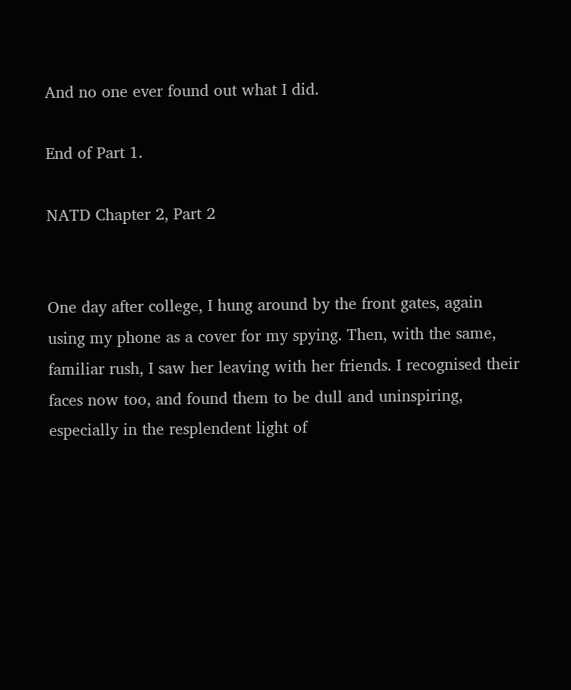And no one ever found out what I did.

End of Part 1.

NATD Chapter 2, Part 2


One day after college, I hung around by the front gates, again using my phone as a cover for my spying. Then, with the same, familiar rush, I saw her leaving with her friends. I recognised their faces now too, and found them to be dull and uninspiring, especially in the resplendent light of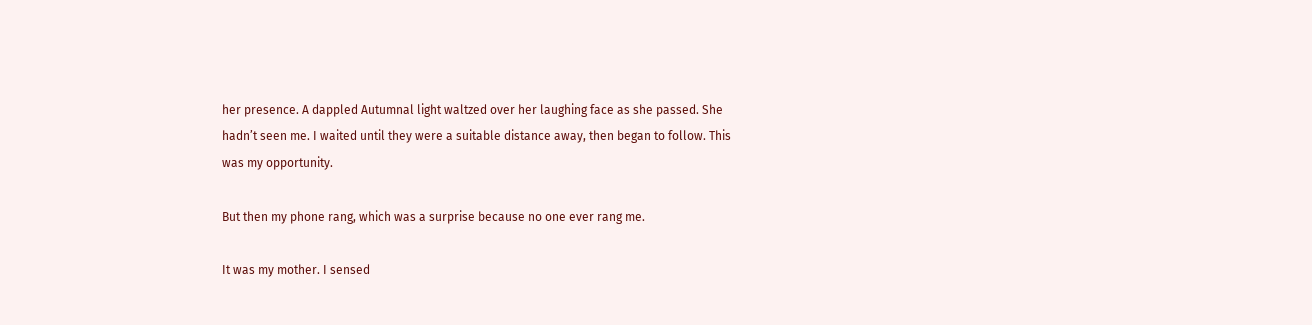her presence. A dappled Autumnal light waltzed over her laughing face as she passed. She hadn’t seen me. I waited until they were a suitable distance away, then began to follow. This was my opportunity.

But then my phone rang, which was a surprise because no one ever rang me.

It was my mother. I sensed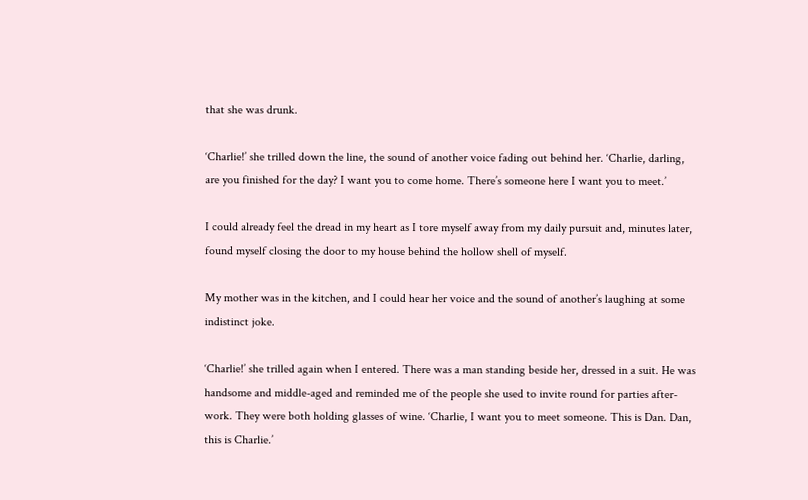that she was drunk.

‘Charlie!’ she trilled down the line, the sound of another voice fading out behind her. ‘Charlie, darling, are you finished for the day? I want you to come home. There’s someone here I want you to meet.’

I could already feel the dread in my heart as I tore myself away from my daily pursuit and, minutes later, found myself closing the door to my house behind the hollow shell of myself.

My mother was in the kitchen, and I could hear her voice and the sound of another’s laughing at some indistinct joke.

‘Charlie!’ she trilled again when I entered. There was a man standing beside her, dressed in a suit. He was handsome and middle-aged and reminded me of the people she used to invite round for parties after-work. They were both holding glasses of wine. ‘Charlie, I want you to meet someone. This is Dan. Dan, this is Charlie.’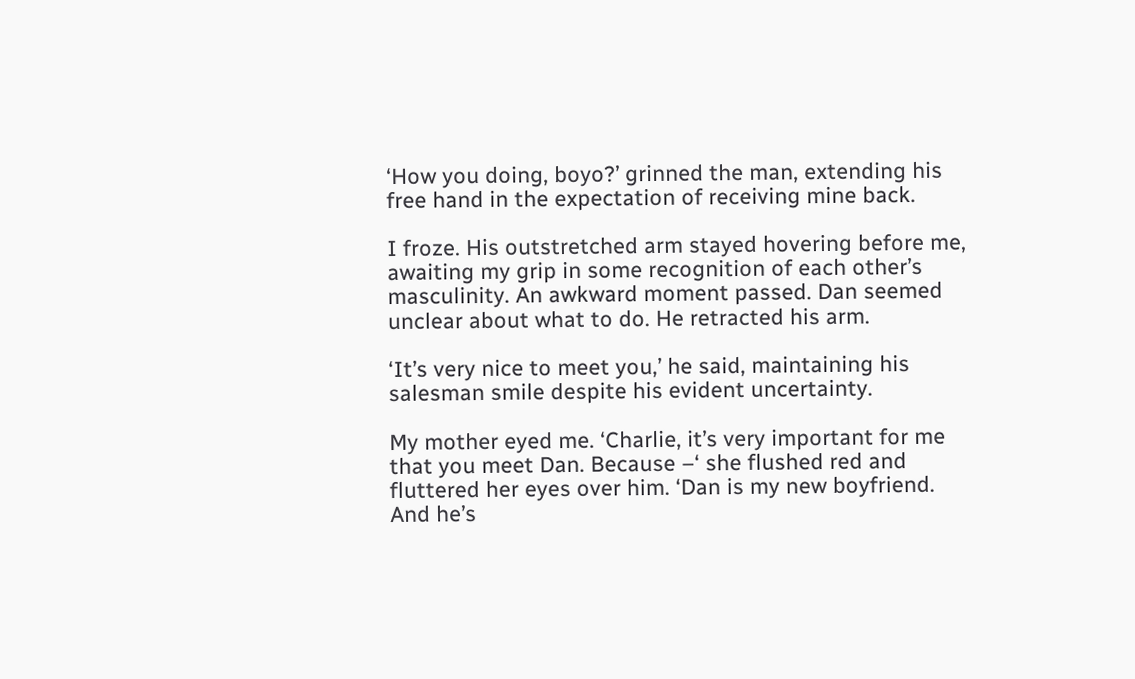‘How you doing, boyo?’ grinned the man, extending his free hand in the expectation of receiving mine back.

I froze. His outstretched arm stayed hovering before me, awaiting my grip in some recognition of each other’s masculinity. An awkward moment passed. Dan seemed unclear about what to do. He retracted his arm.

‘It’s very nice to meet you,’ he said, maintaining his salesman smile despite his evident uncertainty.

My mother eyed me. ‘Charlie, it’s very important for me that you meet Dan. Because –‘ she flushed red and fluttered her eyes over him. ‘Dan is my new boyfriend. And he’s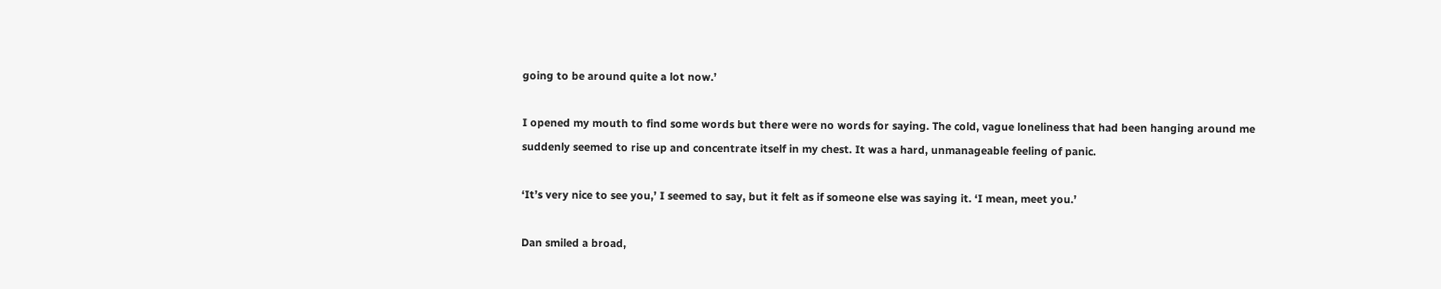going to be around quite a lot now.’

I opened my mouth to find some words but there were no words for saying. The cold, vague loneliness that had been hanging around me suddenly seemed to rise up and concentrate itself in my chest. It was a hard, unmanageable feeling of panic.

‘It’s very nice to see you,’ I seemed to say, but it felt as if someone else was saying it. ‘I mean, meet you.’

Dan smiled a broad,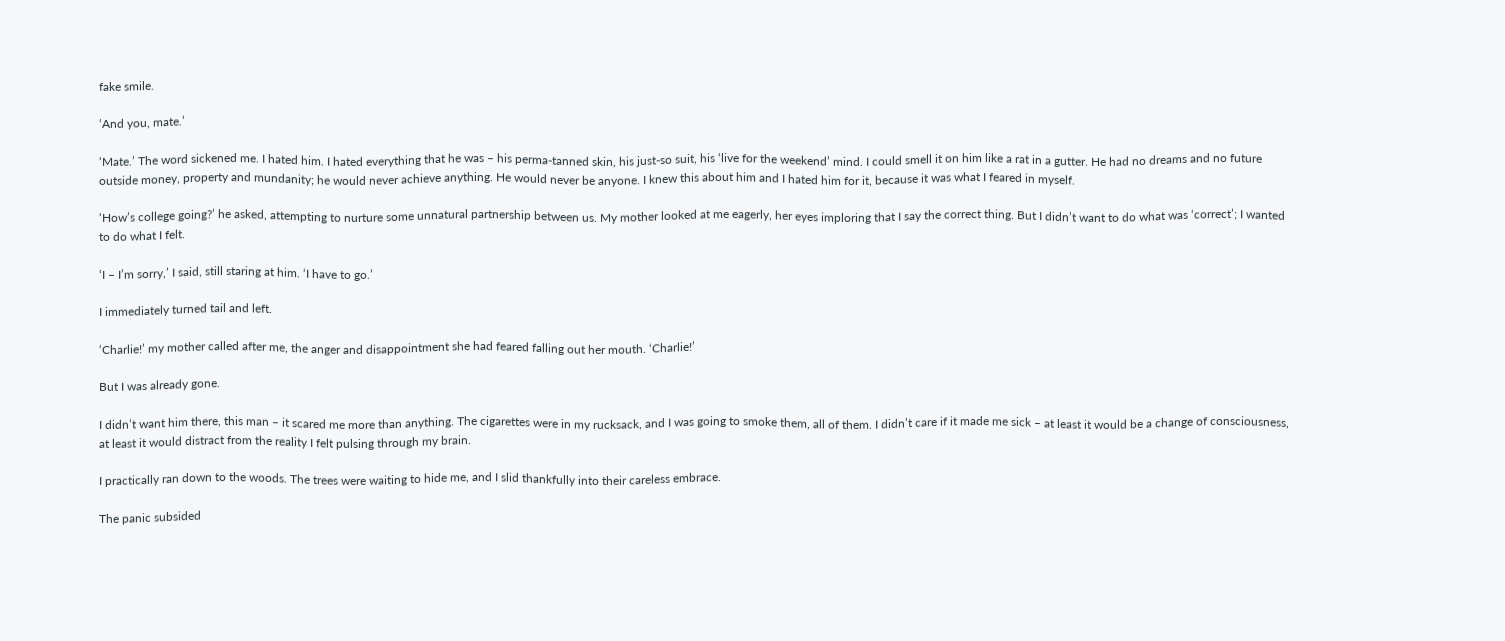fake smile.

‘And you, mate.’

‘Mate.’ The word sickened me. I hated him. I hated everything that he was – his perma-tanned skin, his just-so suit, his ‘live for the weekend’ mind. I could smell it on him like a rat in a gutter. He had no dreams and no future outside money, property and mundanity; he would never achieve anything. He would never be anyone. I knew this about him and I hated him for it, because it was what I feared in myself.

‘How’s college going?’ he asked, attempting to nurture some unnatural partnership between us. My mother looked at me eagerly, her eyes imploring that I say the correct thing. But I didn’t want to do what was ‘correct’; I wanted to do what I felt.

‘I – I’m sorry,’ I said, still staring at him. ‘I have to go.’

I immediately turned tail and left.

‘Charlie!’ my mother called after me, the anger and disappointment she had feared falling out her mouth. ‘Charlie!’

But I was already gone.

I didn’t want him there, this man – it scared me more than anything. The cigarettes were in my rucksack, and I was going to smoke them, all of them. I didn’t care if it made me sick – at least it would be a change of consciousness, at least it would distract from the reality I felt pulsing through my brain.

I practically ran down to the woods. The trees were waiting to hide me, and I slid thankfully into their careless embrace.

The panic subsided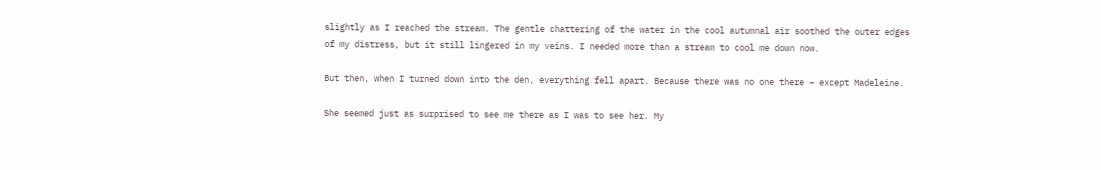slightly as I reached the stream. The gentle chattering of the water in the cool autumnal air soothed the outer edges of my distress, but it still lingered in my veins. I needed more than a stream to cool me down now.

But then, when I turned down into the den, everything fell apart. Because there was no one there – except Madeleine.

She seemed just as surprised to see me there as I was to see her. My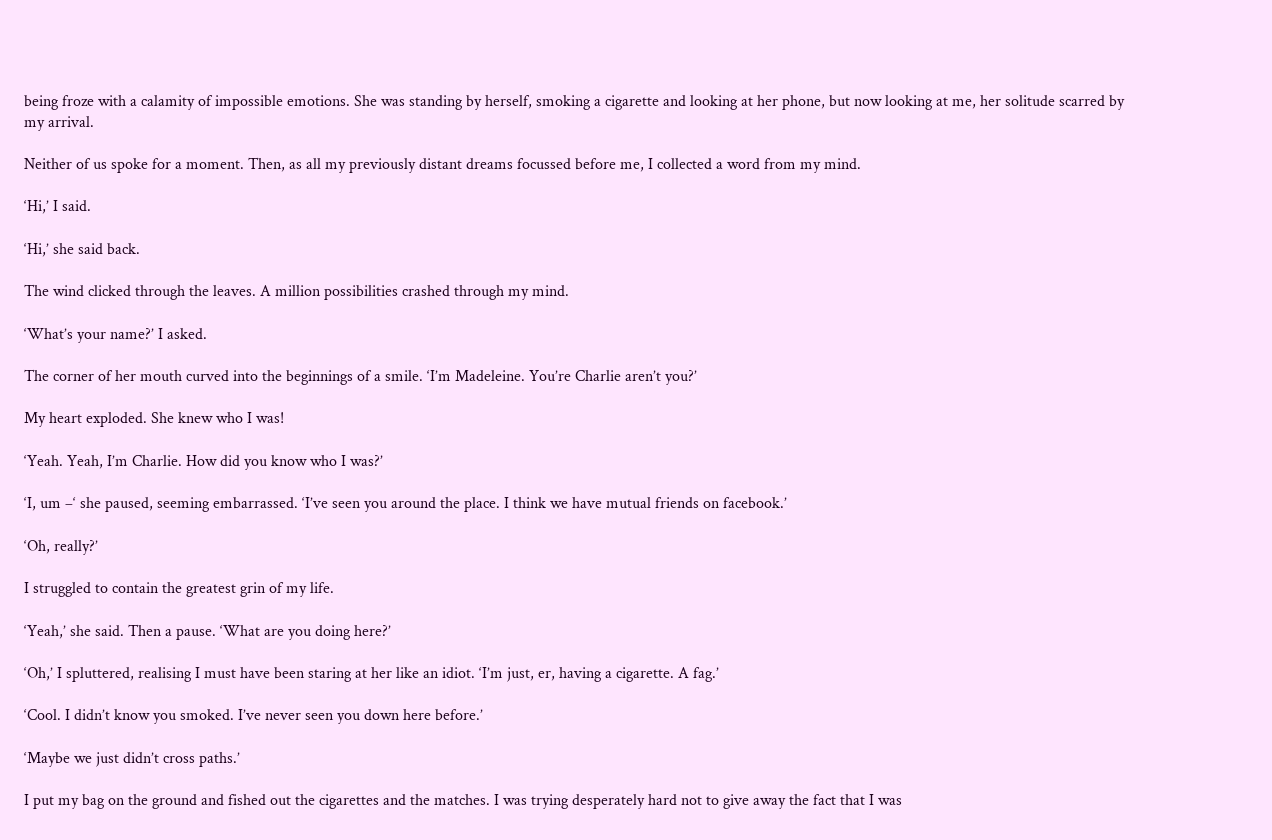being froze with a calamity of impossible emotions. She was standing by herself, smoking a cigarette and looking at her phone, but now looking at me, her solitude scarred by my arrival.

Neither of us spoke for a moment. Then, as all my previously distant dreams focussed before me, I collected a word from my mind.

‘Hi,’ I said.

‘Hi,’ she said back.

The wind clicked through the leaves. A million possibilities crashed through my mind.

‘What’s your name?’ I asked.

The corner of her mouth curved into the beginnings of a smile. ‘I’m Madeleine. You’re Charlie aren’t you?’

My heart exploded. She knew who I was!

‘Yeah. Yeah, I’m Charlie. How did you know who I was?’

‘I, um –‘ she paused, seeming embarrassed. ‘I’ve seen you around the place. I think we have mutual friends on facebook.’

‘Oh, really?’

I struggled to contain the greatest grin of my life.

‘Yeah,’ she said. Then a pause. ‘What are you doing here?’

‘Oh,’ I spluttered, realising I must have been staring at her like an idiot. ‘I’m just, er, having a cigarette. A fag.’

‘Cool. I didn’t know you smoked. I’ve never seen you down here before.’

‘Maybe we just didn’t cross paths.’

I put my bag on the ground and fished out the cigarettes and the matches. I was trying desperately hard not to give away the fact that I was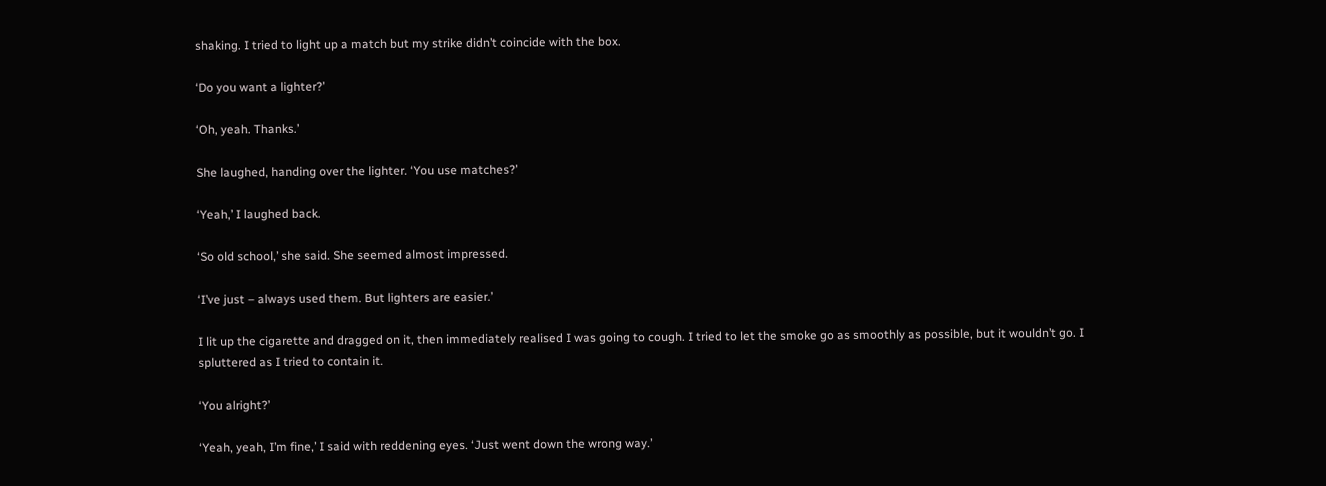shaking. I tried to light up a match but my strike didn’t coincide with the box.

‘Do you want a lighter?’

‘Oh, yeah. Thanks.’

She laughed, handing over the lighter. ‘You use matches?’

‘Yeah,’ I laughed back.

‘So old school,’ she said. She seemed almost impressed.

‘I’ve just – always used them. But lighters are easier.’

I lit up the cigarette and dragged on it, then immediately realised I was going to cough. I tried to let the smoke go as smoothly as possible, but it wouldn’t go. I spluttered as I tried to contain it.

‘You alright?’

‘Yeah, yeah, I’m fine,’ I said with reddening eyes. ‘Just went down the wrong way.’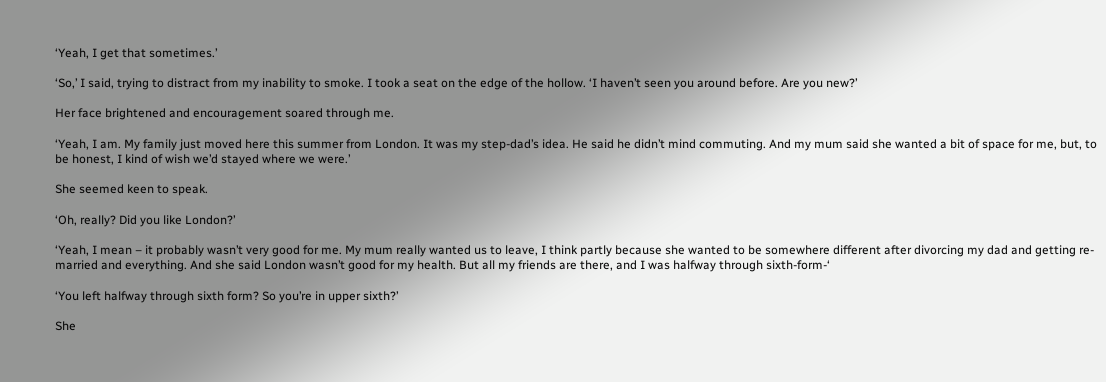‘Yeah, I get that sometimes.’

‘So,’ I said, trying to distract from my inability to smoke. I took a seat on the edge of the hollow. ‘I haven’t seen you around before. Are you new?’

Her face brightened and encouragement soared through me.

‘Yeah, I am. My family just moved here this summer from London. It was my step-dad’s idea. He said he didn’t mind commuting. And my mum said she wanted a bit of space for me, but, to be honest, I kind of wish we’d stayed where we were.’

She seemed keen to speak.

‘Oh, really? Did you like London?’

‘Yeah, I mean – it probably wasn’t very good for me. My mum really wanted us to leave, I think partly because she wanted to be somewhere different after divorcing my dad and getting re-married and everything. And she said London wasn’t good for my health. But all my friends are there, and I was halfway through sixth-form-‘

‘You left halfway through sixth form? So you’re in upper sixth?’

She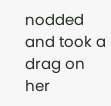nodded and took a drag on her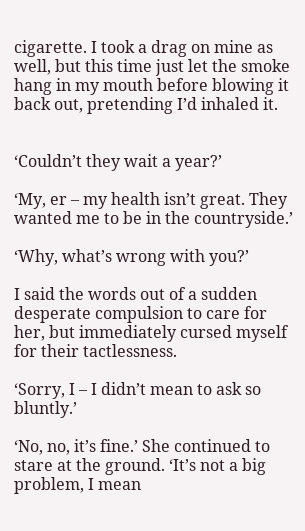cigarette. I took a drag on mine as well, but this time just let the smoke hang in my mouth before blowing it back out, pretending I’d inhaled it.


‘Couldn’t they wait a year?’

‘My, er – my health isn’t great. They wanted me to be in the countryside.’

‘Why, what’s wrong with you?’

I said the words out of a sudden desperate compulsion to care for her, but immediately cursed myself for their tactlessness.

‘Sorry, I – I didn’t mean to ask so bluntly.’

‘No, no, it’s fine.’ She continued to stare at the ground. ‘It’s not a big problem, I mean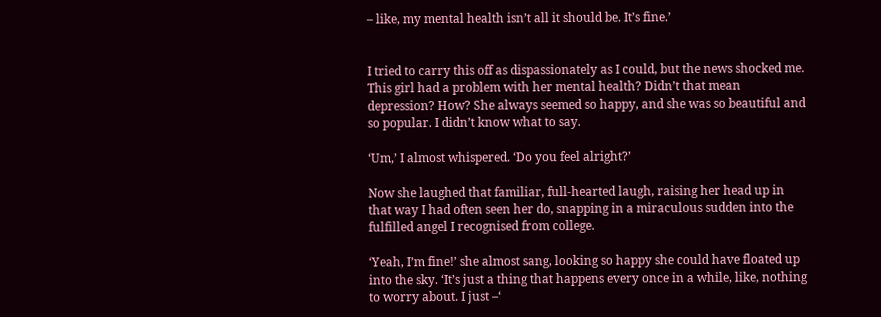– like, my mental health isn’t all it should be. It’s fine.’


I tried to carry this off as dispassionately as I could, but the news shocked me. This girl had a problem with her mental health? Didn’t that mean depression? How? She always seemed so happy, and she was so beautiful and so popular. I didn’t know what to say.

‘Um,’ I almost whispered. ‘Do you feel alright?’

Now she laughed that familiar, full-hearted laugh, raising her head up in that way I had often seen her do, snapping in a miraculous sudden into the fulfilled angel I recognised from college.

‘Yeah, I’m fine!’ she almost sang, looking so happy she could have floated up into the sky. ‘It’s just a thing that happens every once in a while, like, nothing to worry about. I just –‘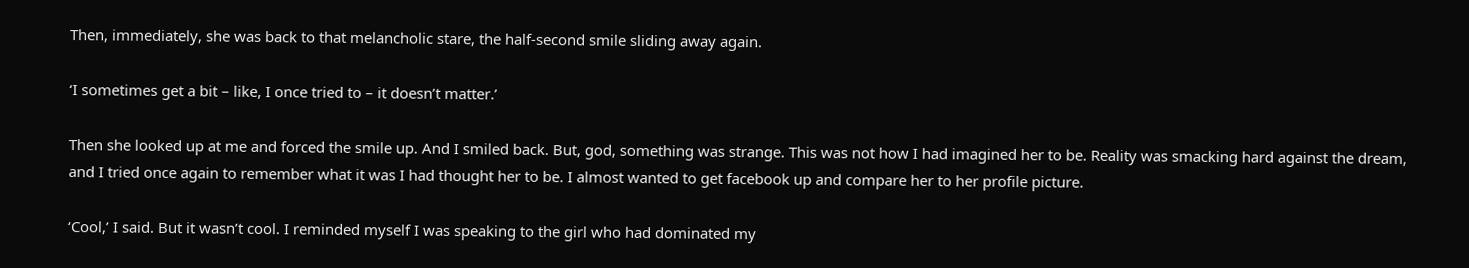Then, immediately, she was back to that melancholic stare, the half-second smile sliding away again.

‘I sometimes get a bit – like, I once tried to – it doesn’t matter.’

Then she looked up at me and forced the smile up. And I smiled back. But, god, something was strange. This was not how I had imagined her to be. Reality was smacking hard against the dream, and I tried once again to remember what it was I had thought her to be. I almost wanted to get facebook up and compare her to her profile picture.

‘Cool,’ I said. But it wasn’t cool. I reminded myself I was speaking to the girl who had dominated my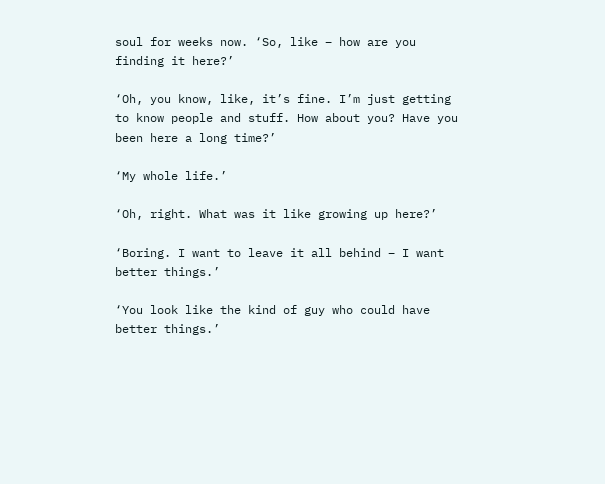soul for weeks now. ‘So, like – how are you finding it here?’

‘Oh, you know, like, it’s fine. I’m just getting to know people and stuff. How about you? Have you been here a long time?’

‘My whole life.’

‘Oh, right. What was it like growing up here?’

‘Boring. I want to leave it all behind – I want better things.’

‘You look like the kind of guy who could have better things.’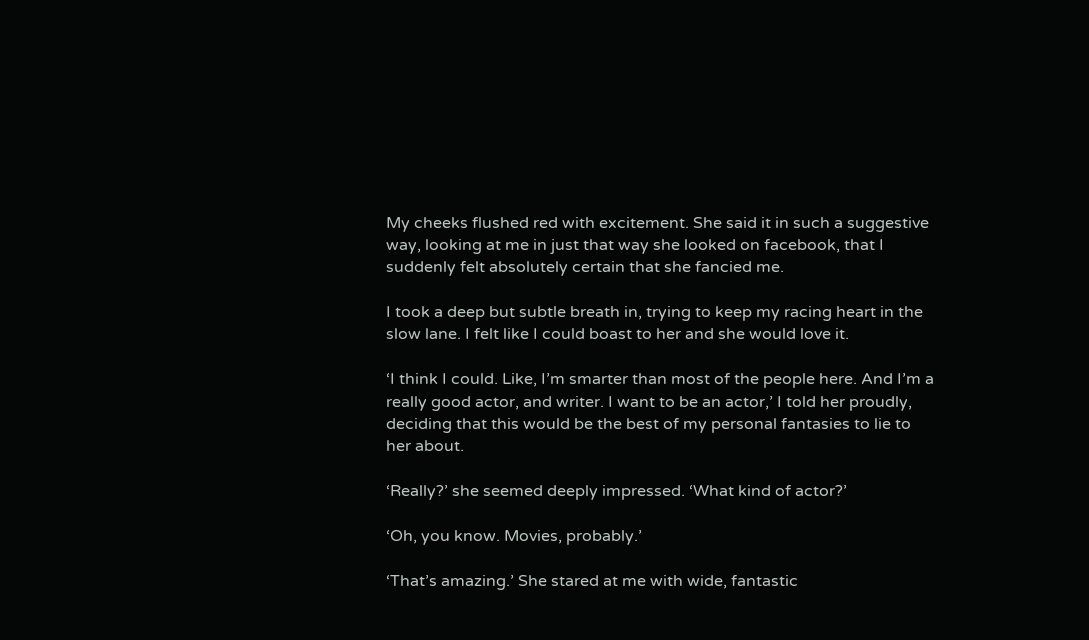My cheeks flushed red with excitement. She said it in such a suggestive way, looking at me in just that way she looked on facebook, that I suddenly felt absolutely certain that she fancied me.

I took a deep but subtle breath in, trying to keep my racing heart in the slow lane. I felt like I could boast to her and she would love it.

‘I think I could. Like, I’m smarter than most of the people here. And I’m a really good actor, and writer. I want to be an actor,’ I told her proudly, deciding that this would be the best of my personal fantasies to lie to her about.

‘Really?’ she seemed deeply impressed. ‘What kind of actor?’

‘Oh, you know. Movies, probably.’

‘That’s amazing.’ She stared at me with wide, fantastic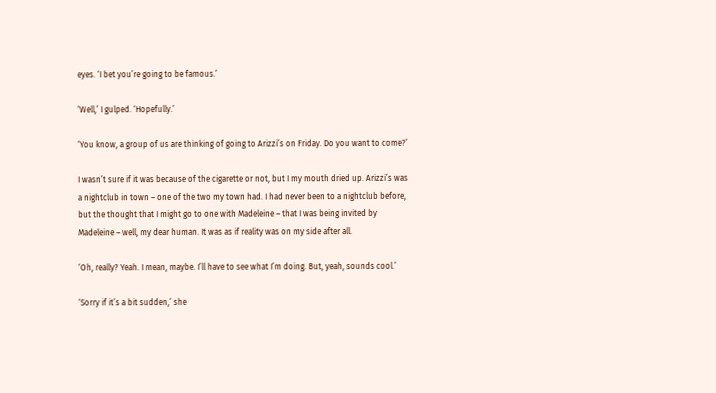eyes. ‘I bet you’re going to be famous.’

‘Well,’ I gulped. ‘Hopefully.’

‘You know, a group of us are thinking of going to Arizzi’s on Friday. Do you want to come?’

I wasn’t sure if it was because of the cigarette or not, but I my mouth dried up. Arizzi’s was a nightclub in town – one of the two my town had. I had never been to a nightclub before, but the thought that I might go to one with Madeleine – that I was being invited by Madeleine – well, my dear human. It was as if reality was on my side after all.

‘Oh, really? Yeah. I mean, maybe. I’ll have to see what I’m doing. But, yeah, sounds cool.’

‘Sorry if it’s a bit sudden,’ she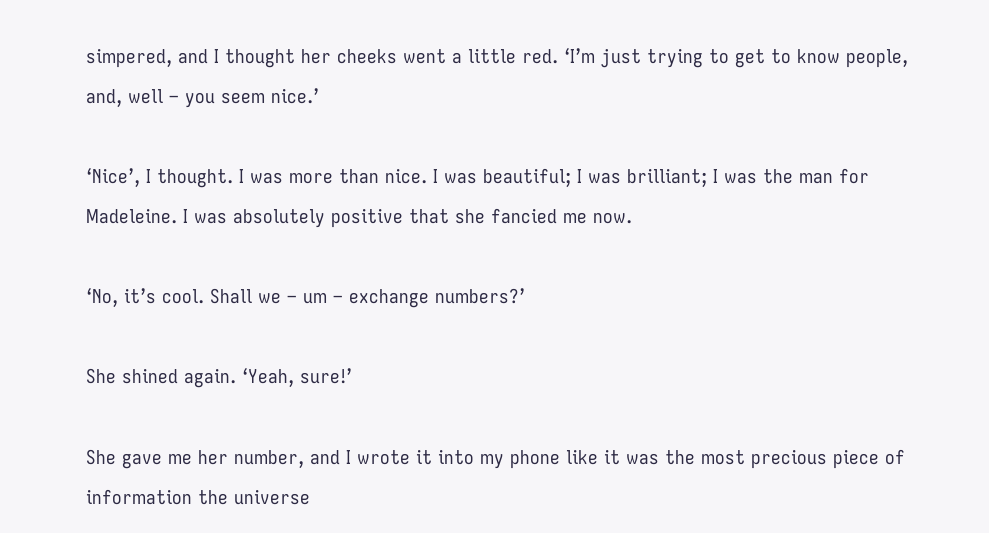simpered, and I thought her cheeks went a little red. ‘I’m just trying to get to know people, and, well – you seem nice.’

‘Nice’, I thought. I was more than nice. I was beautiful; I was brilliant; I was the man for Madeleine. I was absolutely positive that she fancied me now.

‘No, it’s cool. Shall we – um – exchange numbers?’

She shined again. ‘Yeah, sure!’

She gave me her number, and I wrote it into my phone like it was the most precious piece of information the universe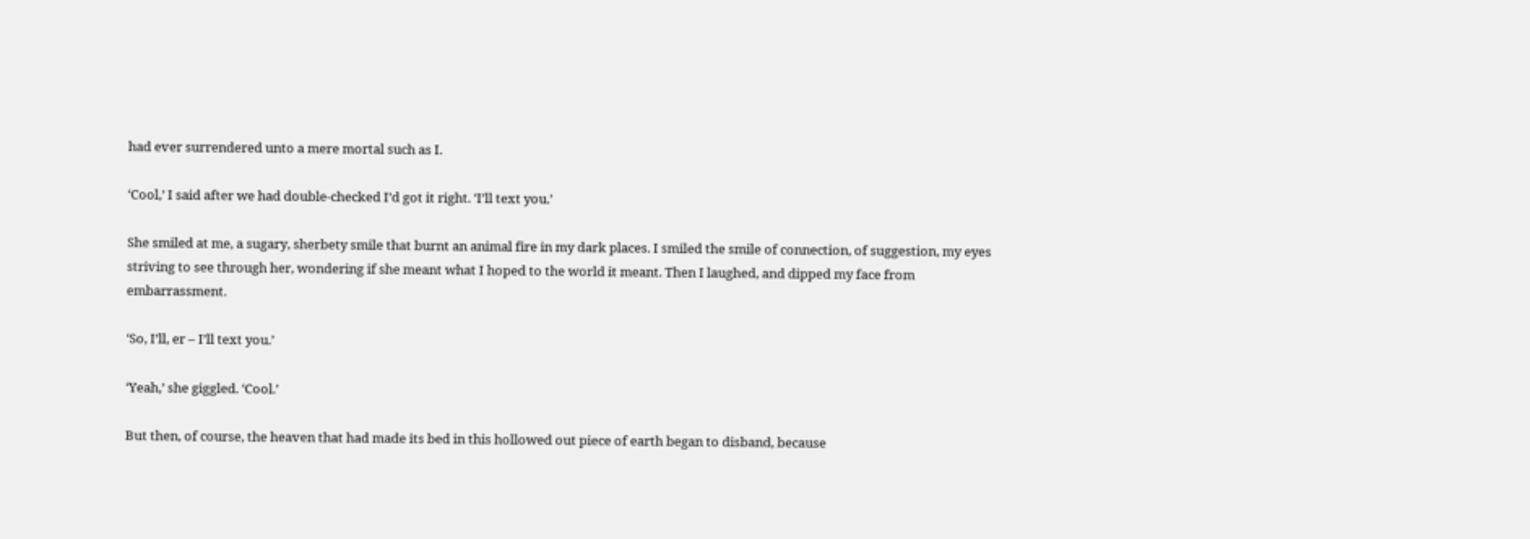had ever surrendered unto a mere mortal such as I.

‘Cool,’ I said after we had double-checked I’d got it right. ‘I’ll text you.’

She smiled at me, a sugary, sherbety smile that burnt an animal fire in my dark places. I smiled the smile of connection, of suggestion, my eyes striving to see through her, wondering if she meant what I hoped to the world it meant. Then I laughed, and dipped my face from embarrassment.

‘So, I’ll, er – I’ll text you.’

‘Yeah,’ she giggled. ‘Cool.’

But then, of course, the heaven that had made its bed in this hollowed out piece of earth began to disband, because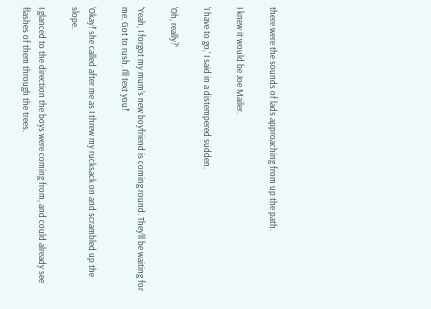there were the sounds of lads approaching from up the path.

I knew it would be Joe Mailer.

‘I have to go,’ I said in a distempered sudden.

‘Oh, really?’

‘Yeah, I forgot my mum’s new boyfriend is coming round. They’ll be waiting for me. Got to rush. I’ll text you!’

‘Okay!’ she called after me as I threw my rucksack on and scrambled up the slope.

I glanced to the direction the boys were coming from, and could already see flashes of them through the trees.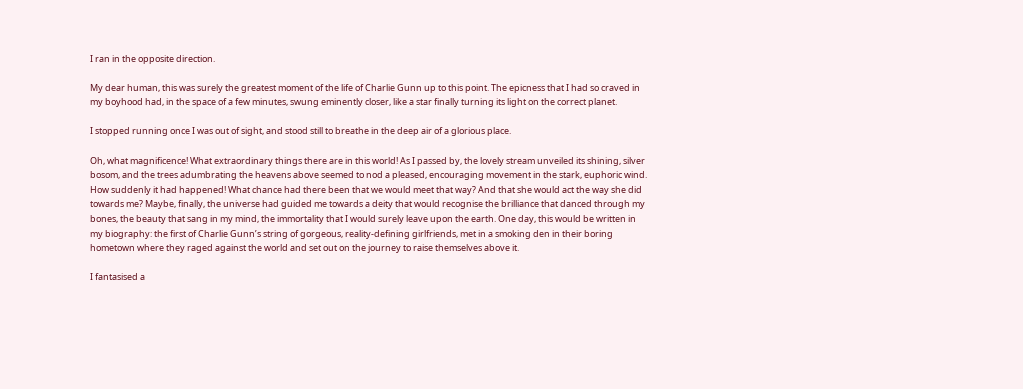I ran in the opposite direction.

My dear human, this was surely the greatest moment of the life of Charlie Gunn up to this point. The epicness that I had so craved in my boyhood had, in the space of a few minutes, swung eminently closer, like a star finally turning its light on the correct planet.

I stopped running once I was out of sight, and stood still to breathe in the deep air of a glorious place.

Oh, what magnificence! What extraordinary things there are in this world! As I passed by, the lovely stream unveiled its shining, silver bosom, and the trees adumbrating the heavens above seemed to nod a pleased, encouraging movement in the stark, euphoric wind. How suddenly it had happened! What chance had there been that we would meet that way? And that she would act the way she did towards me? Maybe, finally, the universe had guided me towards a deity that would recognise the brilliance that danced through my bones, the beauty that sang in my mind, the immortality that I would surely leave upon the earth. One day, this would be written in my biography: the first of Charlie Gunn’s string of gorgeous, reality-defining girlfriends, met in a smoking den in their boring hometown where they raged against the world and set out on the journey to raise themselves above it.

I fantasised a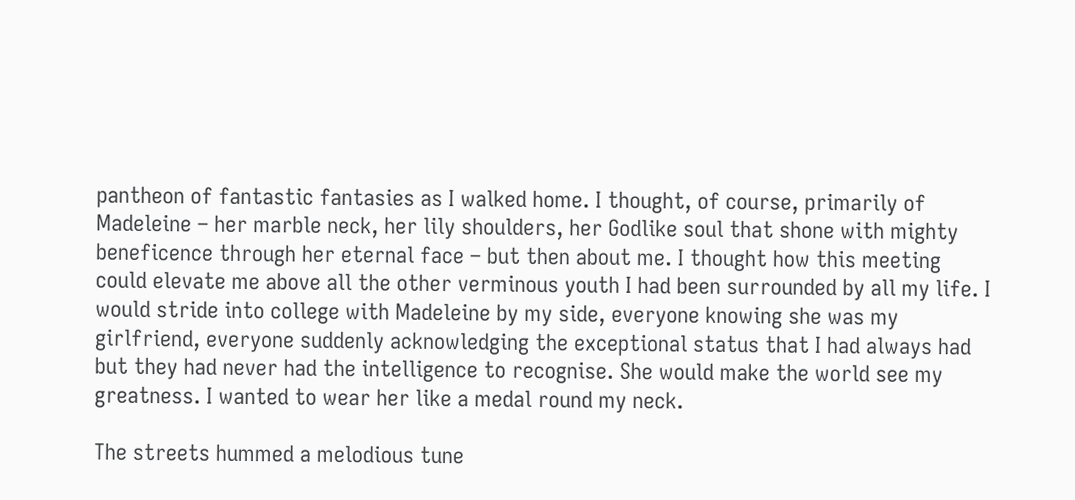pantheon of fantastic fantasies as I walked home. I thought, of course, primarily of Madeleine – her marble neck, her lily shoulders, her Godlike soul that shone with mighty beneficence through her eternal face – but then about me. I thought how this meeting could elevate me above all the other verminous youth I had been surrounded by all my life. I would stride into college with Madeleine by my side, everyone knowing she was my girlfriend, everyone suddenly acknowledging the exceptional status that I had always had but they had never had the intelligence to recognise. She would make the world see my greatness. I wanted to wear her like a medal round my neck.

The streets hummed a melodious tune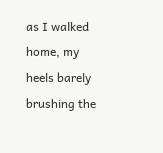as I walked home, my heels barely brushing the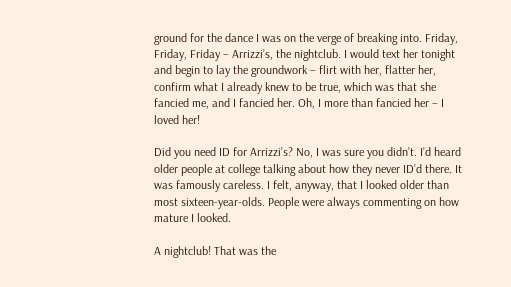ground for the dance I was on the verge of breaking into. Friday, Friday, Friday – Arrizzi’s, the nightclub. I would text her tonight and begin to lay the groundwork – flirt with her, flatter her, confirm what I already knew to be true, which was that she fancied me, and I fancied her. Oh, I more than fancied her – I loved her!

Did you need ID for Arrizzi’s? No, I was sure you didn’t. I’d heard older people at college talking about how they never ID’d there. It was famously careless. I felt, anyway, that I looked older than most sixteen-year-olds. People were always commenting on how mature I looked.

A nightclub! That was the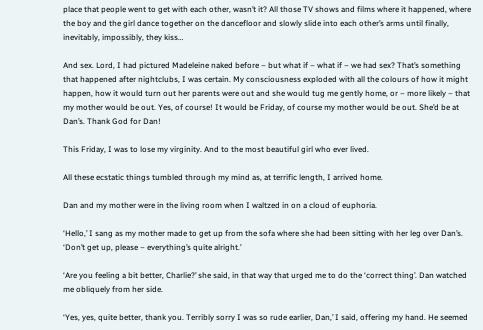place that people went to get with each other, wasn’t it? All those TV shows and films where it happened, where the boy and the girl dance together on the dancefloor and slowly slide into each other’s arms until finally, inevitably, impossibly, they kiss…

And sex. Lord, I had pictured Madeleine naked before – but what if – what if – we had sex? That’s something that happened after nightclubs, I was certain. My consciousness exploded with all the colours of how it might happen, how it would turn out her parents were out and she would tug me gently home, or – more likely – that my mother would be out. Yes, of course! It would be Friday, of course my mother would be out. She’d be at Dan’s. Thank God for Dan!

This Friday, I was to lose my virginity. And to the most beautiful girl who ever lived.

All these ecstatic things tumbled through my mind as, at terrific length, I arrived home.

Dan and my mother were in the living room when I waltzed in on a cloud of euphoria.

‘Hello,’ I sang as my mother made to get up from the sofa where she had been sitting with her leg over Dan’s. ‘Don’t get up, please – everything’s quite alright.’

‘Are you feeling a bit better, Charlie?’ she said, in that way that urged me to do the ‘correct thing’. Dan watched me obliquely from her side.

‘Yes, yes, quite better, thank you. Terribly sorry I was so rude earlier, Dan,’ I said, offering my hand. He seemed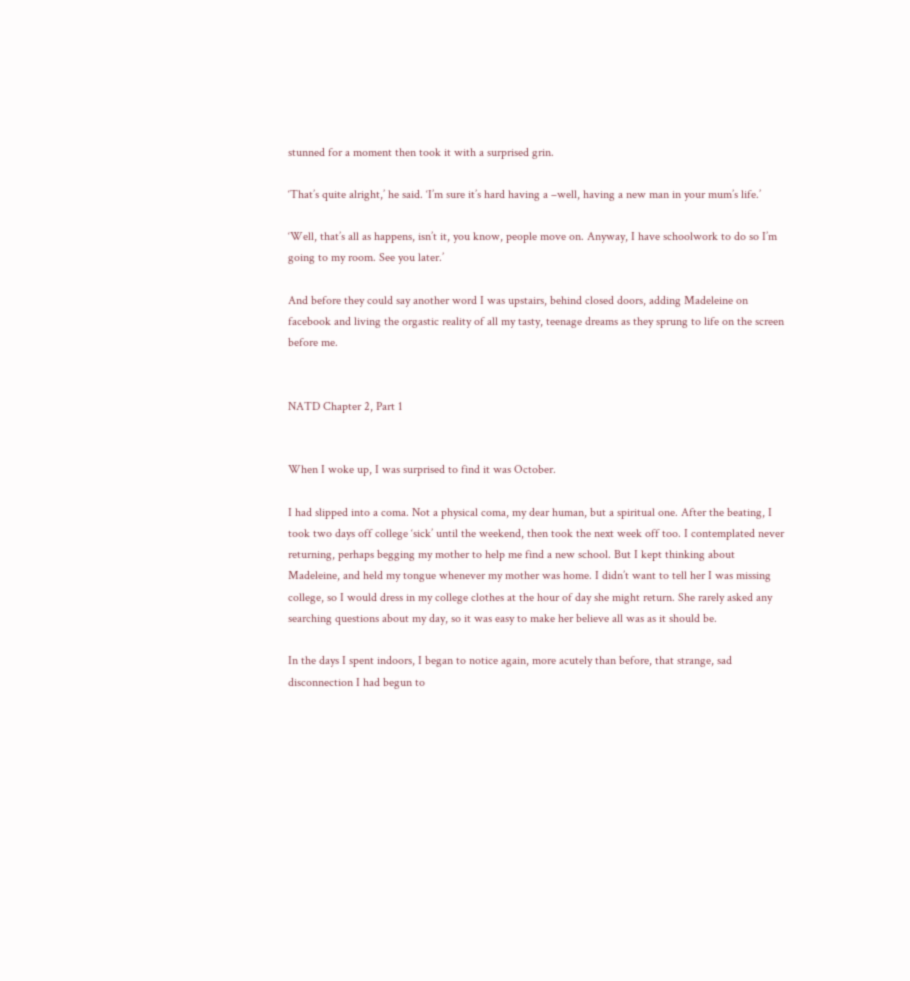stunned for a moment then took it with a surprised grin.

‘That’s quite alright,’ he said. ‘I’m sure it’s hard having a –well, having a new man in your mum’s life.’

‘Well, that’s all as happens, isn’t it, you know, people move on. Anyway, I have schoolwork to do so I’m going to my room. See you later.’

And before they could say another word I was upstairs, behind closed doors, adding Madeleine on facebook and living the orgastic reality of all my tasty, teenage dreams as they sprung to life on the screen before me.


NATD Chapter 2, Part 1


When I woke up, I was surprised to find it was October.

I had slipped into a coma. Not a physical coma, my dear human, but a spiritual one. After the beating, I took two days off college ‘sick’ until the weekend, then took the next week off too. I contemplated never returning, perhaps begging my mother to help me find a new school. But I kept thinking about Madeleine, and held my tongue whenever my mother was home. I didn’t want to tell her I was missing college, so I would dress in my college clothes at the hour of day she might return. She rarely asked any searching questions about my day, so it was easy to make her believe all was as it should be.

In the days I spent indoors, I began to notice again, more acutely than before, that strange, sad disconnection I had begun to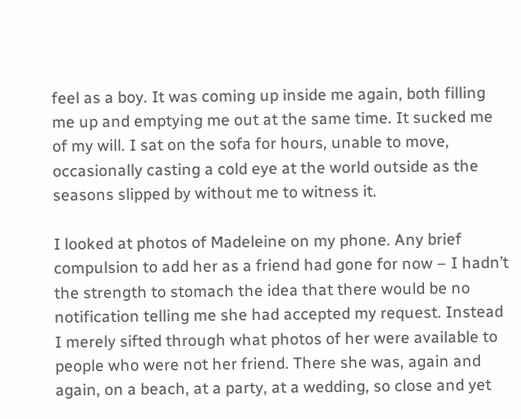feel as a boy. It was coming up inside me again, both filling me up and emptying me out at the same time. It sucked me of my will. I sat on the sofa for hours, unable to move, occasionally casting a cold eye at the world outside as the seasons slipped by without me to witness it.

I looked at photos of Madeleine on my phone. Any brief compulsion to add her as a friend had gone for now – I hadn’t the strength to stomach the idea that there would be no notification telling me she had accepted my request. Instead I merely sifted through what photos of her were available to people who were not her friend. There she was, again and again, on a beach, at a party, at a wedding, so close and yet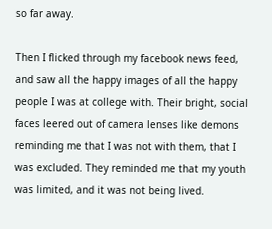so far away.

Then I flicked through my facebook news feed, and saw all the happy images of all the happy people I was at college with. Their bright, social faces leered out of camera lenses like demons reminding me that I was not with them, that I was excluded. They reminded me that my youth was limited, and it was not being lived.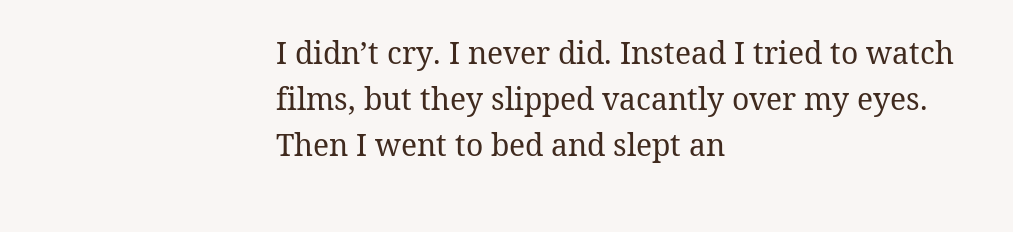I didn’t cry. I never did. Instead I tried to watch films, but they slipped vacantly over my eyes. Then I went to bed and slept an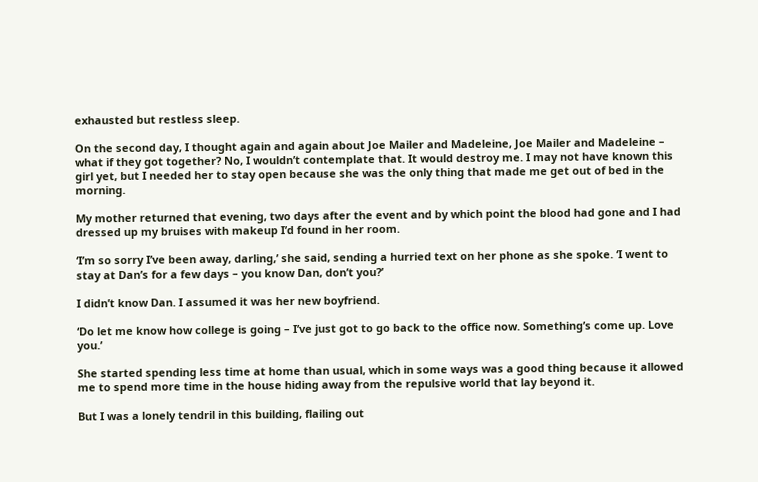exhausted but restless sleep.

On the second day, I thought again and again about Joe Mailer and Madeleine, Joe Mailer and Madeleine – what if they got together? No, I wouldn’t contemplate that. It would destroy me. I may not have known this girl yet, but I needed her to stay open because she was the only thing that made me get out of bed in the morning.

My mother returned that evening, two days after the event and by which point the blood had gone and I had dressed up my bruises with makeup I’d found in her room.

‘I’m so sorry I’ve been away, darling,’ she said, sending a hurried text on her phone as she spoke. ‘I went to stay at Dan’s for a few days – you know Dan, don’t you?’

I didn’t know Dan. I assumed it was her new boyfriend.

‘Do let me know how college is going – I’ve just got to go back to the office now. Something’s come up. Love you.’

She started spending less time at home than usual, which in some ways was a good thing because it allowed me to spend more time in the house hiding away from the repulsive world that lay beyond it.

But I was a lonely tendril in this building, flailing out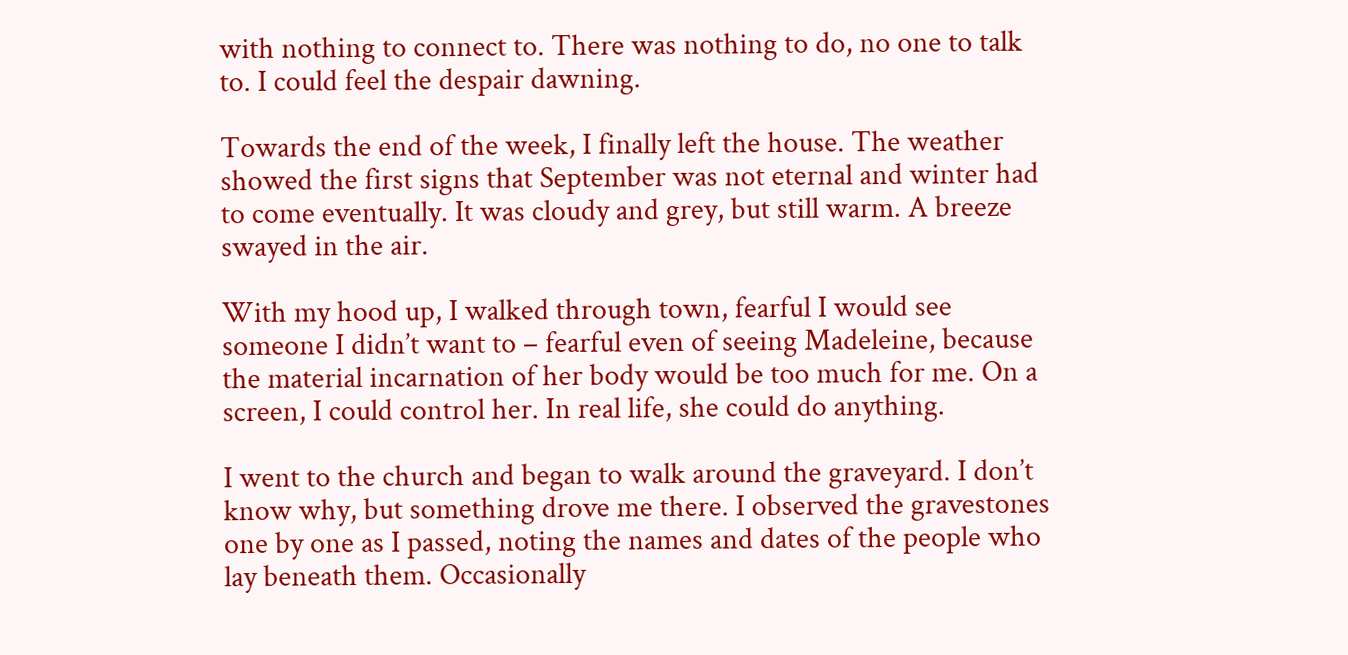with nothing to connect to. There was nothing to do, no one to talk to. I could feel the despair dawning.

Towards the end of the week, I finally left the house. The weather showed the first signs that September was not eternal and winter had to come eventually. It was cloudy and grey, but still warm. A breeze swayed in the air.

With my hood up, I walked through town, fearful I would see someone I didn’t want to – fearful even of seeing Madeleine, because the material incarnation of her body would be too much for me. On a screen, I could control her. In real life, she could do anything.

I went to the church and began to walk around the graveyard. I don’t know why, but something drove me there. I observed the gravestones one by one as I passed, noting the names and dates of the people who lay beneath them. Occasionally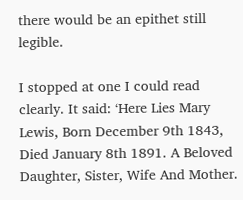there would be an epithet still legible.

I stopped at one I could read clearly. It said: ‘Here Lies Mary Lewis, Born December 9th 1843, Died January 8th 1891. A Beloved Daughter, Sister, Wife And Mother.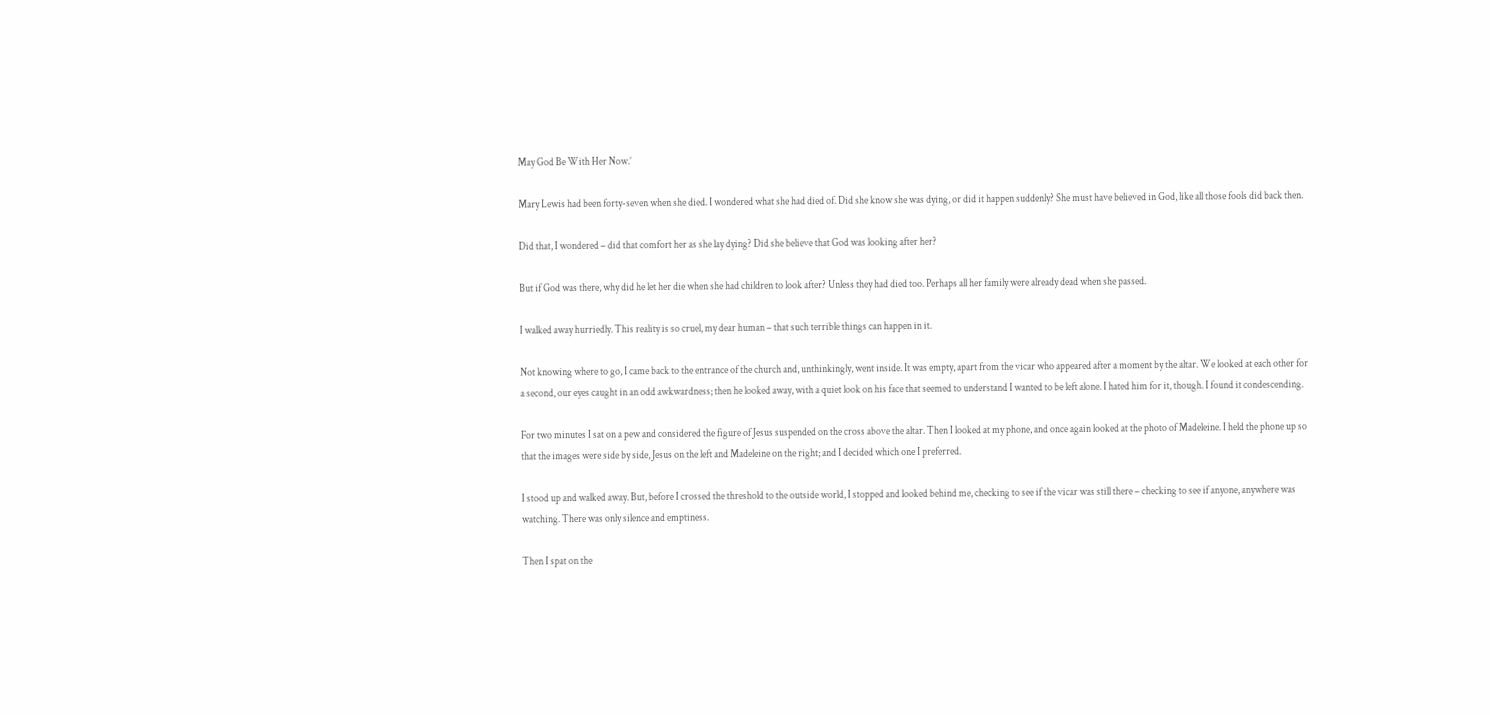May God Be With Her Now.’

Mary Lewis had been forty-seven when she died. I wondered what she had died of. Did she know she was dying, or did it happen suddenly? She must have believed in God, like all those fools did back then.

Did that, I wondered – did that comfort her as she lay dying? Did she believe that God was looking after her?

But if God was there, why did he let her die when she had children to look after? Unless they had died too. Perhaps all her family were already dead when she passed.

I walked away hurriedly. This reality is so cruel, my dear human – that such terrible things can happen in it.

Not knowing where to go, I came back to the entrance of the church and, unthinkingly, went inside. It was empty, apart from the vicar who appeared after a moment by the altar. We looked at each other for a second, our eyes caught in an odd awkwardness; then he looked away, with a quiet look on his face that seemed to understand I wanted to be left alone. I hated him for it, though. I found it condescending.

For two minutes I sat on a pew and considered the figure of Jesus suspended on the cross above the altar. Then I looked at my phone, and once again looked at the photo of Madeleine. I held the phone up so that the images were side by side, Jesus on the left and Madeleine on the right; and I decided which one I preferred.

I stood up and walked away. But, before I crossed the threshold to the outside world, I stopped and looked behind me, checking to see if the vicar was still there – checking to see if anyone, anywhere was watching. There was only silence and emptiness.

Then I spat on the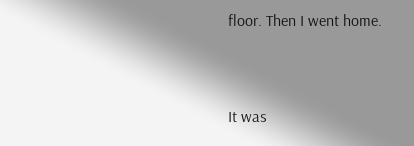floor. Then I went home.


It was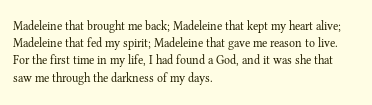Madeleine that brought me back; Madeleine that kept my heart alive; Madeleine that fed my spirit; Madeleine that gave me reason to live. For the first time in my life, I had found a God, and it was she that saw me through the darkness of my days.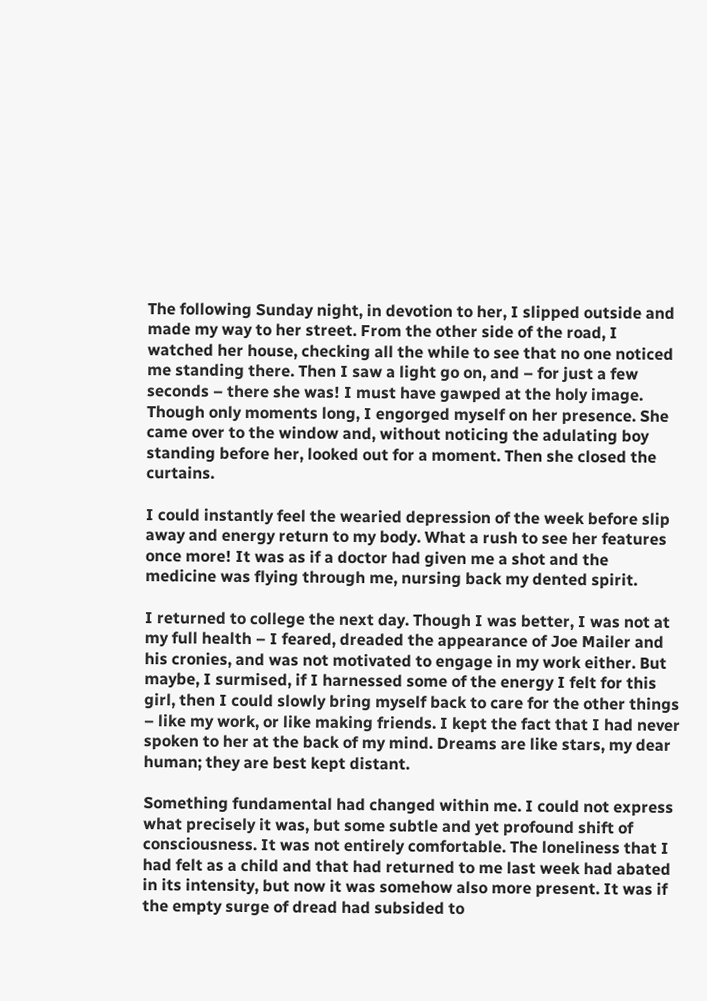The following Sunday night, in devotion to her, I slipped outside and made my way to her street. From the other side of the road, I watched her house, checking all the while to see that no one noticed me standing there. Then I saw a light go on, and – for just a few seconds – there she was! I must have gawped at the holy image. Though only moments long, I engorged myself on her presence. She came over to the window and, without noticing the adulating boy standing before her, looked out for a moment. Then she closed the curtains.

I could instantly feel the wearied depression of the week before slip away and energy return to my body. What a rush to see her features once more! It was as if a doctor had given me a shot and the medicine was flying through me, nursing back my dented spirit.

I returned to college the next day. Though I was better, I was not at my full health – I feared, dreaded the appearance of Joe Mailer and his cronies, and was not motivated to engage in my work either. But maybe, I surmised, if I harnessed some of the energy I felt for this girl, then I could slowly bring myself back to care for the other things – like my work, or like making friends. I kept the fact that I had never spoken to her at the back of my mind. Dreams are like stars, my dear human; they are best kept distant.

Something fundamental had changed within me. I could not express what precisely it was, but some subtle and yet profound shift of consciousness. It was not entirely comfortable. The loneliness that I had felt as a child and that had returned to me last week had abated in its intensity, but now it was somehow also more present. It was if the empty surge of dread had subsided to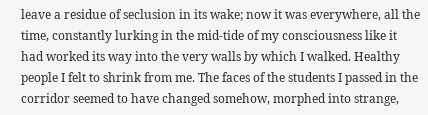leave a residue of seclusion in its wake; now it was everywhere, all the time, constantly lurking in the mid-tide of my consciousness like it had worked its way into the very walls by which I walked. Healthy people I felt to shrink from me. The faces of the students I passed in the corridor seemed to have changed somehow, morphed into strange,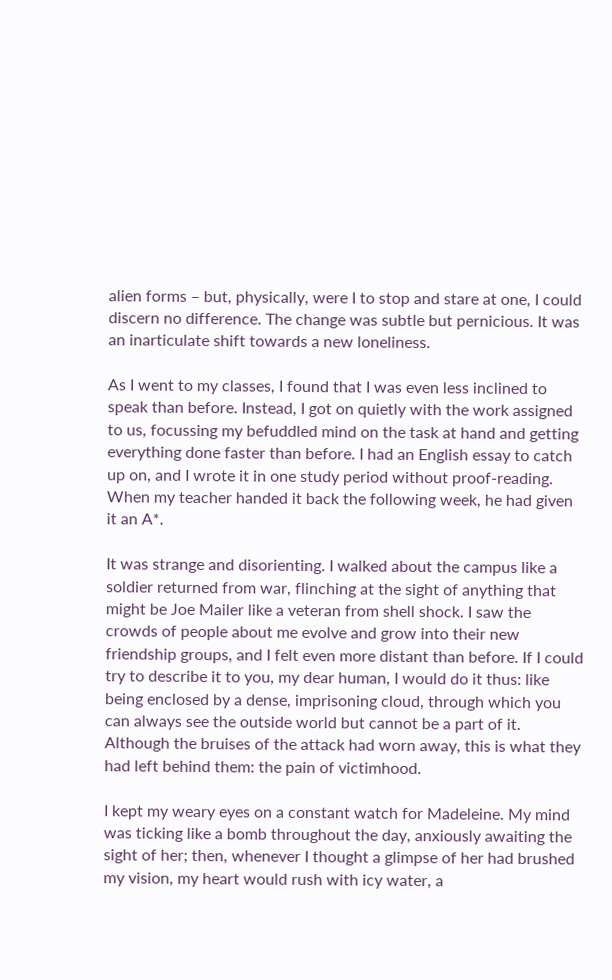alien forms – but, physically, were I to stop and stare at one, I could discern no difference. The change was subtle but pernicious. It was an inarticulate shift towards a new loneliness.

As I went to my classes, I found that I was even less inclined to speak than before. Instead, I got on quietly with the work assigned to us, focussing my befuddled mind on the task at hand and getting everything done faster than before. I had an English essay to catch up on, and I wrote it in one study period without proof-reading. When my teacher handed it back the following week, he had given it an A*.

It was strange and disorienting. I walked about the campus like a soldier returned from war, flinching at the sight of anything that might be Joe Mailer like a veteran from shell shock. I saw the crowds of people about me evolve and grow into their new friendship groups, and I felt even more distant than before. If I could try to describe it to you, my dear human, I would do it thus: like being enclosed by a dense, imprisoning cloud, through which you can always see the outside world but cannot be a part of it. Although the bruises of the attack had worn away, this is what they had left behind them: the pain of victimhood.

I kept my weary eyes on a constant watch for Madeleine. My mind was ticking like a bomb throughout the day, anxiously awaiting the sight of her; then, whenever I thought a glimpse of her had brushed my vision, my heart would rush with icy water, a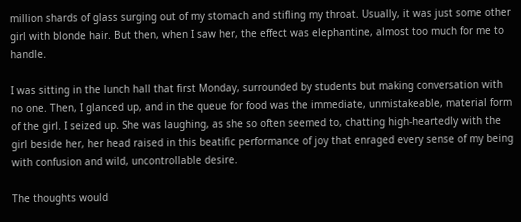million shards of glass surging out of my stomach and stifling my throat. Usually, it was just some other girl with blonde hair. But then, when I saw her, the effect was elephantine, almost too much for me to handle.

I was sitting in the lunch hall that first Monday, surrounded by students but making conversation with no one. Then, I glanced up, and in the queue for food was the immediate, unmistakeable, material form of the girl. I seized up. She was laughing, as she so often seemed to, chatting high-heartedly with the girl beside her, her head raised in this beatific performance of joy that enraged every sense of my being with confusion and wild, uncontrollable desire.

The thoughts would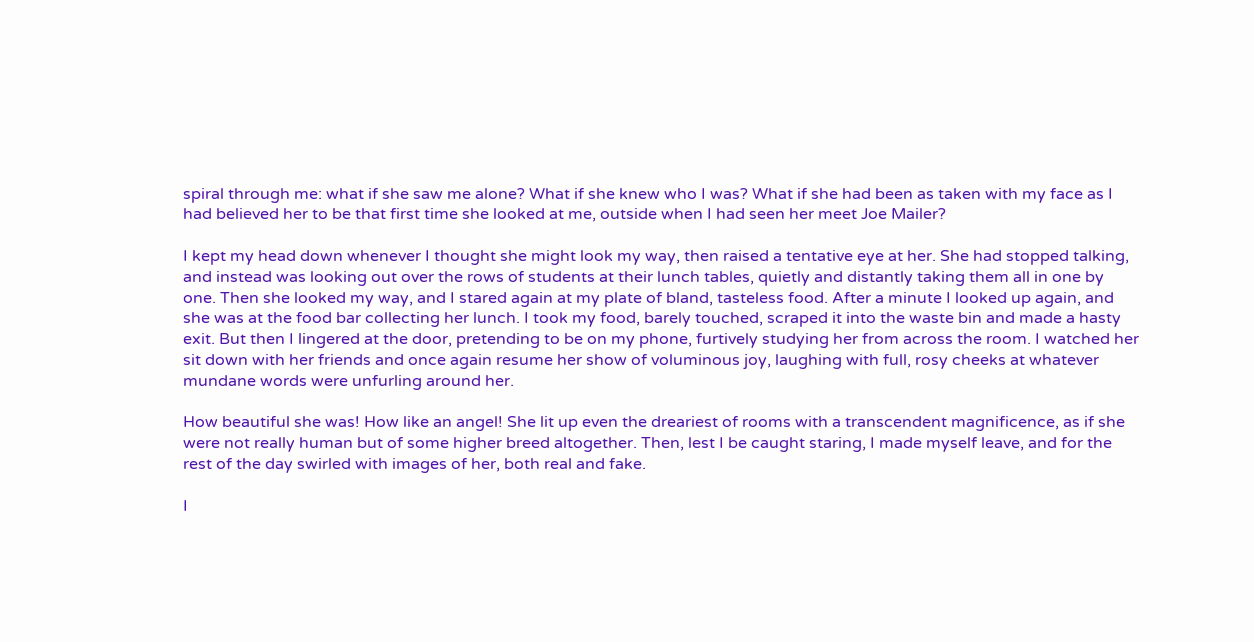spiral through me: what if she saw me alone? What if she knew who I was? What if she had been as taken with my face as I had believed her to be that first time she looked at me, outside when I had seen her meet Joe Mailer?

I kept my head down whenever I thought she might look my way, then raised a tentative eye at her. She had stopped talking, and instead was looking out over the rows of students at their lunch tables, quietly and distantly taking them all in one by one. Then she looked my way, and I stared again at my plate of bland, tasteless food. After a minute I looked up again, and she was at the food bar collecting her lunch. I took my food, barely touched, scraped it into the waste bin and made a hasty exit. But then I lingered at the door, pretending to be on my phone, furtively studying her from across the room. I watched her sit down with her friends and once again resume her show of voluminous joy, laughing with full, rosy cheeks at whatever mundane words were unfurling around her.

How beautiful she was! How like an angel! She lit up even the dreariest of rooms with a transcendent magnificence, as if she were not really human but of some higher breed altogether. Then, lest I be caught staring, I made myself leave, and for the rest of the day swirled with images of her, both real and fake.

I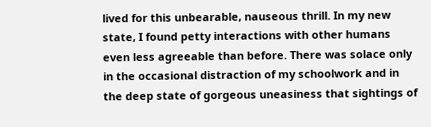lived for this unbearable, nauseous thrill. In my new state, I found petty interactions with other humans even less agreeable than before. There was solace only in the occasional distraction of my schoolwork and in the deep state of gorgeous uneasiness that sightings of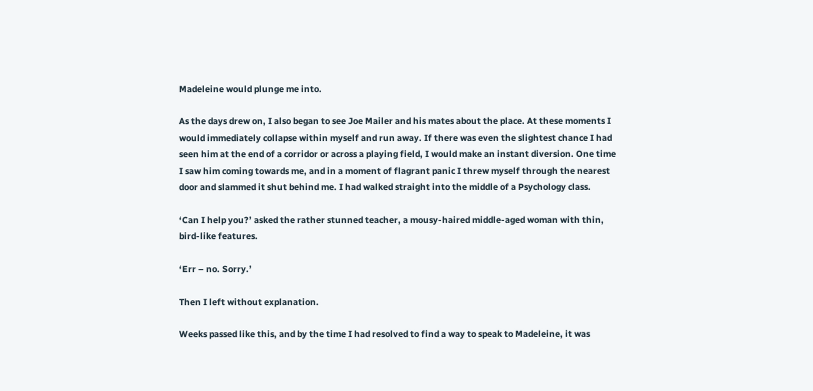Madeleine would plunge me into.

As the days drew on, I also began to see Joe Mailer and his mates about the place. At these moments I would immediately collapse within myself and run away. If there was even the slightest chance I had seen him at the end of a corridor or across a playing field, I would make an instant diversion. One time I saw him coming towards me, and in a moment of flagrant panic I threw myself through the nearest door and slammed it shut behind me. I had walked straight into the middle of a Psychology class.

‘Can I help you?’ asked the rather stunned teacher, a mousy-haired middle-aged woman with thin, bird-like features.

‘Err – no. Sorry.’

Then I left without explanation.

Weeks passed like this, and by the time I had resolved to find a way to speak to Madeleine, it was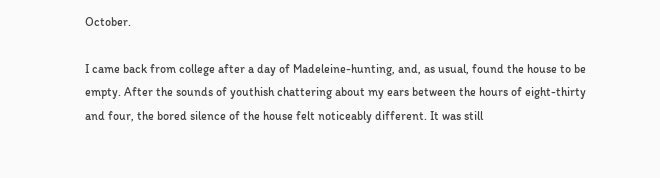October.

I came back from college after a day of Madeleine-hunting, and, as usual, found the house to be empty. After the sounds of youthish chattering about my ears between the hours of eight-thirty and four, the bored silence of the house felt noticeably different. It was still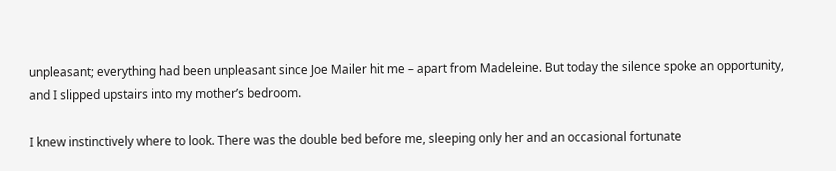unpleasant; everything had been unpleasant since Joe Mailer hit me – apart from Madeleine. But today the silence spoke an opportunity, and I slipped upstairs into my mother’s bedroom.

I knew instinctively where to look. There was the double bed before me, sleeping only her and an occasional fortunate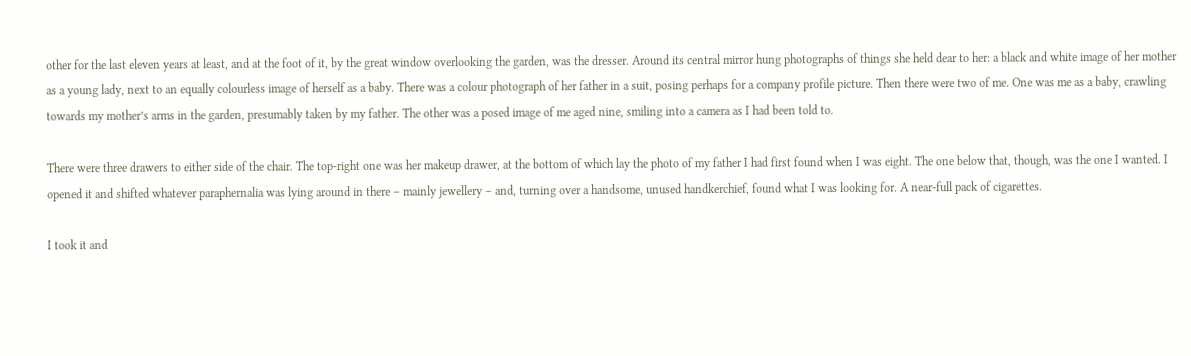other for the last eleven years at least, and at the foot of it, by the great window overlooking the garden, was the dresser. Around its central mirror hung photographs of things she held dear to her: a black and white image of her mother as a young lady, next to an equally colourless image of herself as a baby. There was a colour photograph of her father in a suit, posing perhaps for a company profile picture. Then there were two of me. One was me as a baby, crawling towards my mother’s arms in the garden, presumably taken by my father. The other was a posed image of me aged nine, smiling into a camera as I had been told to.

There were three drawers to either side of the chair. The top-right one was her makeup drawer, at the bottom of which lay the photo of my father I had first found when I was eight. The one below that, though, was the one I wanted. I opened it and shifted whatever paraphernalia was lying around in there – mainly jewellery – and, turning over a handsome, unused handkerchief, found what I was looking for. A near-full pack of cigarettes.

I took it and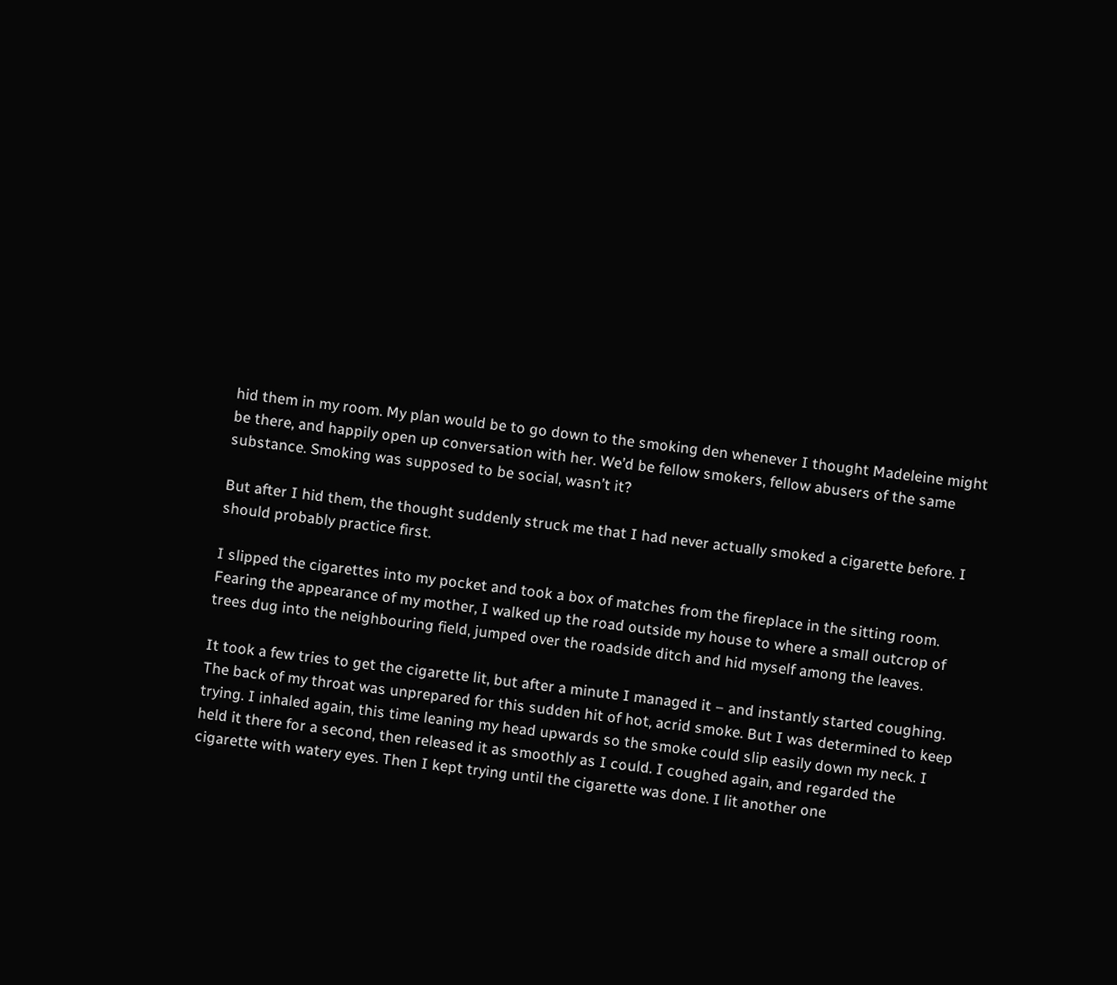hid them in my room. My plan would be to go down to the smoking den whenever I thought Madeleine might be there, and happily open up conversation with her. We’d be fellow smokers, fellow abusers of the same substance. Smoking was supposed to be social, wasn’t it?

But after I hid them, the thought suddenly struck me that I had never actually smoked a cigarette before. I should probably practice first.

I slipped the cigarettes into my pocket and took a box of matches from the fireplace in the sitting room. Fearing the appearance of my mother, I walked up the road outside my house to where a small outcrop of trees dug into the neighbouring field, jumped over the roadside ditch and hid myself among the leaves.

It took a few tries to get the cigarette lit, but after a minute I managed it – and instantly started coughing. The back of my throat was unprepared for this sudden hit of hot, acrid smoke. But I was determined to keep trying. I inhaled again, this time leaning my head upwards so the smoke could slip easily down my neck. I held it there for a second, then released it as smoothly as I could. I coughed again, and regarded the cigarette with watery eyes. Then I kept trying until the cigarette was done. I lit another one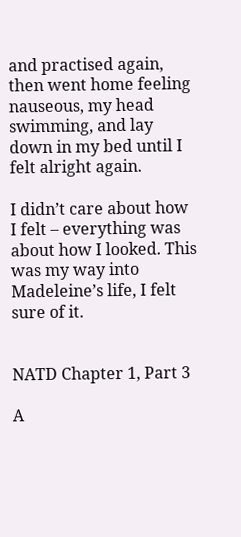and practised again, then went home feeling nauseous, my head swimming, and lay down in my bed until I felt alright again.

I didn’t care about how I felt – everything was about how I looked. This was my way into Madeleine’s life, I felt sure of it.


NATD Chapter 1, Part 3

A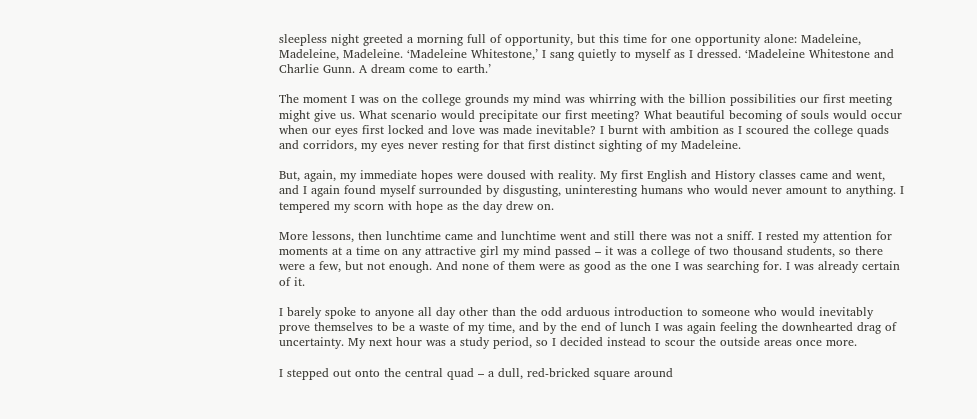sleepless night greeted a morning full of opportunity, but this time for one opportunity alone: Madeleine, Madeleine, Madeleine. ‘Madeleine Whitestone,’ I sang quietly to myself as I dressed. ‘Madeleine Whitestone and Charlie Gunn. A dream come to earth.’

The moment I was on the college grounds my mind was whirring with the billion possibilities our first meeting might give us. What scenario would precipitate our first meeting? What beautiful becoming of souls would occur when our eyes first locked and love was made inevitable? I burnt with ambition as I scoured the college quads and corridors, my eyes never resting for that first distinct sighting of my Madeleine.

But, again, my immediate hopes were doused with reality. My first English and History classes came and went, and I again found myself surrounded by disgusting, uninteresting humans who would never amount to anything. I tempered my scorn with hope as the day drew on.

More lessons, then lunchtime came and lunchtime went and still there was not a sniff. I rested my attention for moments at a time on any attractive girl my mind passed – it was a college of two thousand students, so there were a few, but not enough. And none of them were as good as the one I was searching for. I was already certain of it.

I barely spoke to anyone all day other than the odd arduous introduction to someone who would inevitably prove themselves to be a waste of my time, and by the end of lunch I was again feeling the downhearted drag of uncertainty. My next hour was a study period, so I decided instead to scour the outside areas once more.

I stepped out onto the central quad – a dull, red-bricked square around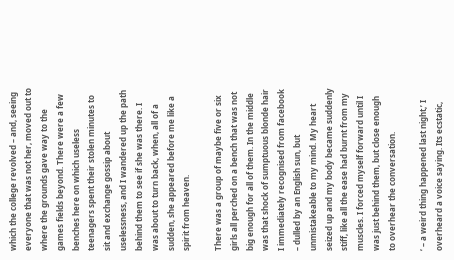which the college revolved – and, seeing everyone that was not her, moved out to where the grounds gave way to the games fields beyond. There were a few benches here on which useless teenagers spent their stolen minutes to sit and exchange gossip about uselessness, and I wandered up the path behind them to see if she was there. I was about to turn back, when, all of a sudden, she appeared before me like a spirit from heaven.

There was a group of maybe five or six girls all perched on a bench that was not big enough for all of them. In the middle was that shock of sumptuous blonde hair I immediately recognised from facebook – dulled by an English sun, but unmistakeable to my mind. My heart seized up and my body became suddenly stiff, like all the ease had burnt from my muscles. I forced myself forward until I was just behind them, but close enough to overhear the conversation.

‘ – a weird thing happened last night,’ I overheard a voice saying. Its ecstatic,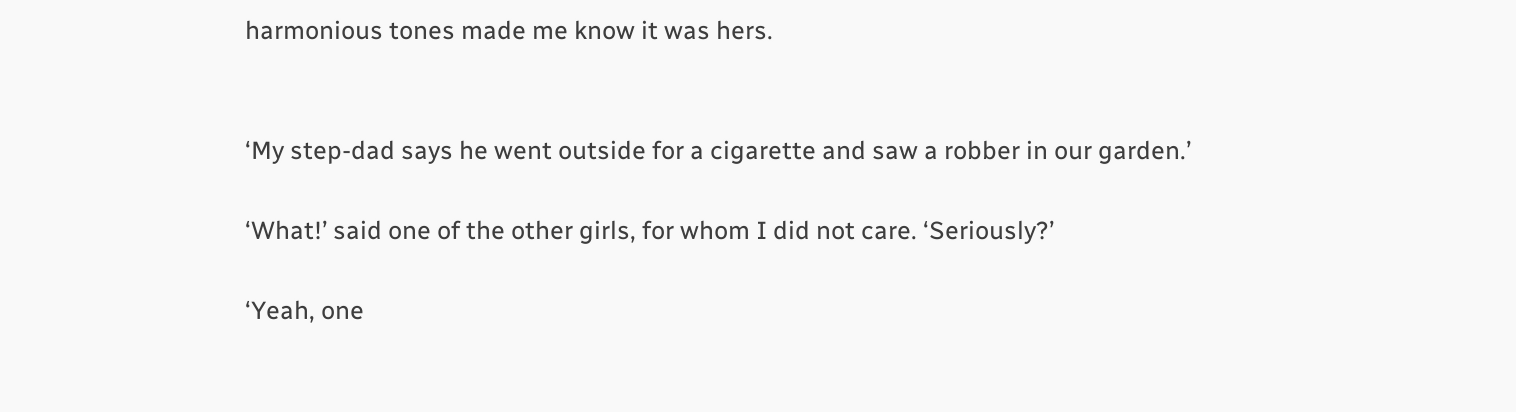harmonious tones made me know it was hers.


‘My step-dad says he went outside for a cigarette and saw a robber in our garden.’

‘What!’ said one of the other girls, for whom I did not care. ‘Seriously?’

‘Yeah, one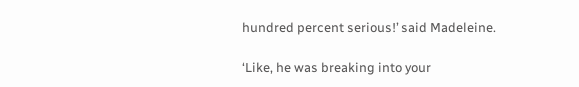hundred percent serious!’ said Madeleine.

‘Like, he was breaking into your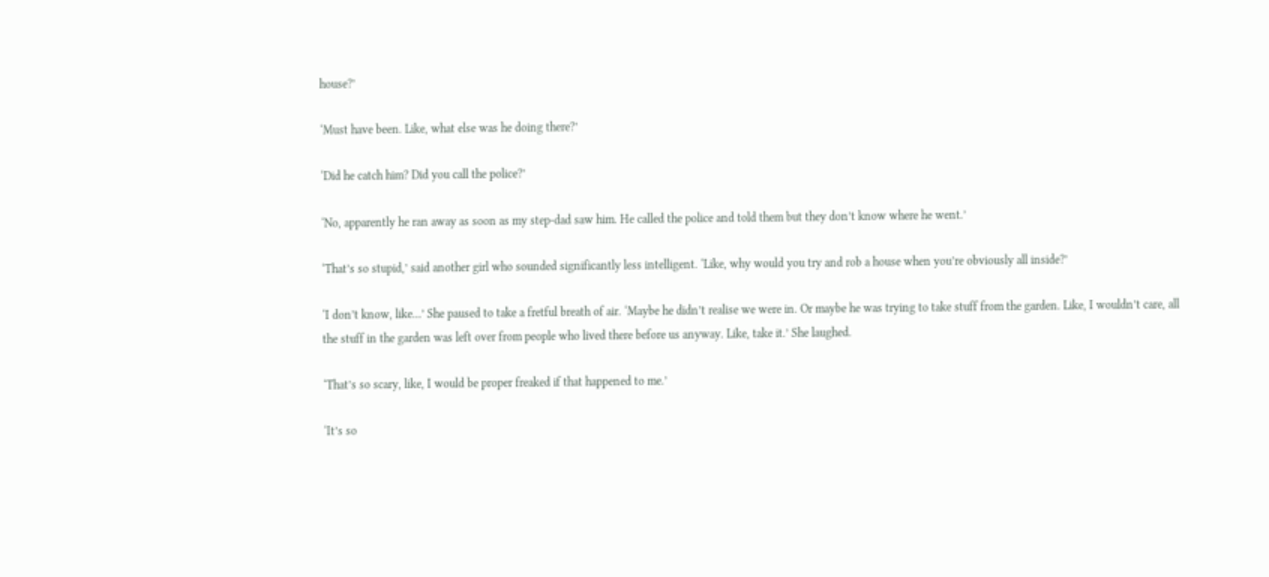house?’

‘Must have been. Like, what else was he doing there?’

‘Did he catch him? Did you call the police?’

‘No, apparently he ran away as soon as my step-dad saw him. He called the police and told them but they don’t know where he went.’

‘That’s so stupid,’ said another girl who sounded significantly less intelligent. ‘Like, why would you try and rob a house when you’re obviously all inside?’

‘I don’t know, like…’ She paused to take a fretful breath of air. ‘Maybe he didn’t realise we were in. Or maybe he was trying to take stuff from the garden. Like, I wouldn’t care, all the stuff in the garden was left over from people who lived there before us anyway. Like, take it.’ She laughed.

‘That’s so scary, like, I would be proper freaked if that happened to me.’

‘It’s so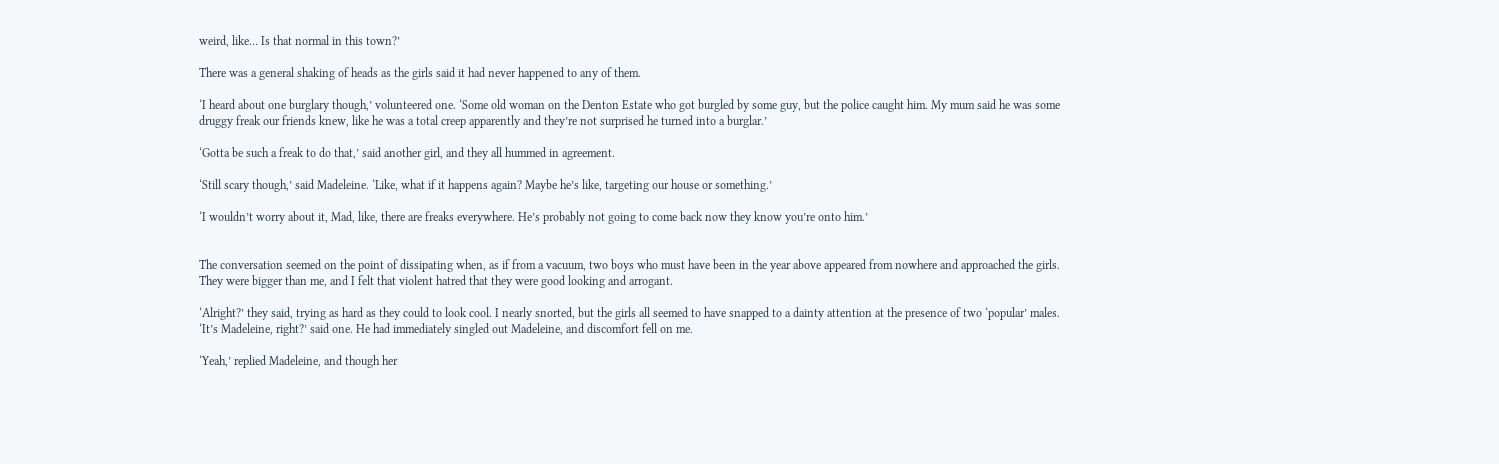weird, like… Is that normal in this town?’

There was a general shaking of heads as the girls said it had never happened to any of them.

‘I heard about one burglary though,’ volunteered one. ‘Some old woman on the Denton Estate who got burgled by some guy, but the police caught him. My mum said he was some druggy freak our friends knew, like he was a total creep apparently and they’re not surprised he turned into a burglar.’

‘Gotta be such a freak to do that,’ said another girl, and they all hummed in agreement.

‘Still scary though,’ said Madeleine. ‘Like, what if it happens again? Maybe he’s like, targeting our house or something.’

‘I wouldn’t worry about it, Mad, like, there are freaks everywhere. He’s probably not going to come back now they know you’re onto him.’


The conversation seemed on the point of dissipating when, as if from a vacuum, two boys who must have been in the year above appeared from nowhere and approached the girls. They were bigger than me, and I felt that violent hatred that they were good looking and arrogant.

‘Alright?’ they said, trying as hard as they could to look cool. I nearly snorted, but the girls all seemed to have snapped to a dainty attention at the presence of two ‘popular’ males. ‘It’s Madeleine, right?’ said one. He had immediately singled out Madeleine, and discomfort fell on me.

‘Yeah,’ replied Madeleine, and though her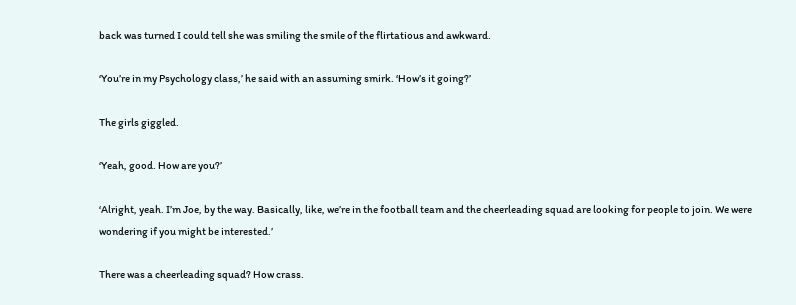back was turned I could tell she was smiling the smile of the flirtatious and awkward.

‘You’re in my Psychology class,’ he said with an assuming smirk. ‘How’s it going?’

The girls giggled.

‘Yeah, good. How are you?’

‘Alright, yeah. I’m Joe, by the way. Basically, like, we’re in the football team and the cheerleading squad are looking for people to join. We were wondering if you might be interested.’

There was a cheerleading squad? How crass.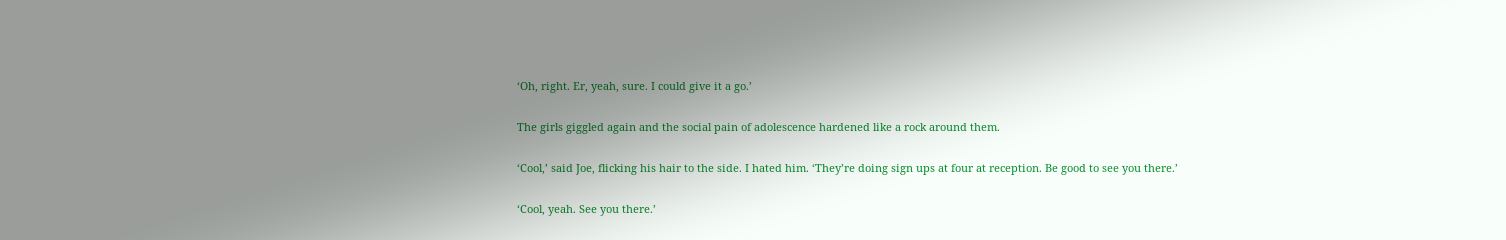‘Oh, right. Er, yeah, sure. I could give it a go.’

The girls giggled again and the social pain of adolescence hardened like a rock around them.

‘Cool,’ said Joe, flicking his hair to the side. I hated him. ‘They’re doing sign ups at four at reception. Be good to see you there.’

‘Cool, yeah. See you there.’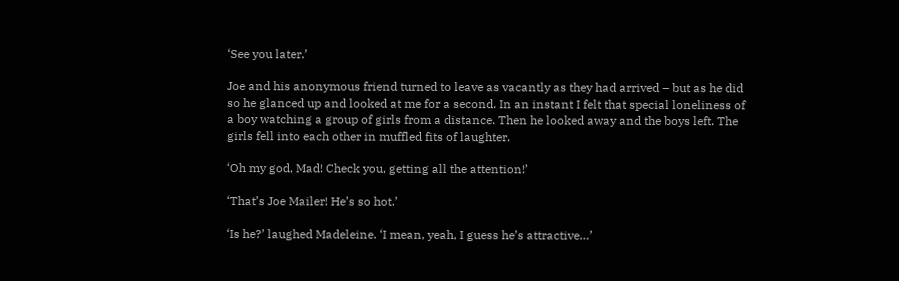‘See you later.’

Joe and his anonymous friend turned to leave as vacantly as they had arrived – but as he did so he glanced up and looked at me for a second. In an instant I felt that special loneliness of a boy watching a group of girls from a distance. Then he looked away and the boys left. The girls fell into each other in muffled fits of laughter.

‘Oh my god, Mad! Check you, getting all the attention!’

‘That’s Joe Mailer! He’s so hot.’

‘Is he?’ laughed Madeleine. ‘I mean, yeah, I guess he’s attractive…’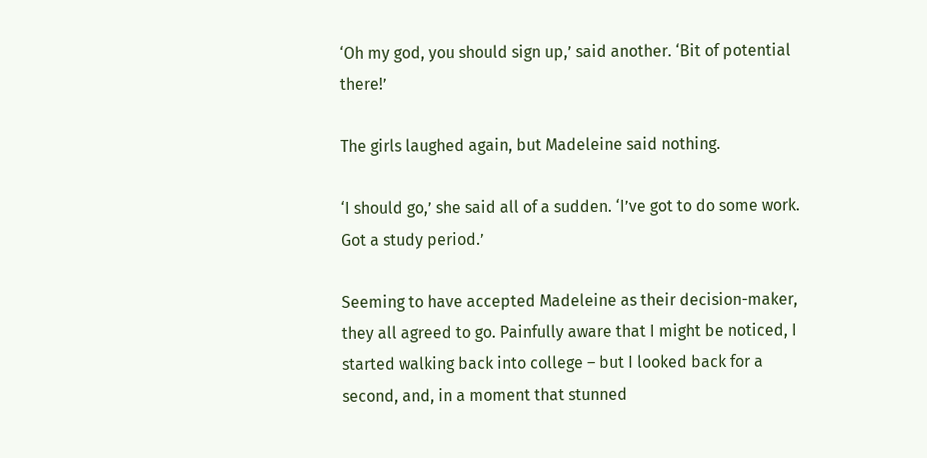‘Oh my god, you should sign up,’ said another. ‘Bit of potential there!’

The girls laughed again, but Madeleine said nothing.

‘I should go,’ she said all of a sudden. ‘I’ve got to do some work. Got a study period.’

Seeming to have accepted Madeleine as their decision-maker, they all agreed to go. Painfully aware that I might be noticed, I started walking back into college – but I looked back for a second, and, in a moment that stunned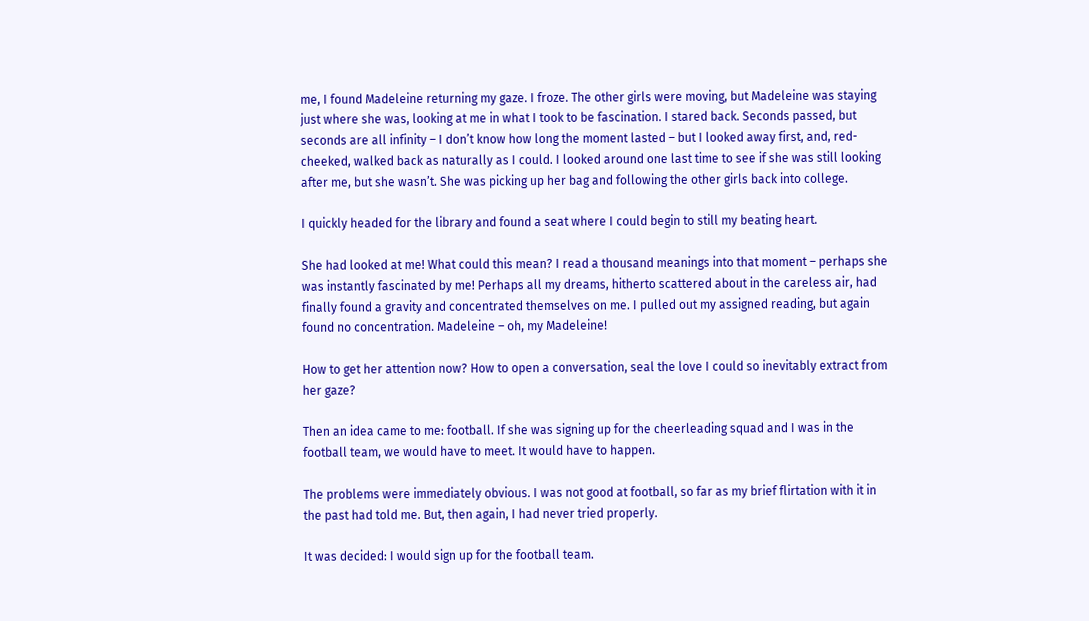me, I found Madeleine returning my gaze. I froze. The other girls were moving, but Madeleine was staying just where she was, looking at me in what I took to be fascination. I stared back. Seconds passed, but seconds are all infinity – I don’t know how long the moment lasted – but I looked away first, and, red-cheeked, walked back as naturally as I could. I looked around one last time to see if she was still looking after me, but she wasn’t. She was picking up her bag and following the other girls back into college.

I quickly headed for the library and found a seat where I could begin to still my beating heart.

She had looked at me! What could this mean? I read a thousand meanings into that moment – perhaps she was instantly fascinated by me! Perhaps all my dreams, hitherto scattered about in the careless air, had finally found a gravity and concentrated themselves on me. I pulled out my assigned reading, but again found no concentration. Madeleine – oh, my Madeleine!

How to get her attention now? How to open a conversation, seal the love I could so inevitably extract from her gaze?

Then an idea came to me: football. If she was signing up for the cheerleading squad and I was in the football team, we would have to meet. It would have to happen.

The problems were immediately obvious. I was not good at football, so far as my brief flirtation with it in the past had told me. But, then again, I had never tried properly.

It was decided: I would sign up for the football team.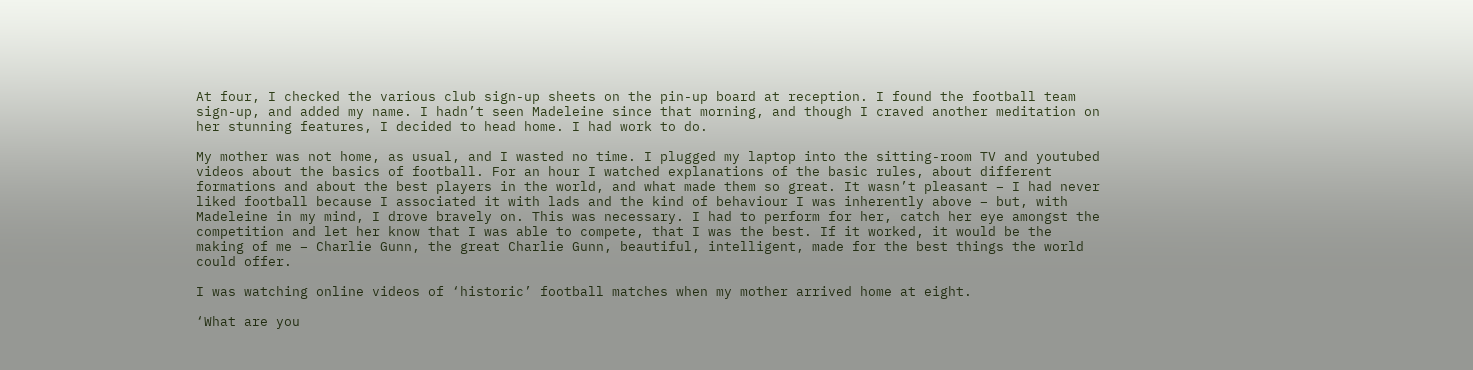At four, I checked the various club sign-up sheets on the pin-up board at reception. I found the football team sign-up, and added my name. I hadn’t seen Madeleine since that morning, and though I craved another meditation on her stunning features, I decided to head home. I had work to do.

My mother was not home, as usual, and I wasted no time. I plugged my laptop into the sitting-room TV and youtubed videos about the basics of football. For an hour I watched explanations of the basic rules, about different formations and about the best players in the world, and what made them so great. It wasn’t pleasant – I had never liked football because I associated it with lads and the kind of behaviour I was inherently above – but, with Madeleine in my mind, I drove bravely on. This was necessary. I had to perform for her, catch her eye amongst the competition and let her know that I was able to compete, that I was the best. If it worked, it would be the making of me – Charlie Gunn, the great Charlie Gunn, beautiful, intelligent, made for the best things the world could offer.

I was watching online videos of ‘historic’ football matches when my mother arrived home at eight.

‘What are you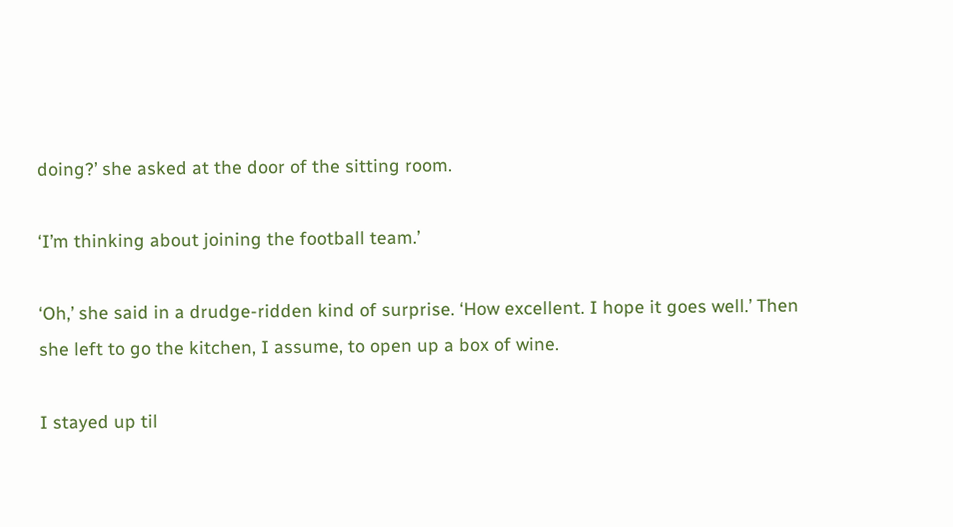doing?’ she asked at the door of the sitting room.

‘I’m thinking about joining the football team.’

‘Oh,’ she said in a drudge-ridden kind of surprise. ‘How excellent. I hope it goes well.’ Then she left to go the kitchen, I assume, to open up a box of wine.

I stayed up til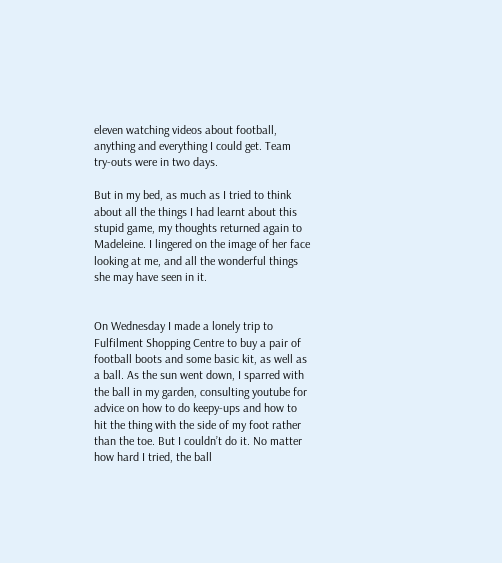eleven watching videos about football, anything and everything I could get. Team try-outs were in two days.

But in my bed, as much as I tried to think about all the things I had learnt about this stupid game, my thoughts returned again to Madeleine. I lingered on the image of her face looking at me, and all the wonderful things she may have seen in it.


On Wednesday I made a lonely trip to Fulfilment Shopping Centre to buy a pair of football boots and some basic kit, as well as a ball. As the sun went down, I sparred with the ball in my garden, consulting youtube for advice on how to do keepy-ups and how to hit the thing with the side of my foot rather than the toe. But I couldn’t do it. No matter how hard I tried, the ball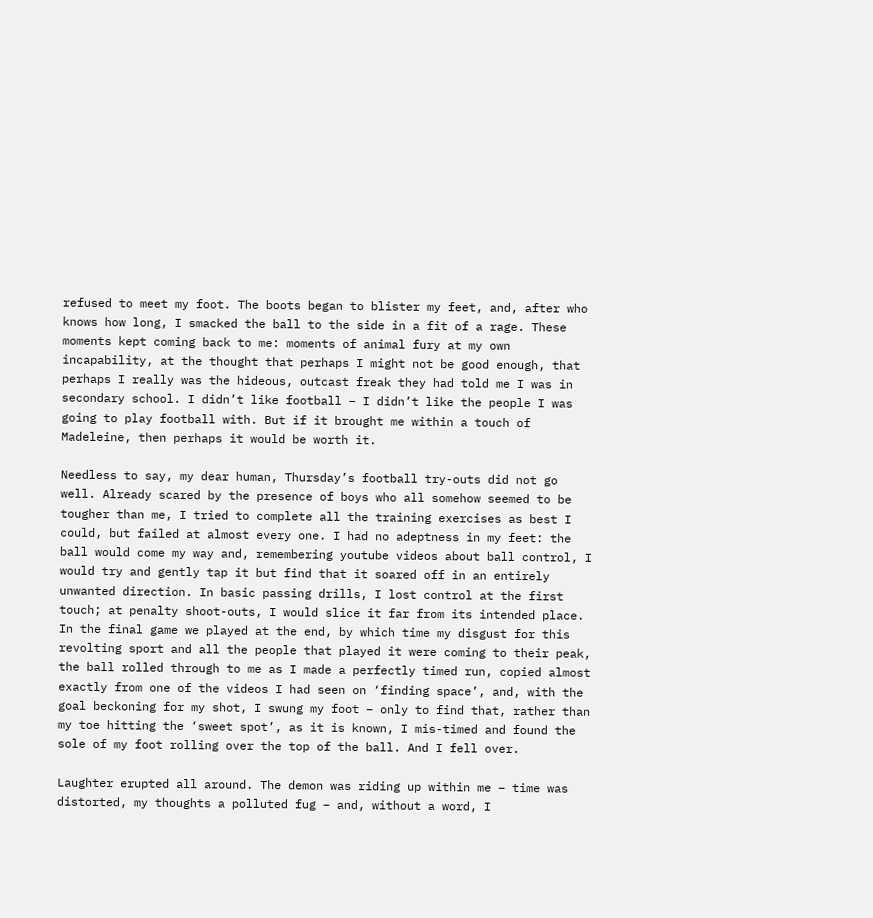refused to meet my foot. The boots began to blister my feet, and, after who knows how long, I smacked the ball to the side in a fit of a rage. These moments kept coming back to me: moments of animal fury at my own incapability, at the thought that perhaps I might not be good enough, that perhaps I really was the hideous, outcast freak they had told me I was in secondary school. I didn’t like football – I didn’t like the people I was going to play football with. But if it brought me within a touch of Madeleine, then perhaps it would be worth it.

Needless to say, my dear human, Thursday’s football try-outs did not go well. Already scared by the presence of boys who all somehow seemed to be tougher than me, I tried to complete all the training exercises as best I could, but failed at almost every one. I had no adeptness in my feet: the ball would come my way and, remembering youtube videos about ball control, I would try and gently tap it but find that it soared off in an entirely unwanted direction. In basic passing drills, I lost control at the first touch; at penalty shoot-outs, I would slice it far from its intended place. In the final game we played at the end, by which time my disgust for this revolting sport and all the people that played it were coming to their peak, the ball rolled through to me as I made a perfectly timed run, copied almost exactly from one of the videos I had seen on ‘finding space’, and, with the goal beckoning for my shot, I swung my foot – only to find that, rather than my toe hitting the ‘sweet spot’, as it is known, I mis-timed and found the sole of my foot rolling over the top of the ball. And I fell over.

Laughter erupted all around. The demon was riding up within me – time was distorted, my thoughts a polluted fug – and, without a word, I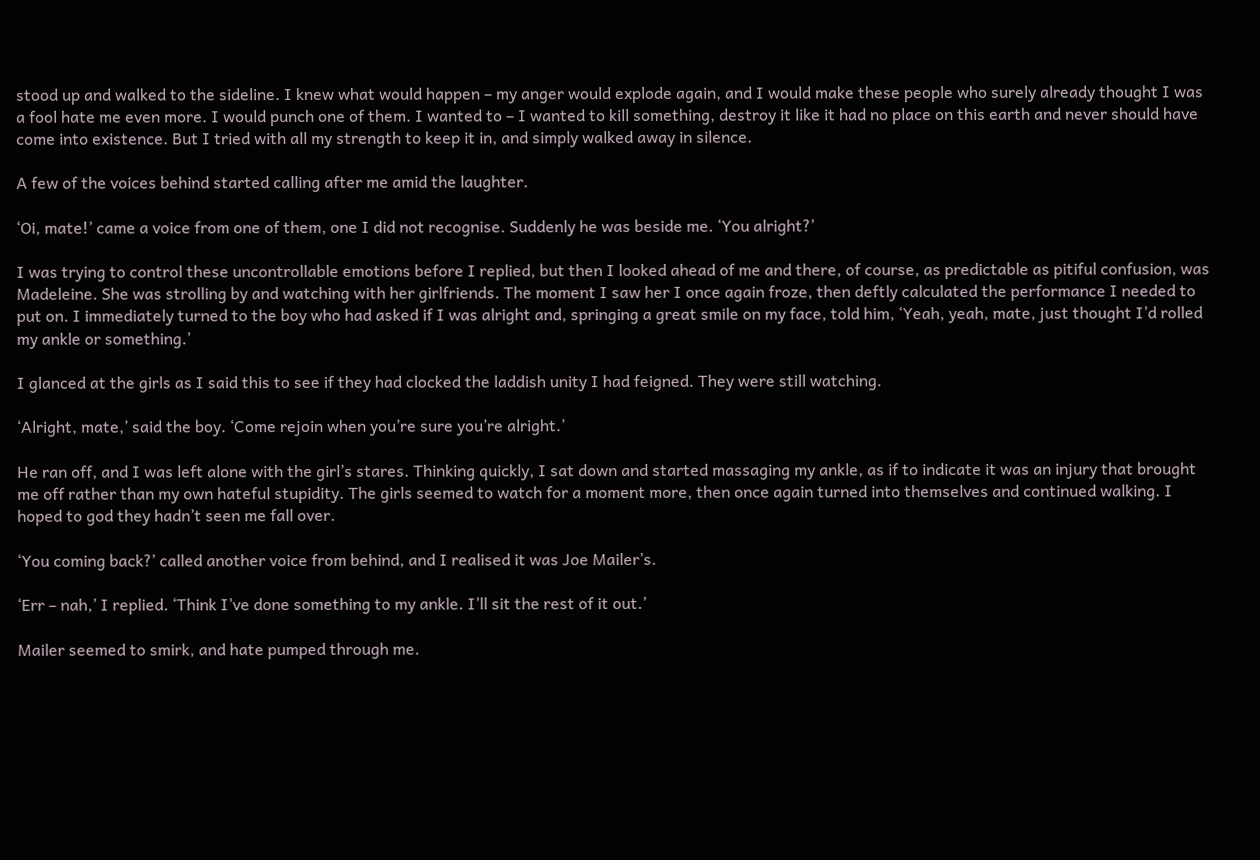stood up and walked to the sideline. I knew what would happen – my anger would explode again, and I would make these people who surely already thought I was a fool hate me even more. I would punch one of them. I wanted to – I wanted to kill something, destroy it like it had no place on this earth and never should have come into existence. But I tried with all my strength to keep it in, and simply walked away in silence.

A few of the voices behind started calling after me amid the laughter.

‘Oi, mate!’ came a voice from one of them, one I did not recognise. Suddenly he was beside me. ‘You alright?’

I was trying to control these uncontrollable emotions before I replied, but then I looked ahead of me and there, of course, as predictable as pitiful confusion, was Madeleine. She was strolling by and watching with her girlfriends. The moment I saw her I once again froze, then deftly calculated the performance I needed to put on. I immediately turned to the boy who had asked if I was alright and, springing a great smile on my face, told him, ‘Yeah, yeah, mate, just thought I’d rolled my ankle or something.’

I glanced at the girls as I said this to see if they had clocked the laddish unity I had feigned. They were still watching.

‘Alright, mate,’ said the boy. ‘Come rejoin when you’re sure you’re alright.’

He ran off, and I was left alone with the girl’s stares. Thinking quickly, I sat down and started massaging my ankle, as if to indicate it was an injury that brought me off rather than my own hateful stupidity. The girls seemed to watch for a moment more, then once again turned into themselves and continued walking. I hoped to god they hadn’t seen me fall over.

‘You coming back?’ called another voice from behind, and I realised it was Joe Mailer’s.

‘Err – nah,’ I replied. ‘Think I’ve done something to my ankle. I’ll sit the rest of it out.’

Mailer seemed to smirk, and hate pumped through me.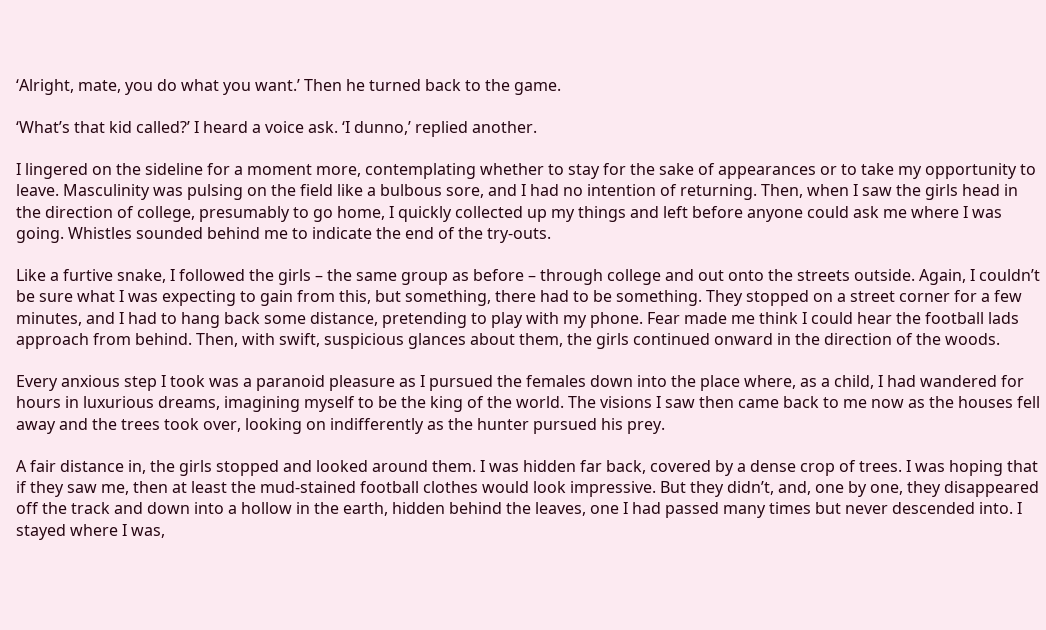‘Alright, mate, you do what you want.’ Then he turned back to the game.

‘What’s that kid called?’ I heard a voice ask. ‘I dunno,’ replied another.

I lingered on the sideline for a moment more, contemplating whether to stay for the sake of appearances or to take my opportunity to leave. Masculinity was pulsing on the field like a bulbous sore, and I had no intention of returning. Then, when I saw the girls head in the direction of college, presumably to go home, I quickly collected up my things and left before anyone could ask me where I was going. Whistles sounded behind me to indicate the end of the try-outs.

Like a furtive snake, I followed the girls – the same group as before – through college and out onto the streets outside. Again, I couldn’t be sure what I was expecting to gain from this, but something, there had to be something. They stopped on a street corner for a few minutes, and I had to hang back some distance, pretending to play with my phone. Fear made me think I could hear the football lads approach from behind. Then, with swift, suspicious glances about them, the girls continued onward in the direction of the woods.

Every anxious step I took was a paranoid pleasure as I pursued the females down into the place where, as a child, I had wandered for hours in luxurious dreams, imagining myself to be the king of the world. The visions I saw then came back to me now as the houses fell away and the trees took over, looking on indifferently as the hunter pursued his prey.

A fair distance in, the girls stopped and looked around them. I was hidden far back, covered by a dense crop of trees. I was hoping that if they saw me, then at least the mud-stained football clothes would look impressive. But they didn’t, and, one by one, they disappeared off the track and down into a hollow in the earth, hidden behind the leaves, one I had passed many times but never descended into. I stayed where I was,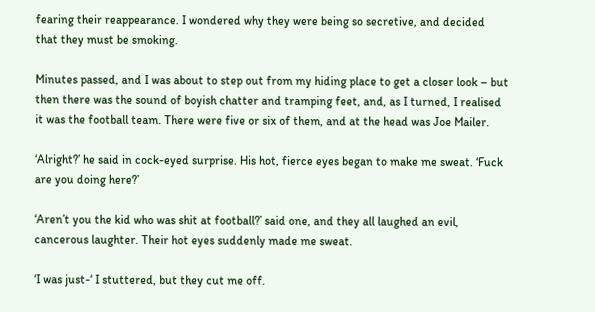fearing their reappearance. I wondered why they were being so secretive, and decided that they must be smoking.

Minutes passed, and I was about to step out from my hiding place to get a closer look – but then there was the sound of boyish chatter and tramping feet, and, as I turned, I realised it was the football team. There were five or six of them, and at the head was Joe Mailer.

‘Alright?’ he said in cock-eyed surprise. His hot, fierce eyes began to make me sweat. ‘Fuck are you doing here?’

‘Aren’t you the kid who was shit at football?’ said one, and they all laughed an evil, cancerous laughter. Their hot eyes suddenly made me sweat.

‘I was just-‘ I stuttered, but they cut me off.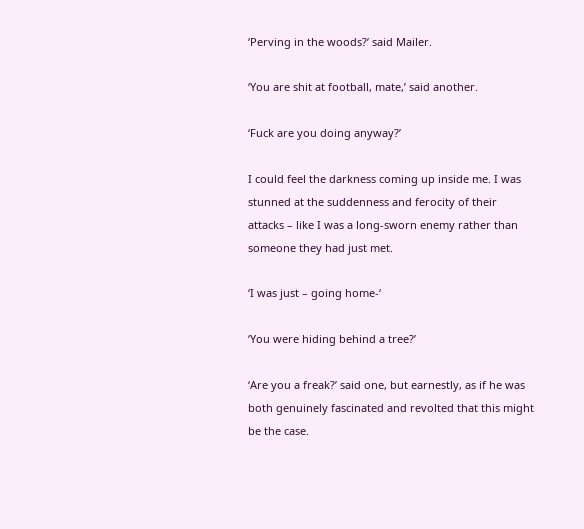‘Perving in the woods?’ said Mailer.

‘You are shit at football, mate,’ said another.

‘Fuck are you doing anyway?’

I could feel the darkness coming up inside me. I was stunned at the suddenness and ferocity of their attacks – like I was a long-sworn enemy rather than someone they had just met.

‘I was just – going home-‘

‘You were hiding behind a tree?’

‘Are you a freak?’ said one, but earnestly, as if he was both genuinely fascinated and revolted that this might be the case.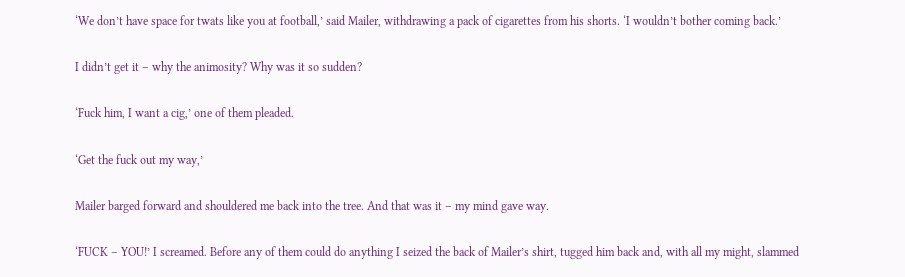‘We don’t have space for twats like you at football,’ said Mailer, withdrawing a pack of cigarettes from his shorts. ‘I wouldn’t bother coming back.’

I didn’t get it – why the animosity? Why was it so sudden?

‘Fuck him, I want a cig,’ one of them pleaded.

‘Get the fuck out my way,’

Mailer barged forward and shouldered me back into the tree. And that was it – my mind gave way.

‘FUCK – YOU!’ I screamed. Before any of them could do anything I seized the back of Mailer’s shirt, tugged him back and, with all my might, slammed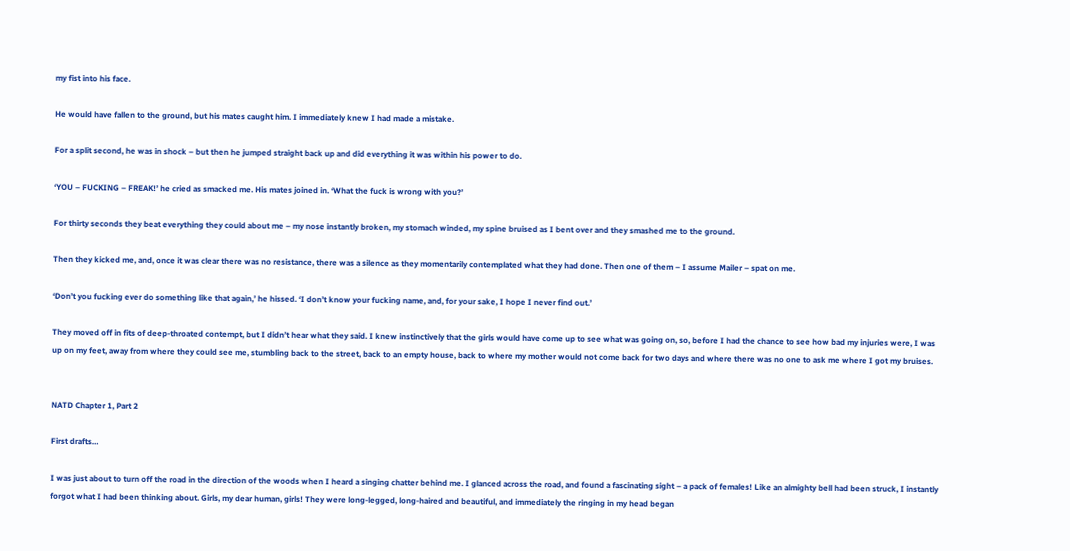my fist into his face.

He would have fallen to the ground, but his mates caught him. I immediately knew I had made a mistake.

For a split second, he was in shock – but then he jumped straight back up and did everything it was within his power to do.

‘YOU – FUCKING – FREAK!’ he cried as smacked me. His mates joined in. ‘What the fuck is wrong with you?’

For thirty seconds they beat everything they could about me – my nose instantly broken, my stomach winded, my spine bruised as I bent over and they smashed me to the ground.

Then they kicked me, and, once it was clear there was no resistance, there was a silence as they momentarily contemplated what they had done. Then one of them – I assume Mailer – spat on me.

‘Don’t you fucking ever do something like that again,’ he hissed. ‘I don’t know your fucking name, and, for your sake, I hope I never find out.’

They moved off in fits of deep-throated contempt, but I didn’t hear what they said. I knew instinctively that the girls would have come up to see what was going on, so, before I had the chance to see how bad my injuries were, I was up on my feet, away from where they could see me, stumbling back to the street, back to an empty house, back to where my mother would not come back for two days and where there was no one to ask me where I got my bruises.


NATD Chapter 1, Part 2

First drafts…

I was just about to turn off the road in the direction of the woods when I heard a singing chatter behind me. I glanced across the road, and found a fascinating sight – a pack of females! Like an almighty bell had been struck, I instantly forgot what I had been thinking about. Girls, my dear human, girls! They were long-legged, long-haired and beautiful, and immediately the ringing in my head began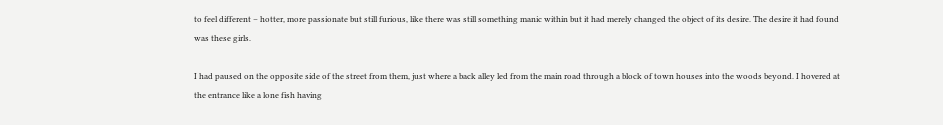to feel different – hotter, more passionate but still furious, like there was still something manic within but it had merely changed the object of its desire. The desire it had found was these girls.

I had paused on the opposite side of the street from them, just where a back alley led from the main road through a block of town houses into the woods beyond. I hovered at the entrance like a lone fish having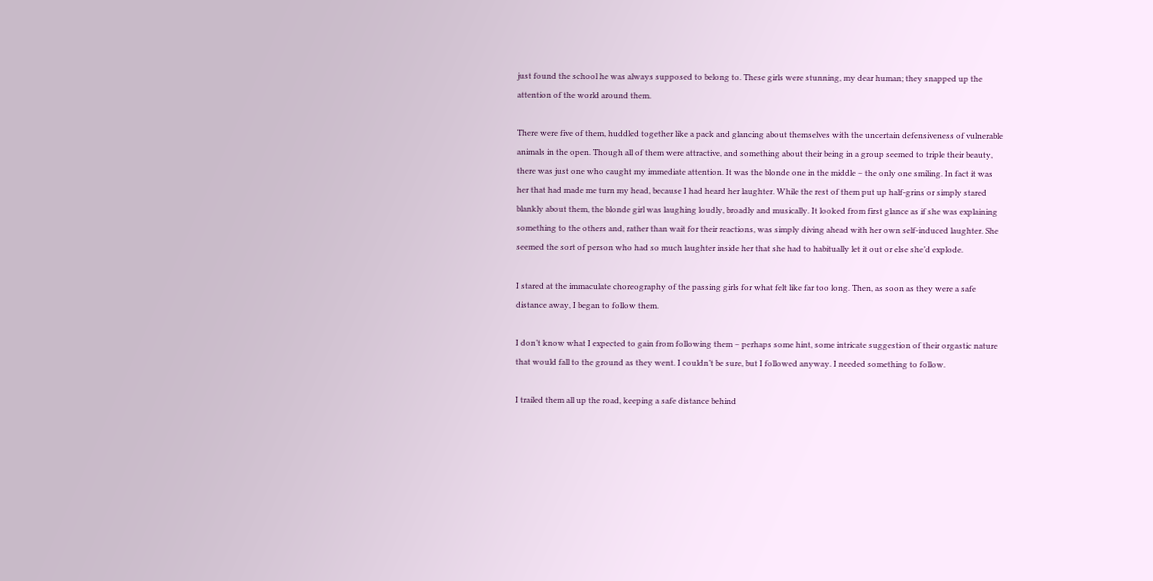just found the school he was always supposed to belong to. These girls were stunning, my dear human; they snapped up the attention of the world around them.

There were five of them, huddled together like a pack and glancing about themselves with the uncertain defensiveness of vulnerable animals in the open. Though all of them were attractive, and something about their being in a group seemed to triple their beauty, there was just one who caught my immediate attention. It was the blonde one in the middle – the only one smiling. In fact it was her that had made me turn my head, because I had heard her laughter. While the rest of them put up half-grins or simply stared blankly about them, the blonde girl was laughing loudly, broadly and musically. It looked from first glance as if she was explaining something to the others and, rather than wait for their reactions, was simply diving ahead with her own self-induced laughter. She seemed the sort of person who had so much laughter inside her that she had to habitually let it out or else she’d explode.

I stared at the immaculate choreography of the passing girls for what felt like far too long. Then, as soon as they were a safe distance away, I began to follow them.

I don’t know what I expected to gain from following them – perhaps some hint, some intricate suggestion of their orgastic nature that would fall to the ground as they went. I couldn’t be sure, but I followed anyway. I needed something to follow.

I trailed them all up the road, keeping a safe distance behind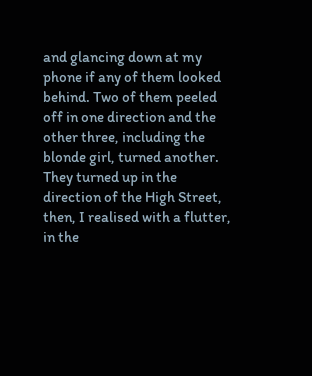and glancing down at my phone if any of them looked behind. Two of them peeled off in one direction and the other three, including the blonde girl, turned another. They turned up in the direction of the High Street, then, I realised with a flutter, in the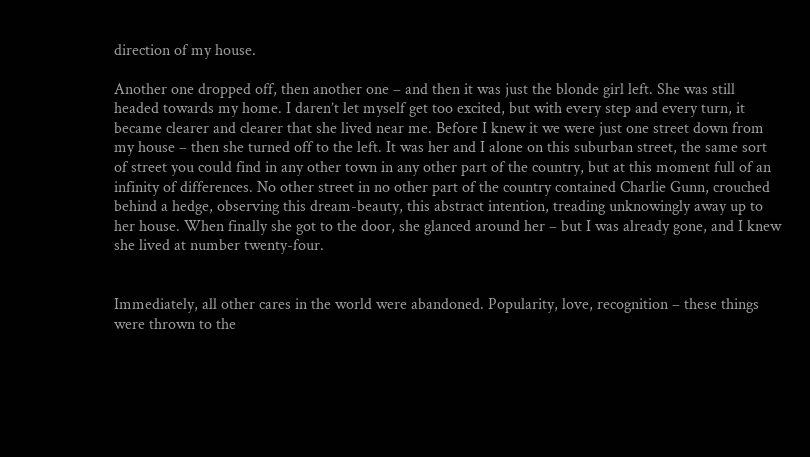direction of my house.

Another one dropped off, then another one – and then it was just the blonde girl left. She was still headed towards my home. I daren’t let myself get too excited, but with every step and every turn, it became clearer and clearer that she lived near me. Before I knew it we were just one street down from my house – then she turned off to the left. It was her and I alone on this suburban street, the same sort of street you could find in any other town in any other part of the country, but at this moment full of an infinity of differences. No other street in no other part of the country contained Charlie Gunn, crouched behind a hedge, observing this dream-beauty, this abstract intention, treading unknowingly away up to her house. When finally she got to the door, she glanced around her – but I was already gone, and I knew she lived at number twenty-four.


Immediately, all other cares in the world were abandoned. Popularity, love, recognition – these things were thrown to the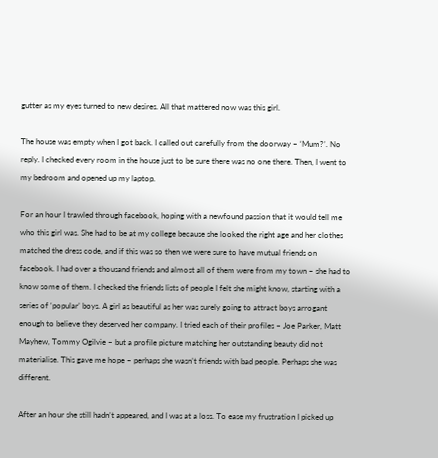gutter as my eyes turned to new desires. All that mattered now was this girl.

The house was empty when I got back. I called out carefully from the doorway – ‘Mum?’. No reply. I checked every room in the house just to be sure there was no one there. Then, I went to my bedroom and opened up my laptop.

For an hour I trawled through facebook, hoping with a newfound passion that it would tell me who this girl was. She had to be at my college because she looked the right age and her clothes matched the dress code, and if this was so then we were sure to have mutual friends on facebook. I had over a thousand friends and almost all of them were from my town – she had to know some of them. I checked the friends lists of people I felt she might know, starting with a series of ‘popular’ boys. A girl as beautiful as her was surely going to attract boys arrogant enough to believe they deserved her company. I tried each of their profiles – Joe Parker, Matt Mayhew, Tommy Ogilvie – but a profile picture matching her outstanding beauty did not materialise. This gave me hope – perhaps she wasn’t friends with bad people. Perhaps she was different.

After an hour she still hadn’t appeared, and I was at a loss. To ease my frustration I picked up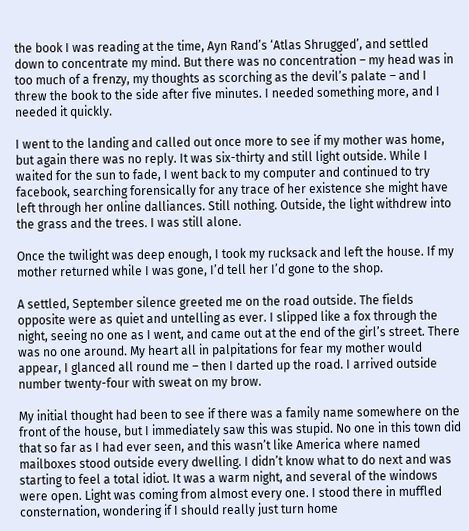the book I was reading at the time, Ayn Rand’s ‘Atlas Shrugged’, and settled down to concentrate my mind. But there was no concentration – my head was in too much of a frenzy, my thoughts as scorching as the devil’s palate – and I threw the book to the side after five minutes. I needed something more, and I needed it quickly.

I went to the landing and called out once more to see if my mother was home, but again there was no reply. It was six-thirty and still light outside. While I waited for the sun to fade, I went back to my computer and continued to try facebook, searching forensically for any trace of her existence she might have left through her online dalliances. Still nothing. Outside, the light withdrew into the grass and the trees. I was still alone.

Once the twilight was deep enough, I took my rucksack and left the house. If my mother returned while I was gone, I’d tell her I’d gone to the shop.

A settled, September silence greeted me on the road outside. The fields opposite were as quiet and untelling as ever. I slipped like a fox through the night, seeing no one as I went, and came out at the end of the girl’s street. There was no one around. My heart all in palpitations for fear my mother would appear, I glanced all round me – then I darted up the road. I arrived outside number twenty-four with sweat on my brow.

My initial thought had been to see if there was a family name somewhere on the front of the house, but I immediately saw this was stupid. No one in this town did that so far as I had ever seen, and this wasn’t like America where named mailboxes stood outside every dwelling. I didn’t know what to do next and was starting to feel a total idiot. It was a warm night, and several of the windows were open. Light was coming from almost every one. I stood there in muffled consternation, wondering if I should really just turn home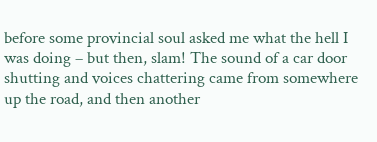before some provincial soul asked me what the hell I was doing – but then, slam! The sound of a car door shutting and voices chattering came from somewhere up the road, and then another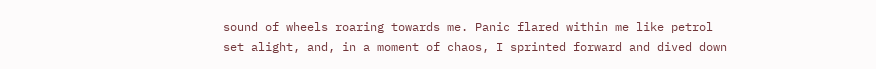sound of wheels roaring towards me. Panic flared within me like petrol set alight, and, in a moment of chaos, I sprinted forward and dived down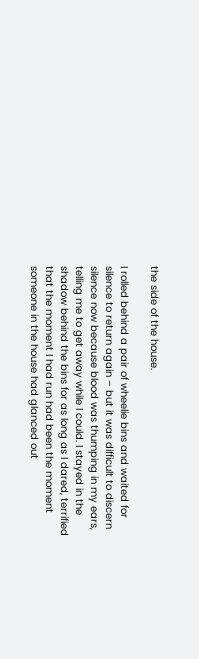the side of the house.

I rolled behind a pair of wheelie bins and waited for silence to return again – but it was difficult to discern silence now because blood was thumping in my ears, telling me to get away while I could. I stayed in the shadow behind the bins for as long as I dared, terrified that the moment I had run had been the moment someone in the house had glanced out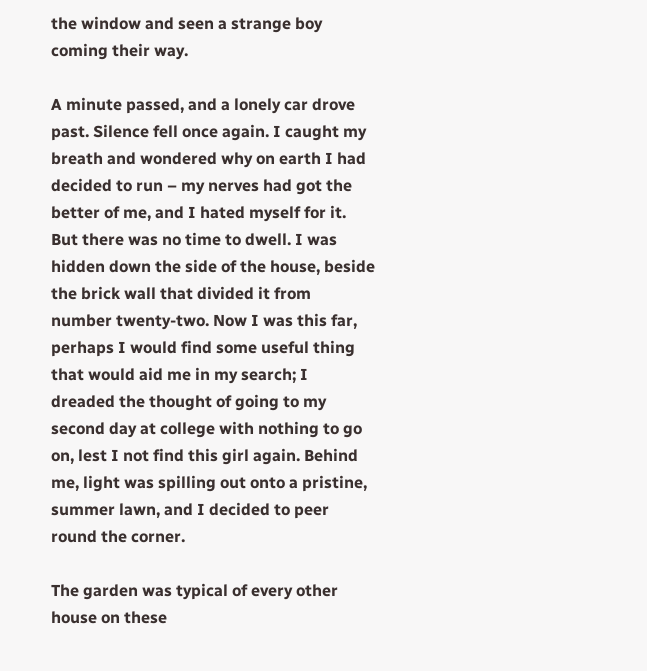the window and seen a strange boy coming their way.

A minute passed, and a lonely car drove past. Silence fell once again. I caught my breath and wondered why on earth I had decided to run – my nerves had got the better of me, and I hated myself for it. But there was no time to dwell. I was hidden down the side of the house, beside the brick wall that divided it from number twenty-two. Now I was this far, perhaps I would find some useful thing that would aid me in my search; I dreaded the thought of going to my second day at college with nothing to go on, lest I not find this girl again. Behind me, light was spilling out onto a pristine, summer lawn, and I decided to peer round the corner.

The garden was typical of every other house on these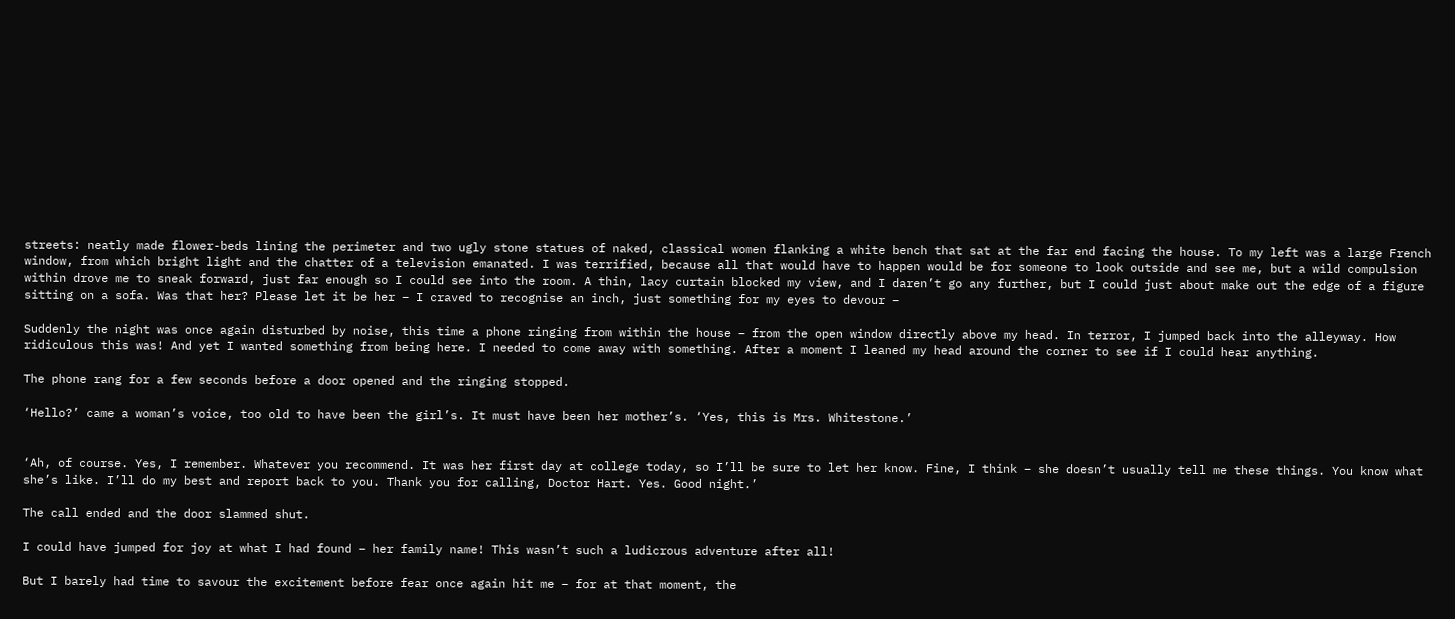streets: neatly made flower-beds lining the perimeter and two ugly stone statues of naked, classical women flanking a white bench that sat at the far end facing the house. To my left was a large French window, from which bright light and the chatter of a television emanated. I was terrified, because all that would have to happen would be for someone to look outside and see me, but a wild compulsion within drove me to sneak forward, just far enough so I could see into the room. A thin, lacy curtain blocked my view, and I daren’t go any further, but I could just about make out the edge of a figure sitting on a sofa. Was that her? Please let it be her – I craved to recognise an inch, just something for my eyes to devour –

Suddenly the night was once again disturbed by noise, this time a phone ringing from within the house – from the open window directly above my head. In terror, I jumped back into the alleyway. How ridiculous this was! And yet I wanted something from being here. I needed to come away with something. After a moment I leaned my head around the corner to see if I could hear anything.

The phone rang for a few seconds before a door opened and the ringing stopped.

‘Hello?’ came a woman’s voice, too old to have been the girl’s. It must have been her mother’s. ‘Yes, this is Mrs. Whitestone.’


‘Ah, of course. Yes, I remember. Whatever you recommend. It was her first day at college today, so I’ll be sure to let her know. Fine, I think – she doesn’t usually tell me these things. You know what she’s like. I’ll do my best and report back to you. Thank you for calling, Doctor Hart. Yes. Good night.’

The call ended and the door slammed shut.

I could have jumped for joy at what I had found – her family name! This wasn’t such a ludicrous adventure after all!

But I barely had time to savour the excitement before fear once again hit me – for at that moment, the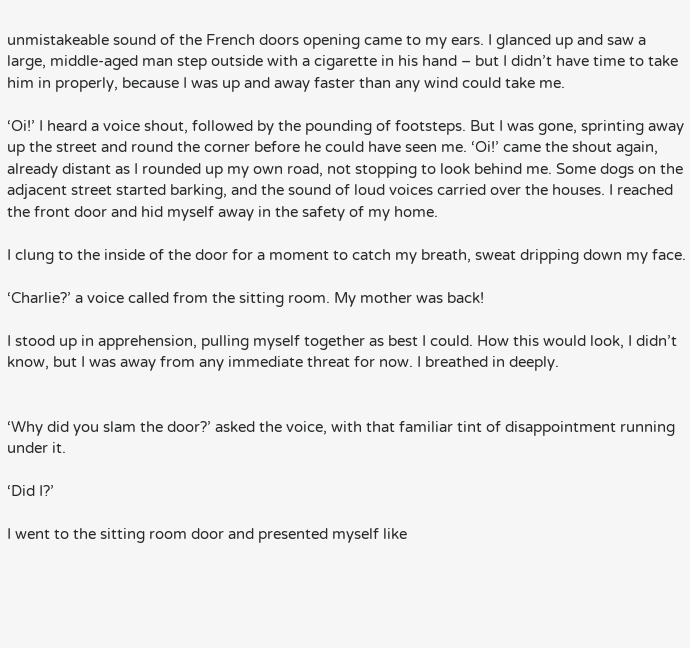unmistakeable sound of the French doors opening came to my ears. I glanced up and saw a large, middle-aged man step outside with a cigarette in his hand – but I didn’t have time to take him in properly, because I was up and away faster than any wind could take me.

‘Oi!’ I heard a voice shout, followed by the pounding of footsteps. But I was gone, sprinting away up the street and round the corner before he could have seen me. ‘Oi!’ came the shout again, already distant as I rounded up my own road, not stopping to look behind me. Some dogs on the adjacent street started barking, and the sound of loud voices carried over the houses. I reached the front door and hid myself away in the safety of my home.

I clung to the inside of the door for a moment to catch my breath, sweat dripping down my face.

‘Charlie?’ a voice called from the sitting room. My mother was back!

I stood up in apprehension, pulling myself together as best I could. How this would look, I didn’t know, but I was away from any immediate threat for now. I breathed in deeply.


‘Why did you slam the door?’ asked the voice, with that familiar tint of disappointment running under it.

‘Did I?’

I went to the sitting room door and presented myself like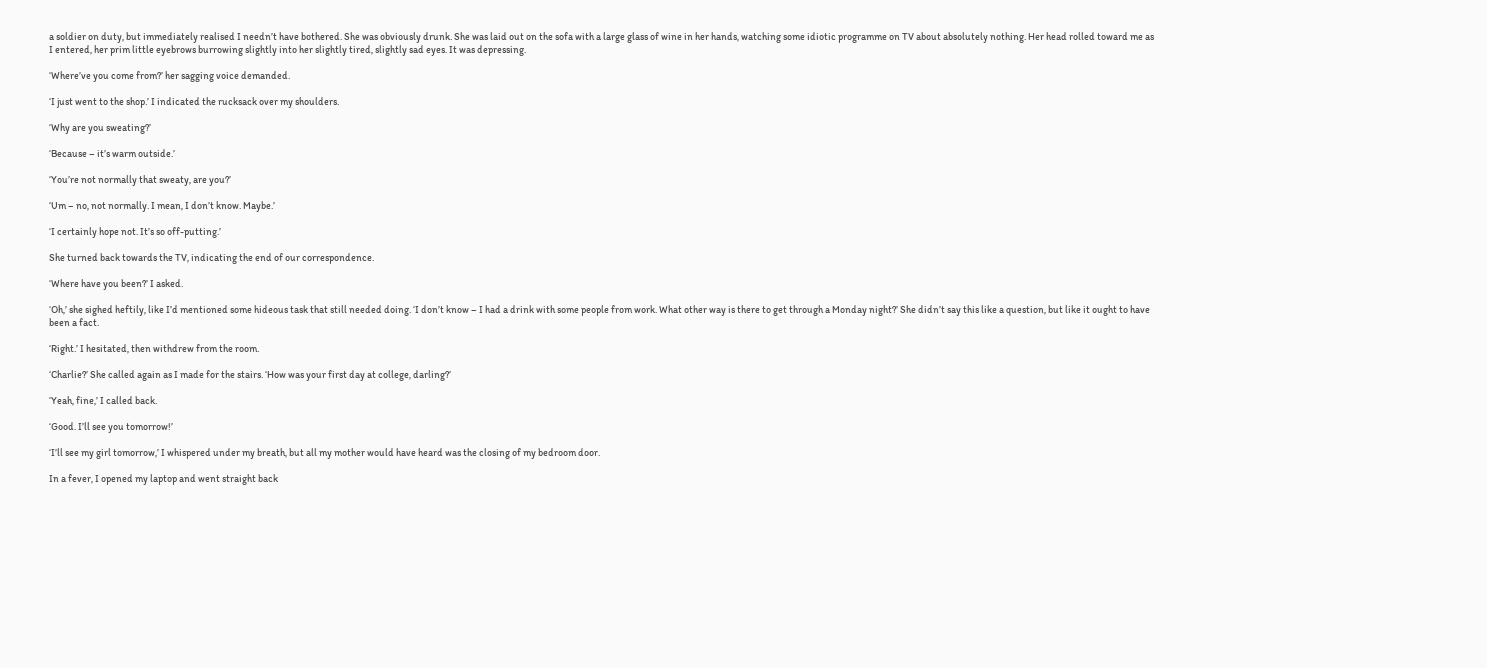a soldier on duty, but immediately realised I needn’t have bothered. She was obviously drunk. She was laid out on the sofa with a large glass of wine in her hands, watching some idiotic programme on TV about absolutely nothing. Her head rolled toward me as I entered, her prim little eyebrows burrowing slightly into her slightly tired, slightly sad eyes. It was depressing.

‘Where’ve you come from?’ her sagging voice demanded.

‘I just went to the shop.’ I indicated the rucksack over my shoulders.

‘Why are you sweating?’

‘Because – it’s warm outside.’

‘You’re not normally that sweaty, are you?’

‘Um – no, not normally. I mean, I don’t know. Maybe.’

‘I certainly hope not. It’s so off-putting.’

She turned back towards the TV, indicating the end of our correspondence.

‘Where have you been?’ I asked.

‘Oh,’ she sighed heftily, like I’d mentioned some hideous task that still needed doing. ‘I don’t know – I had a drink with some people from work. What other way is there to get through a Monday night?’ She didn’t say this like a question, but like it ought to have been a fact.

‘Right.’ I hesitated, then withdrew from the room.

‘Charlie?’ She called again as I made for the stairs. ‘How was your first day at college, darling?’

‘Yeah, fine,’ I called back.

‘Good. I’ll see you tomorrow!’

‘I’ll see my girl tomorrow,’ I whispered under my breath, but all my mother would have heard was the closing of my bedroom door.

In a fever, I opened my laptop and went straight back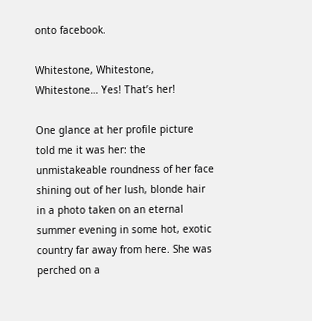onto facebook.

Whitestone, Whitestone, Whitestone… Yes! That’s her!

One glance at her profile picture told me it was her: the unmistakeable roundness of her face shining out of her lush, blonde hair in a photo taken on an eternal summer evening in some hot, exotic country far away from here. She was perched on a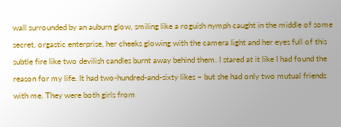wall surrounded by an auburn glow, smiling like a roguish nymph caught in the middle of some secret, orgastic enterprise, her cheeks glowing with the camera light and her eyes full of this subtle fire like two devilish candles burnt away behind them. I stared at it like I had found the reason for my life. It had two-hundred-and-sixty likes – but she had only two mutual friends with me. They were both girls from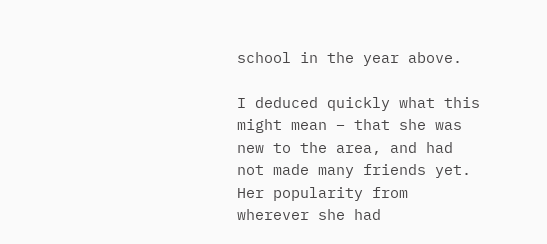school in the year above.

I deduced quickly what this might mean – that she was new to the area, and had not made many friends yet. Her popularity from wherever she had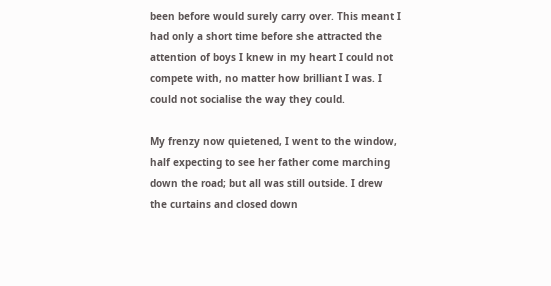been before would surely carry over. This meant I had only a short time before she attracted the attention of boys I knew in my heart I could not compete with, no matter how brilliant I was. I could not socialise the way they could.

My frenzy now quietened, I went to the window, half expecting to see her father come marching down the road; but all was still outside. I drew the curtains and closed down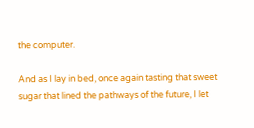the computer.

And as I lay in bed, once again tasting that sweet sugar that lined the pathways of the future, I let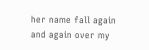her name fall again and again over my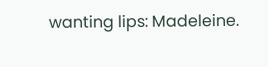wanting lips: Madeleine.